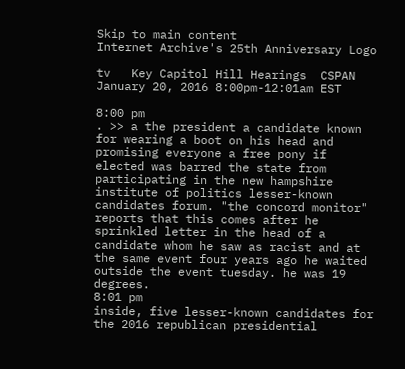Skip to main content
Internet Archive's 25th Anniversary Logo

tv   Key Capitol Hill Hearings  CSPAN  January 20, 2016 8:00pm-12:01am EST

8:00 pm
. >> a the president a candidate known for wearing a boot on his head and promising everyone a free pony if elected was barred the state from participating in the new hampshire institute of politics lesser-known candidates forum. "the concord monitor" reports that this comes after he sprinkled letter in the head of a candidate whom he saw as racist and at the same event four years ago he waited outside the event tuesday. he was 19 degrees.
8:01 pm
inside, five lesser-known candidates for the 2016 republican presidential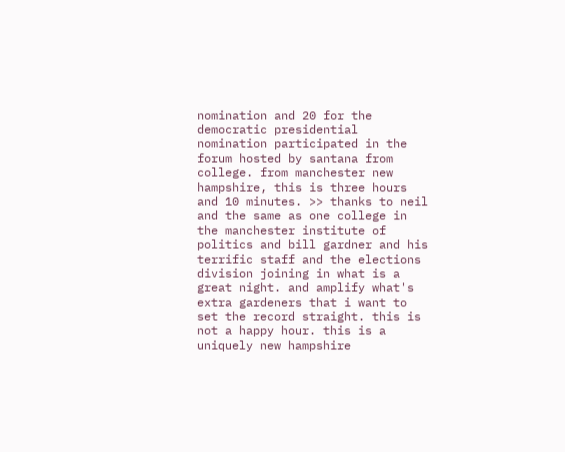nomination and 20 for the democratic presidential nomination participated in the forum hosted by santana from college. from manchester new hampshire, this is three hours and 10 minutes. >> thanks to neil and the same as one college in the manchester institute of politics and bill gardner and his terrific staff and the elections division joining in what is a great night. and amplify what's extra gardeners that i want to set the record straight. this is not a happy hour. this is a uniquely new hampshire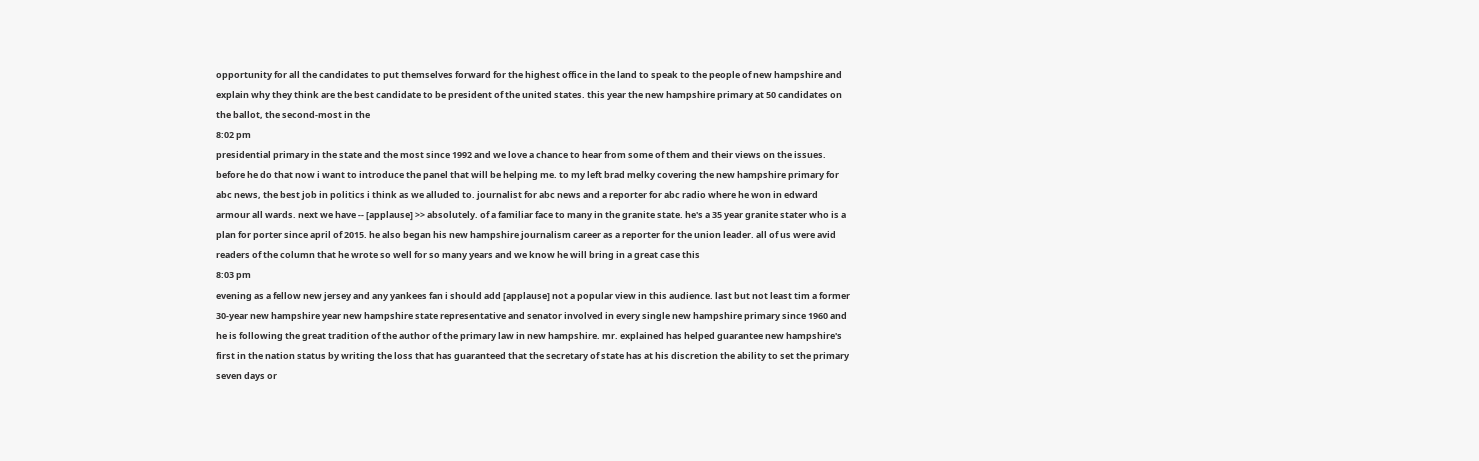opportunity for all the candidates to put themselves forward for the highest office in the land to speak to the people of new hampshire and explain why they think are the best candidate to be president of the united states. this year the new hampshire primary at 50 candidates on the ballot, the second-most in the
8:02 pm
presidential primary in the state and the most since 1992 and we love a chance to hear from some of them and their views on the issues. before he do that now i want to introduce the panel that will be helping me. to my left brad melky covering the new hampshire primary for abc news, the best job in politics i think as we alluded to. journalist for abc news and a reporter for abc radio where he won in edward armour all wards. next we have -- [applause] >> absolutely. of a familiar face to many in the granite state. he's a 35 year granite stater who is a plan for porter since april of 2015. he also began his new hampshire journalism career as a reporter for the union leader. all of us were avid readers of the column that he wrote so well for so many years and we know he will bring in a great case this
8:03 pm
evening as a fellow new jersey and any yankees fan i should add [applause] not a popular view in this audience. last but not least tim a former 30-year new hampshire year new hampshire state representative and senator involved in every single new hampshire primary since 1960 and he is following the great tradition of the author of the primary law in new hampshire. mr. explained has helped guarantee new hampshire's first in the nation status by writing the loss that has guaranteed that the secretary of state has at his discretion the ability to set the primary seven days or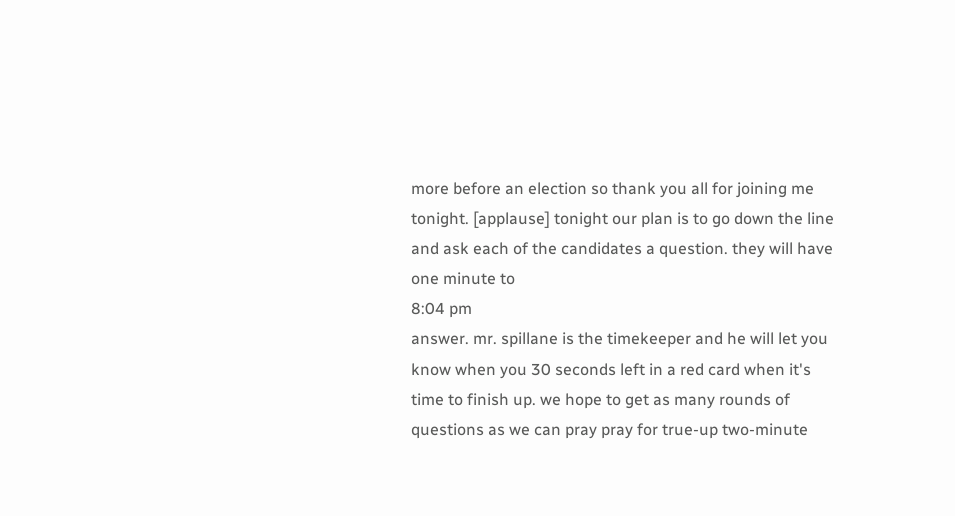more before an election so thank you all for joining me tonight. [applause] tonight our plan is to go down the line and ask each of the candidates a question. they will have one minute to
8:04 pm
answer. mr. spillane is the timekeeper and he will let you know when you 30 seconds left in a red card when it's time to finish up. we hope to get as many rounds of questions as we can pray pray for true-up two-minute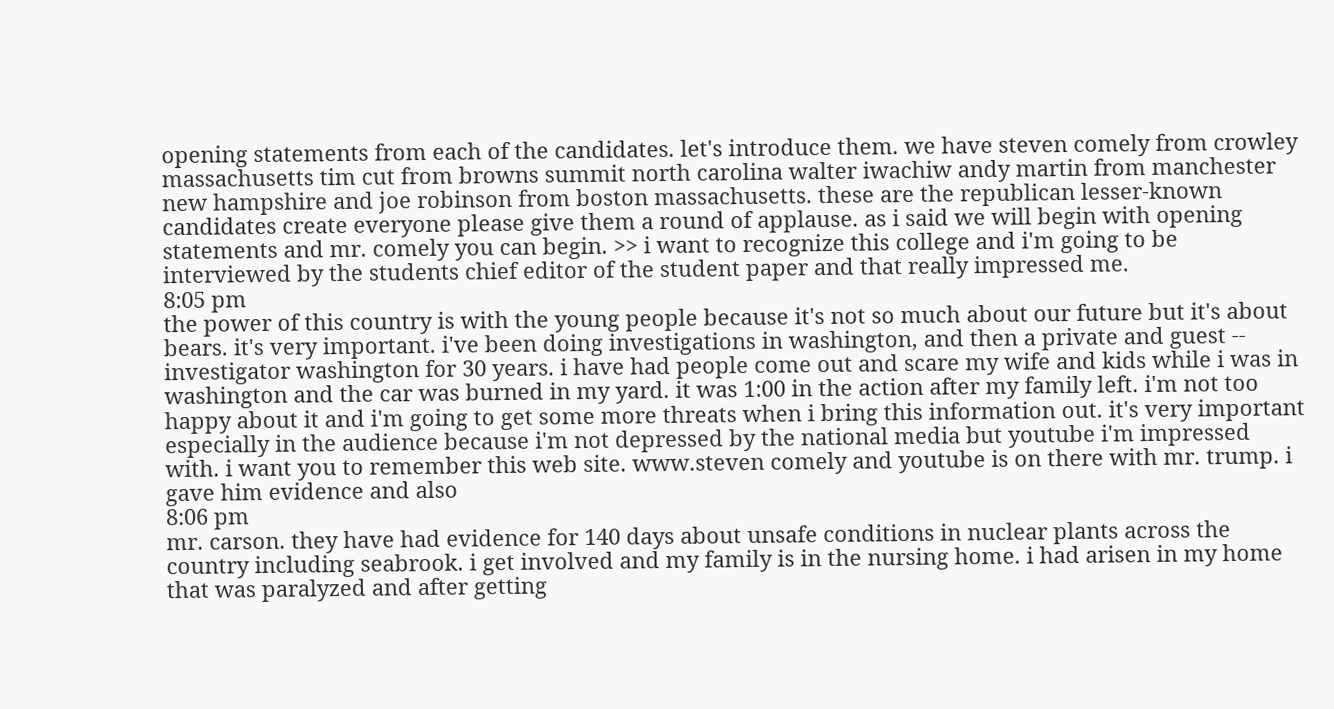opening statements from each of the candidates. let's introduce them. we have steven comely from crowley massachusetts tim cut from browns summit north carolina walter iwachiw andy martin from manchester new hampshire and joe robinson from boston massachusetts. these are the republican lesser-known candidates create everyone please give them a round of applause. as i said we will begin with opening statements and mr. comely you can begin. >> i want to recognize this college and i'm going to be interviewed by the students chief editor of the student paper and that really impressed me.
8:05 pm
the power of this country is with the young people because it's not so much about our future but it's about bears. it's very important. i've been doing investigations in washington, and then a private and guest -- investigator washington for 30 years. i have had people come out and scare my wife and kids while i was in washington and the car was burned in my yard. it was 1:00 in the action after my family left. i'm not too happy about it and i'm going to get some more threats when i bring this information out. it's very important especially in the audience because i'm not depressed by the national media but youtube i'm impressed with. i want you to remember this web site. www.steven comely and youtube is on there with mr. trump. i gave him evidence and also
8:06 pm
mr. carson. they have had evidence for 140 days about unsafe conditions in nuclear plants across the country including seabrook. i get involved and my family is in the nursing home. i had arisen in my home that was paralyzed and after getting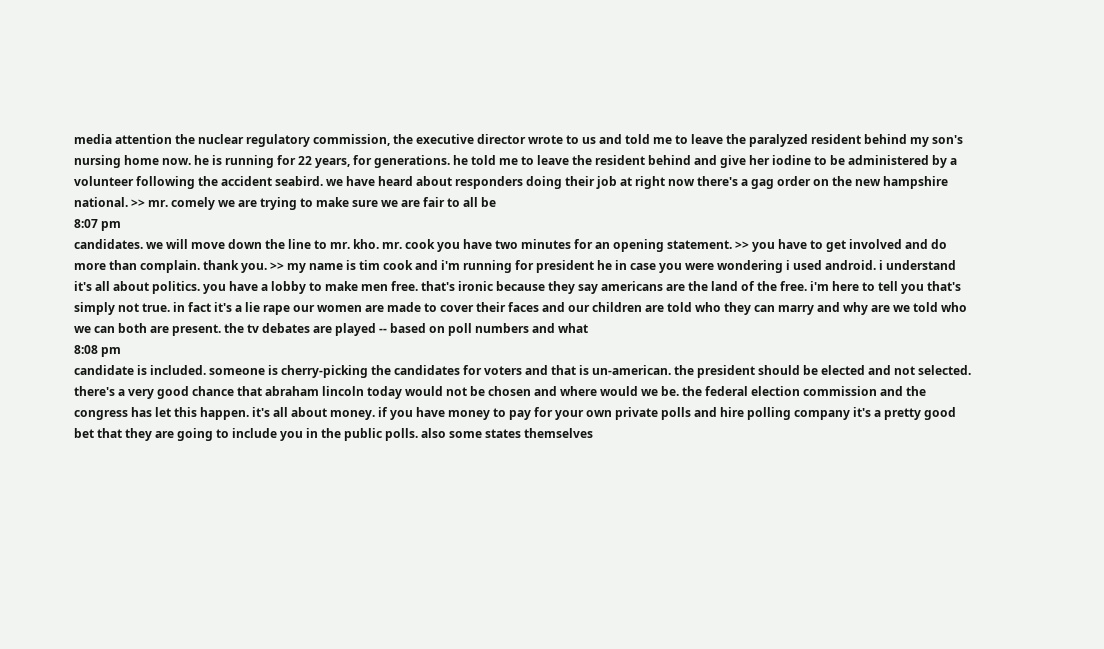media attention the nuclear regulatory commission, the executive director wrote to us and told me to leave the paralyzed resident behind my son's nursing home now. he is running for 22 years, for generations. he told me to leave the resident behind and give her iodine to be administered by a volunteer following the accident seabird. we have heard about responders doing their job at right now there's a gag order on the new hampshire national. >> mr. comely we are trying to make sure we are fair to all be
8:07 pm
candidates. we will move down the line to mr. kho. mr. cook you have two minutes for an opening statement. >> you have to get involved and do more than complain. thank you. >> my name is tim cook and i'm running for president he in case you were wondering i used android. i understand it's all about politics. you have a lobby to make men free. that's ironic because they say americans are the land of the free. i'm here to tell you that's simply not true. in fact it's a lie rape our women are made to cover their faces and our children are told who they can marry and why are we told who we can both are present. the tv debates are played -- based on poll numbers and what
8:08 pm
candidate is included. someone is cherry-picking the candidates for voters and that is un-american. the president should be elected and not selected. there's a very good chance that abraham lincoln today would not be chosen and where would we be. the federal election commission and the congress has let this happen. it's all about money. if you have money to pay for your own private polls and hire polling company it's a pretty good bet that they are going to include you in the public polls. also some states themselves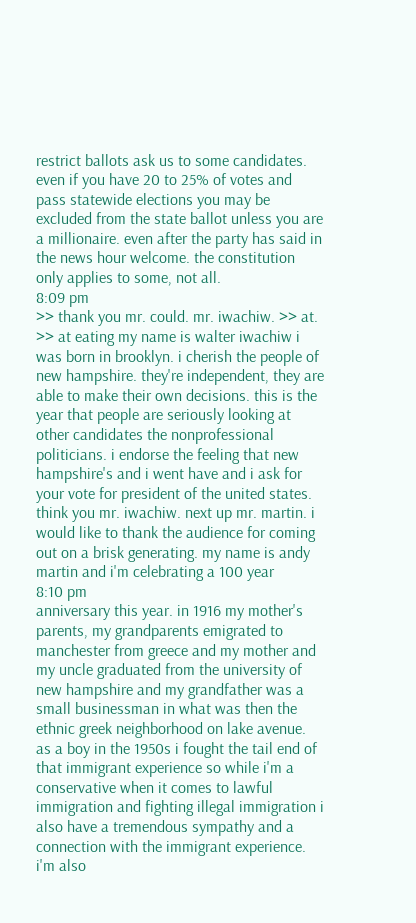restrict ballots ask us to some candidates. even if you have 20 to 25% of votes and pass statewide elections you may be excluded from the state ballot unless you are a millionaire. even after the party has said in the news hour welcome. the constitution only applies to some, not all.
8:09 pm
>> thank you mr. could. mr. iwachiw. >> at. >> at eating my name is walter iwachiw i was born in brooklyn. i cherish the people of new hampshire. they're independent, they are able to make their own decisions. this is the year that people are seriously looking at other candidates the nonprofessional politicians. i endorse the feeling that new hampshire's and i went have and i ask for your vote for president of the united states. think you mr. iwachiw. next up mr. martin. i would like to thank the audience for coming out on a brisk generating. my name is andy martin and i'm celebrating a 100 year
8:10 pm
anniversary this year. in 1916 my mother's parents, my grandparents emigrated to manchester from greece and my mother and my uncle graduated from the university of new hampshire and my grandfather was a small businessman in what was then the ethnic greek neighborhood on lake avenue. as a boy in the 1950s i fought the tail end of that immigrant experience so while i'm a conservative when it comes to lawful immigration and fighting illegal immigration i also have a tremendous sympathy and a connection with the immigrant experience. i'm also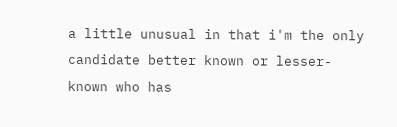a little unusual in that i'm the only candidate better known or lesser-known who has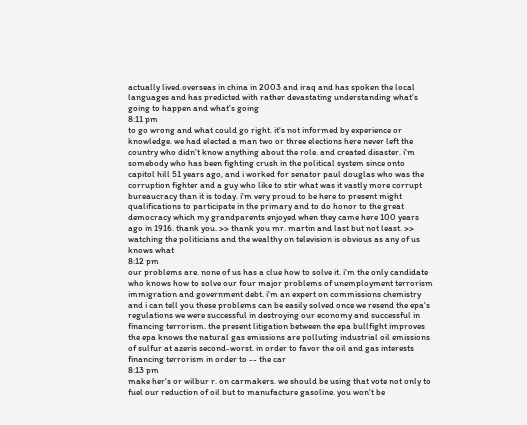actually lived overseas in china in 2003 and iraq and has spoken the local languages and has predicted with rather devastating understanding what's going to happen and what's going
8:11 pm
to go wrong and what could go right. it's not informed by experience or knowledge. we had elected a man two or three elections here never left the country who didn't know anything about the role. and created disaster. i'm somebody who has been fighting crush in the political system since onto capitol hill 51 years ago, and i worked for senator paul douglas who was the corruption fighter and a guy who like to stir what was it vastly more corrupt bureaucracy than it is today. i'm very proud to be here to present might qualifications to participate in the primary and to do honor to the great democracy which my grandparents enjoyed when they came here 100 years ago in 1916. thank you. >> thank you mr. martin and last but not least. >> watching the politicians and the wealthy on television is obvious as any of us knows what
8:12 pm
our problems are. none of us has a clue how to solve it. i'm the only candidate who knows how to solve our four major problems of unemployment terrorism immigration and government debt. i'm an expert on commissions chemistry and i can tell you these problems can be easily solved once we resend the epa's regulations we were successful in destroying our economy and successful in financing terrorism. the present litigation between the epa bullfight improves the epa knows the natural gas emissions are polluting industrial oil emissions of sulfur at azeris second-worst. in order to favor the oil and gas interests financing terrorism in order to -- the car
8:13 pm
make her's or wilbur r. on carmakers. we should be using that vote not only to fuel our reduction of oil but to manufacture gasoline. you won't be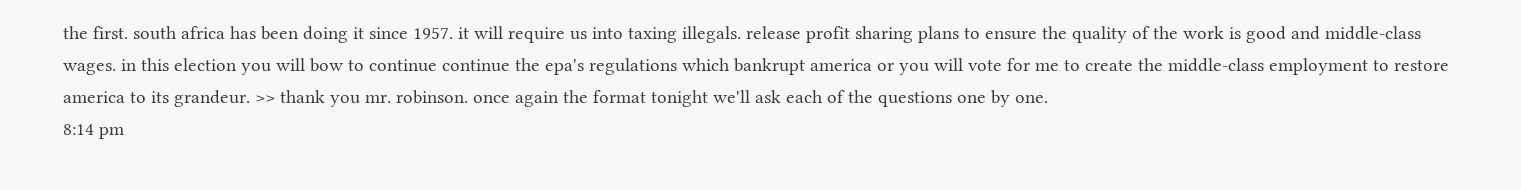the first. south africa has been doing it since 1957. it will require us into taxing illegals. release profit sharing plans to ensure the quality of the work is good and middle-class wages. in this election you will bow to continue continue the epa's regulations which bankrupt america or you will vote for me to create the middle-class employment to restore america to its grandeur. >> thank you mr. robinson. once again the format tonight we'll ask each of the questions one by one.
8:14 pm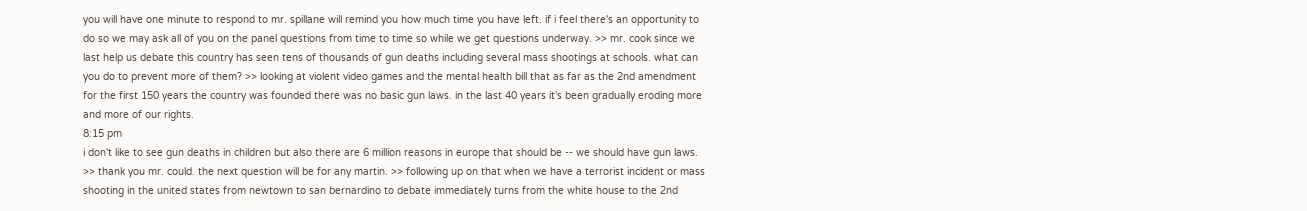you will have one minute to respond to mr. spillane will remind you how much time you have left. if i feel there's an opportunity to do so we may ask all of you on the panel questions from time to time so while we get questions underway. >> mr. cook since we last help us debate this country has seen tens of thousands of gun deaths including several mass shootings at schools. what can you do to prevent more of them? >> looking at violent video games and the mental health bill that as far as the 2nd amendment for the first 150 years the country was founded there was no basic gun laws. in the last 40 years it's been gradually eroding more and more of our rights.
8:15 pm
i don't like to see gun deaths in children but also there are 6 million reasons in europe that should be -- we should have gun laws. >> thank you mr. could. the next question will be for any martin. >> following up on that when we have a terrorist incident or mass shooting in the united states from newtown to san bernardino to debate immediately turns from the white house to the 2nd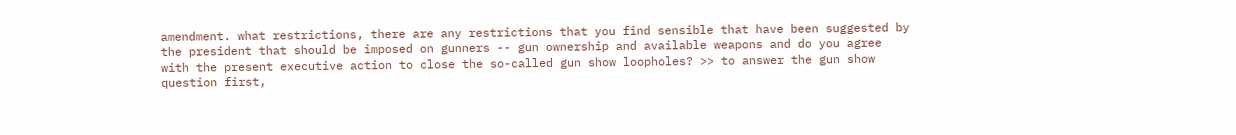amendment. what restrictions, there are any restrictions that you find sensible that have been suggested by the president that should be imposed on gunners -- gun ownership and available weapons and do you agree with the present executive action to close the so-called gun show loopholes? >> to answer the gun show question first,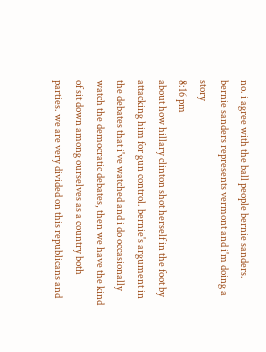no. i agree with the ball people bernie sanders. bernie sanders represents vermont and i'm doing a story
8:16 pm
about how hillary clinton shot herself in the foot by attacking him for gun control. bernie's argument in the debates that i've watched and i do occasionally watch the democratic debates, then we have the kind of sit down among ourselves as a country both parties. we are very divided on this republicans and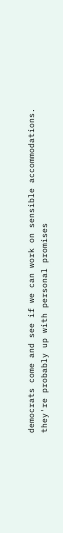democrats come and see if we can work on sensible accommodations. they're probably up with personal promises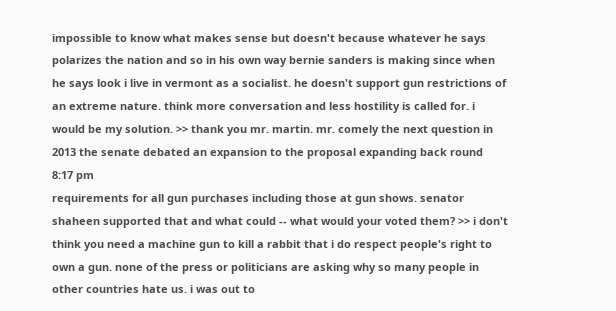impossible to know what makes sense but doesn't because whatever he says polarizes the nation and so in his own way bernie sanders is making since when he says look i live in vermont as a socialist. he doesn't support gun restrictions of an extreme nature. think more conversation and less hostility is called for. i would be my solution. >> thank you mr. martin. mr. comely the next question in 2013 the senate debated an expansion to the proposal expanding back round
8:17 pm
requirements for all gun purchases including those at gun shows. senator shaheen supported that and what could -- what would your voted them? >> i don't think you need a machine gun to kill a rabbit that i do respect people's right to own a gun. none of the press or politicians are asking why so many people in other countries hate us. i was out to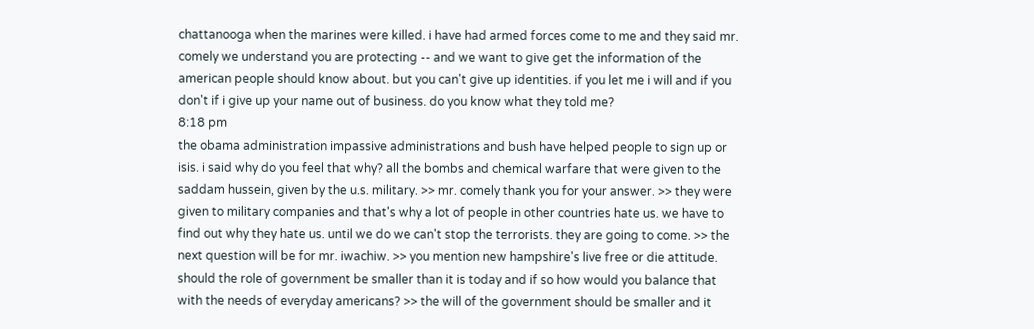chattanooga when the marines were killed. i have had armed forces come to me and they said mr. comely we understand you are protecting -- and we want to give get the information of the american people should know about. but you can't give up identities. if you let me i will and if you don't if i give up your name out of business. do you know what they told me?
8:18 pm
the obama administration impassive administrations and bush have helped people to sign up or isis. i said why do you feel that why? all the bombs and chemical warfare that were given to the saddam hussein, given by the u.s. military. >> mr. comely thank you for your answer. >> they were given to military companies and that's why a lot of people in other countries hate us. we have to find out why they hate us. until we do we can't stop the terrorists. they are going to come. >> the next question will be for mr. iwachiw. >> you mention new hampshire's live free or die attitude. should the role of government be smaller than it is today and if so how would you balance that with the needs of everyday americans? >> the will of the government should be smaller and it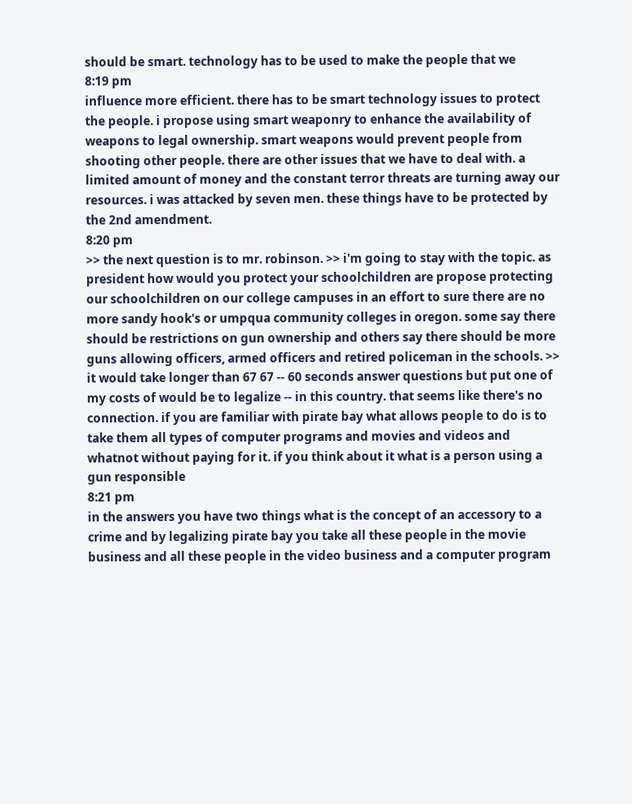should be smart. technology has to be used to make the people that we
8:19 pm
influence more efficient. there has to be smart technology issues to protect the people. i propose using smart weaponry to enhance the availability of weapons to legal ownership. smart weapons would prevent people from shooting other people. there are other issues that we have to deal with. a limited amount of money and the constant terror threats are turning away our resources. i was attacked by seven men. these things have to be protected by the 2nd amendment.
8:20 pm
>> the next question is to mr. robinson. >> i'm going to stay with the topic. as president how would you protect your schoolchildren are propose protecting our schoolchildren on our college campuses in an effort to sure there are no more sandy hook's or umpqua community colleges in oregon. some say there should be restrictions on gun ownership and others say there should be more guns allowing officers, armed officers and retired policeman in the schools. >> it would take longer than 67 67 -- 60 seconds answer questions but put one of my costs of would be to legalize -- in this country. that seems like there's no connection. if you are familiar with pirate bay what allows people to do is to take them all types of computer programs and movies and videos and whatnot without paying for it. if you think about it what is a person using a gun responsible
8:21 pm
in the answers you have two things what is the concept of an accessory to a crime and by legalizing pirate bay you take all these people in the movie business and all these people in the video business and a computer program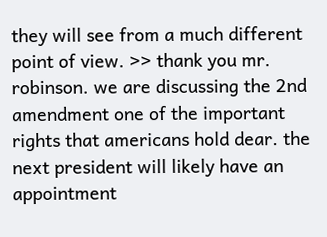they will see from a much different point of view. >> thank you mr. robinson. we are discussing the 2nd amendment one of the important rights that americans hold dear. the next president will likely have an appointment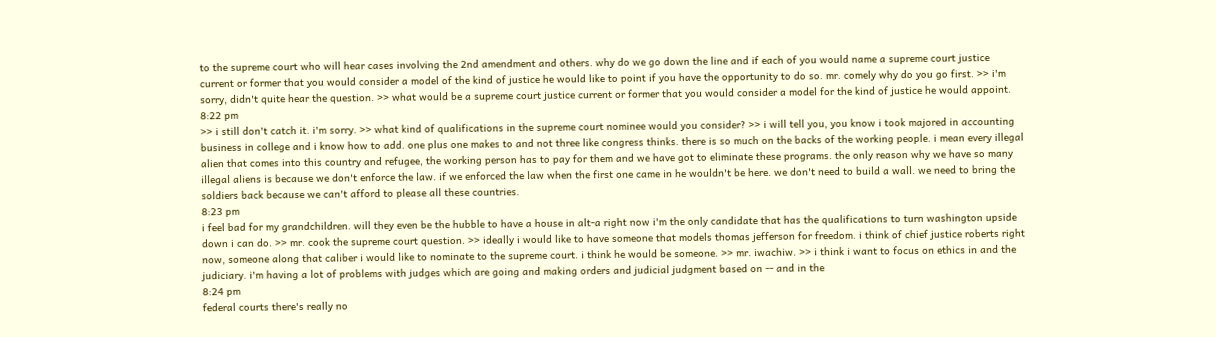to the supreme court who will hear cases involving the 2nd amendment and others. why do we go down the line and if each of you would name a supreme court justice current or former that you would consider a model of the kind of justice he would like to point if you have the opportunity to do so. mr. comely why do you go first. >> i'm sorry, didn't quite hear the question. >> what would be a supreme court justice current or former that you would consider a model for the kind of justice he would appoint.
8:22 pm
>> i still don't catch it. i'm sorry. >> what kind of qualifications in the supreme court nominee would you consider? >> i will tell you, you know i took majored in accounting business in college and i know how to add. one plus one makes to and not three like congress thinks. there is so much on the backs of the working people. i mean every illegal alien that comes into this country and refugee, the working person has to pay for them and we have got to eliminate these programs. the only reason why we have so many illegal aliens is because we don't enforce the law. if we enforced the law when the first one came in he wouldn't be here. we don't need to build a wall. we need to bring the soldiers back because we can't afford to please all these countries.
8:23 pm
i feel bad for my grandchildren. will they even be the hubble to have a house in alt-a right now i'm the only candidate that has the qualifications to turn washington upside down i can do. >> mr. cook the supreme court question. >> ideally i would like to have someone that models thomas jefferson for freedom. i think of chief justice roberts right now, someone along that caliber i would like to nominate to the supreme court. i think he would be someone. >> mr. iwachiw. >> i think i want to focus on ethics in and the judiciary. i'm having a lot of problems with judges which are going and making orders and judicial judgment based on -- and in the
8:24 pm
federal courts there's really no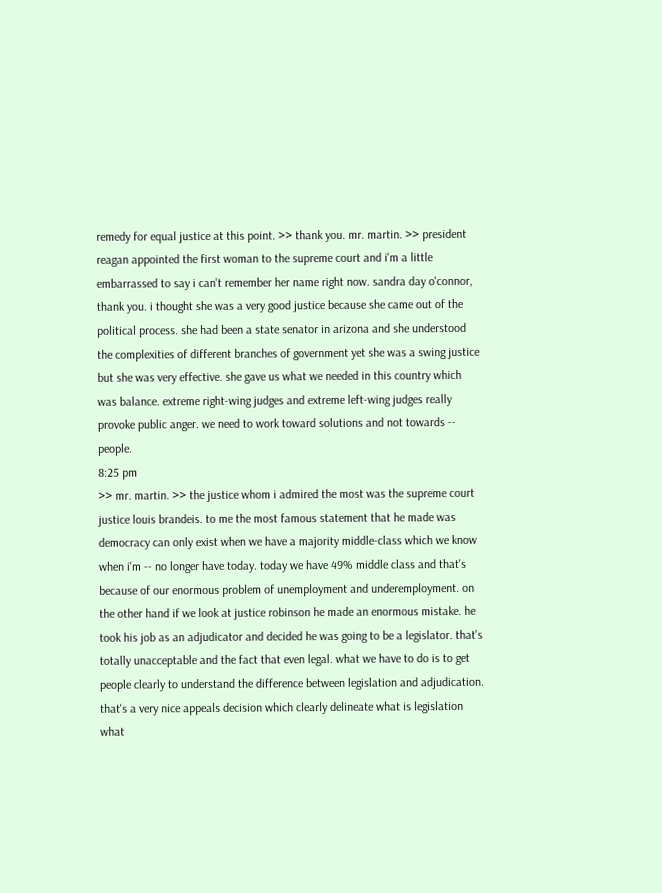remedy for equal justice at this point. >> thank you. mr. martin. >> president reagan appointed the first woman to the supreme court and i'm a little embarrassed to say i can't remember her name right now. sandra day o'connor, thank you. i thought she was a very good justice because she came out of the political process. she had been a state senator in arizona and she understood the complexities of different branches of government yet she was a swing justice but she was very effective. she gave us what we needed in this country which was balance. extreme right-wing judges and extreme left-wing judges really provoke public anger. we need to work toward solutions and not towards -- people.
8:25 pm
>> mr. martin. >> the justice whom i admired the most was the supreme court justice louis brandeis. to me the most famous statement that he made was democracy can only exist when we have a majority middle-class which we know when i'm -- no longer have today. today we have 49% middle class and that's because of our enormous problem of unemployment and underemployment. on the other hand if we look at justice robinson he made an enormous mistake. he took his job as an adjudicator and decided he was going to be a legislator. that's totally unacceptable and the fact that even legal. what we have to do is to get people clearly to understand the difference between legislation and adjudication. that's a very nice appeals decision which clearly delineate what is legislation what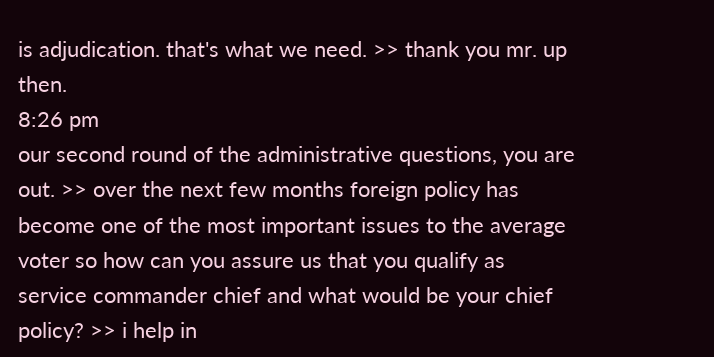is adjudication. that's what we need. >> thank you mr. up then.
8:26 pm
our second round of the administrative questions, you are out. >> over the next few months foreign policy has become one of the most important issues to the average voter so how can you assure us that you qualify as service commander chief and what would be your chief policy? >> i help in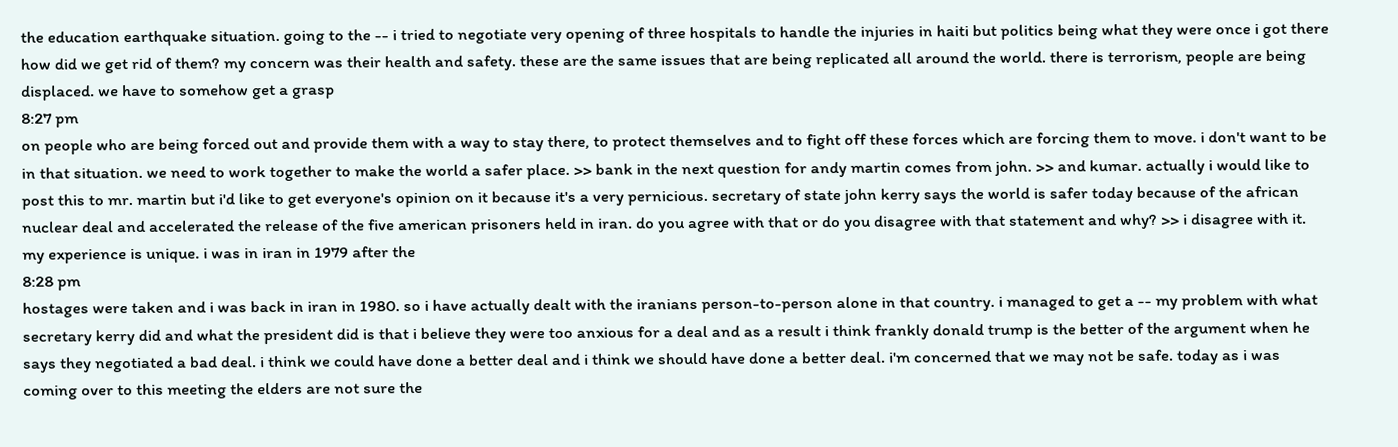the education earthquake situation. going to the -- i tried to negotiate very opening of three hospitals to handle the injuries in haiti but politics being what they were once i got there how did we get rid of them? my concern was their health and safety. these are the same issues that are being replicated all around the world. there is terrorism, people are being displaced. we have to somehow get a grasp
8:27 pm
on people who are being forced out and provide them with a way to stay there, to protect themselves and to fight off these forces which are forcing them to move. i don't want to be in that situation. we need to work together to make the world a safer place. >> bank in the next question for andy martin comes from john. >> and kumar. actually i would like to post this to mr. martin but i'd like to get everyone's opinion on it because it's a very pernicious. secretary of state john kerry says the world is safer today because of the african nuclear deal and accelerated the release of the five american prisoners held in iran. do you agree with that or do you disagree with that statement and why? >> i disagree with it. my experience is unique. i was in iran in 1979 after the
8:28 pm
hostages were taken and i was back in iran in 1980. so i have actually dealt with the iranians person-to-person alone in that country. i managed to get a -- my problem with what secretary kerry did and what the president did is that i believe they were too anxious for a deal and as a result i think frankly donald trump is the better of the argument when he says they negotiated a bad deal. i think we could have done a better deal and i think we should have done a better deal. i'm concerned that we may not be safe. today as i was coming over to this meeting the elders are not sure the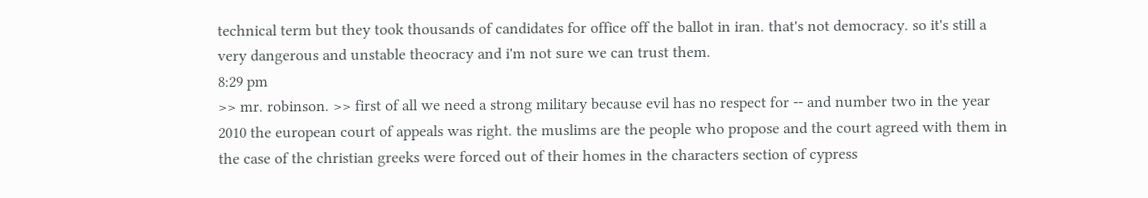technical term but they took thousands of candidates for office off the ballot in iran. that's not democracy. so it's still a very dangerous and unstable theocracy and i'm not sure we can trust them.
8:29 pm
>> mr. robinson. >> first of all we need a strong military because evil has no respect for -- and number two in the year 2010 the european court of appeals was right. the muslims are the people who propose and the court agreed with them in the case of the christian greeks were forced out of their homes in the characters section of cypress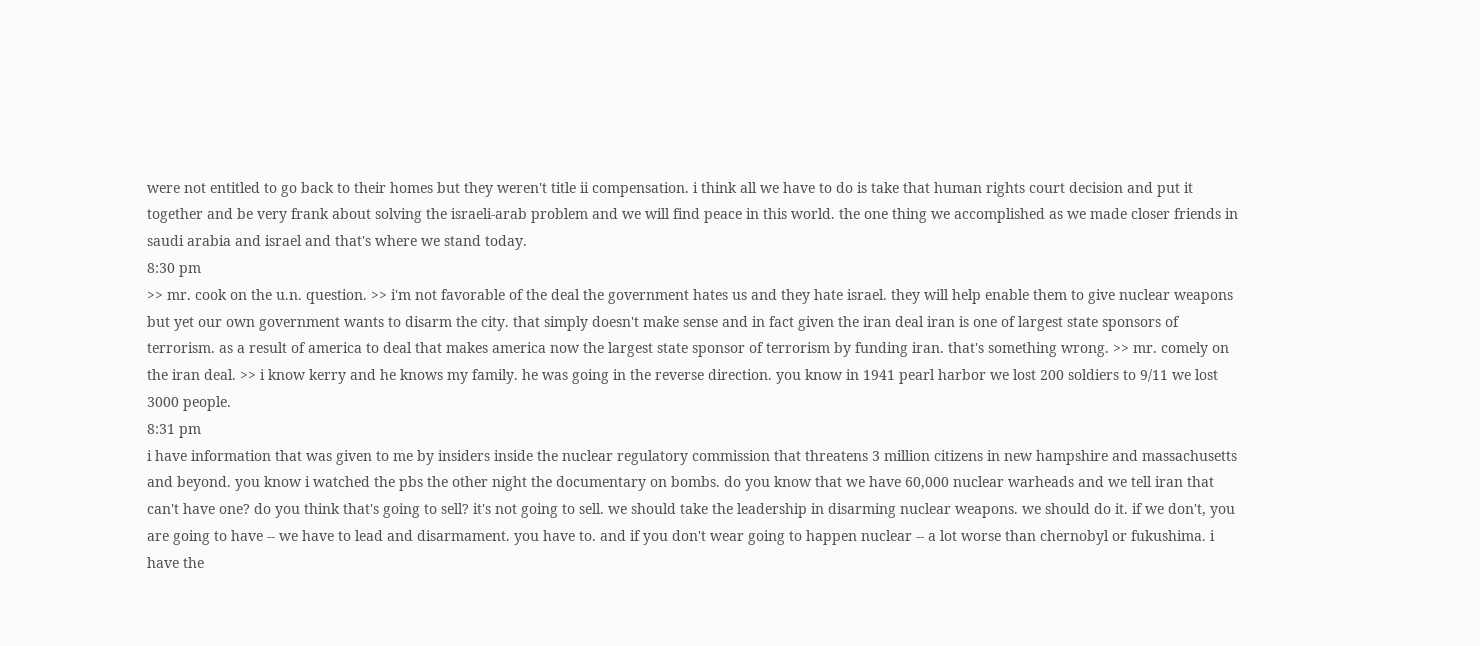were not entitled to go back to their homes but they weren't title ii compensation. i think all we have to do is take that human rights court decision and put it together and be very frank about solving the israeli-arab problem and we will find peace in this world. the one thing we accomplished as we made closer friends in saudi arabia and israel and that's where we stand today.
8:30 pm
>> mr. cook on the u.n. question. >> i'm not favorable of the deal the government hates us and they hate israel. they will help enable them to give nuclear weapons but yet our own government wants to disarm the city. that simply doesn't make sense and in fact given the iran deal iran is one of largest state sponsors of terrorism. as a result of america to deal that makes america now the largest state sponsor of terrorism by funding iran. that's something wrong. >> mr. comely on the iran deal. >> i know kerry and he knows my family. he was going in the reverse direction. you know in 1941 pearl harbor we lost 200 soldiers to 9/11 we lost 3000 people.
8:31 pm
i have information that was given to me by insiders inside the nuclear regulatory commission that threatens 3 million citizens in new hampshire and massachusetts and beyond. you know i watched the pbs the other night the documentary on bombs. do you know that we have 60,000 nuclear warheads and we tell iran that can't have one? do you think that's going to sell? it's not going to sell. we should take the leadership in disarming nuclear weapons. we should do it. if we don't, you are going to have -- we have to lead and disarmament. you have to. and if you don't wear going to happen nuclear -- a lot worse than chernobyl or fukushima. i have the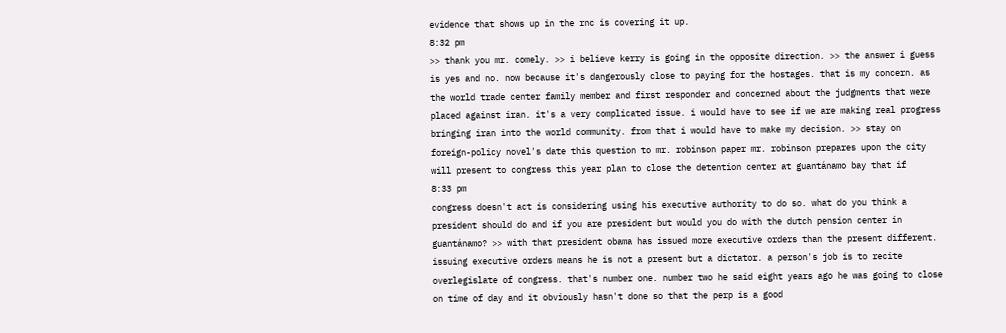evidence that shows up in the rnc is covering it up.
8:32 pm
>> thank you mr. comely. >> i believe kerry is going in the opposite direction. >> the answer i guess is yes and no. now because it's dangerously close to paying for the hostages. that is my concern. as the world trade center family member and first responder and concerned about the judgments that were placed against iran. it's a very complicated issue. i would have to see if we are making real progress bringing iran into the world community. from that i would have to make my decision. >> stay on foreign-policy novel's date this question to mr. robinson paper mr. robinson prepares upon the city will present to congress this year plan to close the detention center at guantánamo bay that if
8:33 pm
congress doesn't act is considering using his executive authority to do so. what do you think a president should do and if you are president but would you do with the dutch pension center in guantánamo? >> with that president obama has issued more executive orders than the present different. issuing executive orders means he is not a present but a dictator. a person's job is to recite overlegislate of congress. that's number one. number two he said eight years ago he was going to close on time of day and it obviously hasn't done so that the perp is a good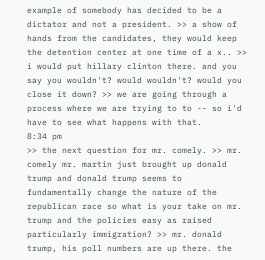example of somebody has decided to be a dictator and not a president. >> a show of hands from the candidates, they would keep the detention center at one time of a x.. >> i would put hillary clinton there. and you say you wouldn't? would wouldn't? would you close it down? >> we are going through a process where we are trying to to -- so i'd have to see what happens with that.
8:34 pm
>> the next question for mr. comely. >> mr. comely mr. martin just brought up donald trump and donald trump seems to fundamentally change the nature of the republican race so what is your take on mr. trump and the policies easy as raised particularly immigration? >> mr. donald trump, his poll numbers are up there. the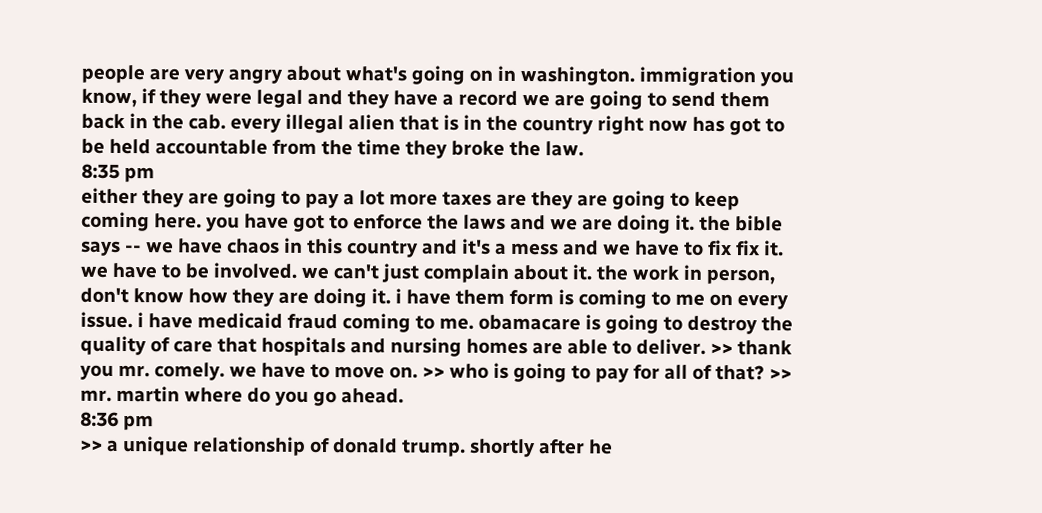people are very angry about what's going on in washington. immigration you know, if they were legal and they have a record we are going to send them back in the cab. every illegal alien that is in the country right now has got to be held accountable from the time they broke the law.
8:35 pm
either they are going to pay a lot more taxes are they are going to keep coming here. you have got to enforce the laws and we are doing it. the bible says -- we have chaos in this country and it's a mess and we have to fix fix it. we have to be involved. we can't just complain about it. the work in person, don't know how they are doing it. i have them form is coming to me on every issue. i have medicaid fraud coming to me. obamacare is going to destroy the quality of care that hospitals and nursing homes are able to deliver. >> thank you mr. comely. we have to move on. >> who is going to pay for all of that? >> mr. martin where do you go ahead.
8:36 pm
>> a unique relationship of donald trump. shortly after he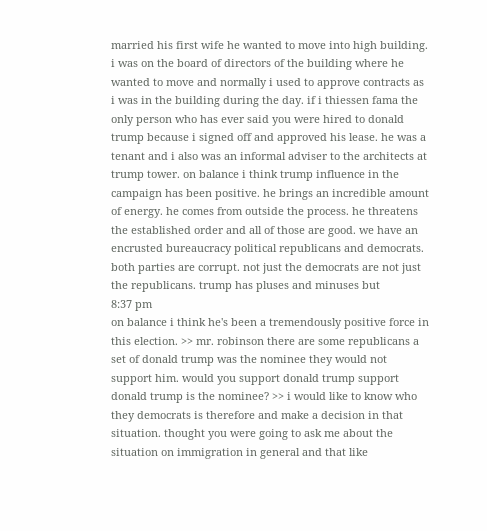married his first wife he wanted to move into high building. i was on the board of directors of the building where he wanted to move and normally i used to approve contracts as i was in the building during the day. if i thiessen fama the only person who has ever said you were hired to donald trump because i signed off and approved his lease. he was a tenant and i also was an informal adviser to the architects at trump tower. on balance i think trump influence in the campaign has been positive. he brings an incredible amount of energy. he comes from outside the process. he threatens the established order and all of those are good. we have an encrusted bureaucracy political republicans and democrats. both parties are corrupt. not just the democrats are not just the republicans. trump has pluses and minuses but
8:37 pm
on balance i think he's been a tremendously positive force in this election. >> mr. robinson there are some republicans a set of donald trump was the nominee they would not support him. would you support donald trump support donald trump is the nominee? >> i would like to know who they democrats is therefore and make a decision in that situation. thought you were going to ask me about the situation on immigration in general and that like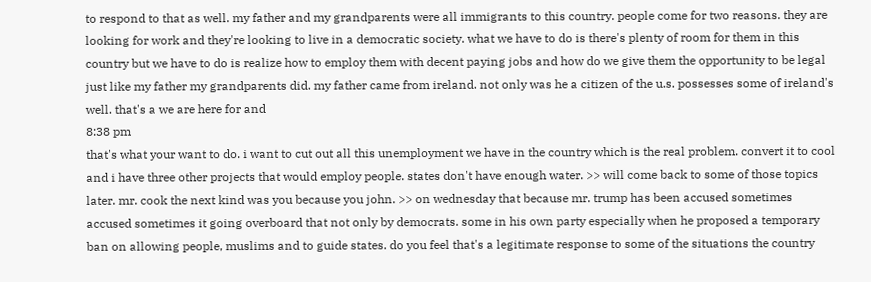to respond to that as well. my father and my grandparents were all immigrants to this country. people come for two reasons. they are looking for work and they're looking to live in a democratic society. what we have to do is there's plenty of room for them in this country but we have to do is realize how to employ them with decent paying jobs and how do we give them the opportunity to be legal just like my father my grandparents did. my father came from ireland. not only was he a citizen of the u.s. possesses some of ireland's well. that's a we are here for and
8:38 pm
that's what your want to do. i want to cut out all this unemployment we have in the country which is the real problem. convert it to cool and i have three other projects that would employ people. states don't have enough water. >> will come back to some of those topics later. mr. cook the next kind was you because you john. >> on wednesday that because mr. trump has been accused sometimes accused sometimes it going overboard that not only by democrats. some in his own party especially when he proposed a temporary ban on allowing people, muslims and to guide states. do you feel that's a legitimate response to some of the situations the country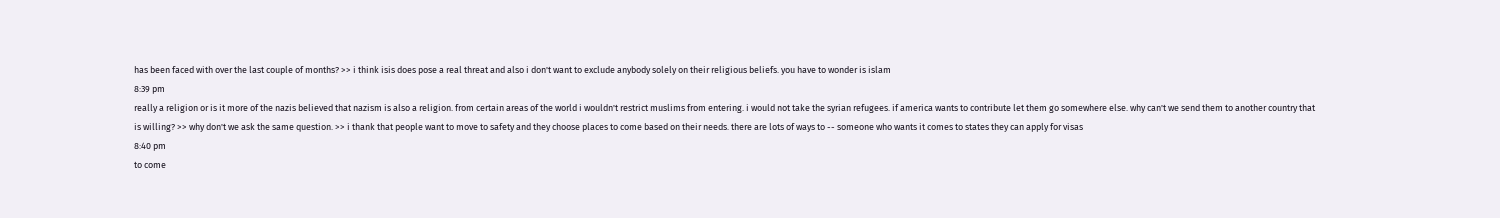has been faced with over the last couple of months? >> i think isis does pose a real threat and also i don't want to exclude anybody solely on their religious beliefs. you have to wonder is islam
8:39 pm
really a religion or is it more of the nazis believed that nazism is also a religion. from certain areas of the world i wouldn't restrict muslims from entering. i would not take the syrian refugees. if america wants to contribute let them go somewhere else. why can't we send them to another country that is willing? >> why don't we ask the same question. >> i thank that people want to move to safety and they choose places to come based on their needs. there are lots of ways to -- someone who wants it comes to states they can apply for visas
8:40 pm
to come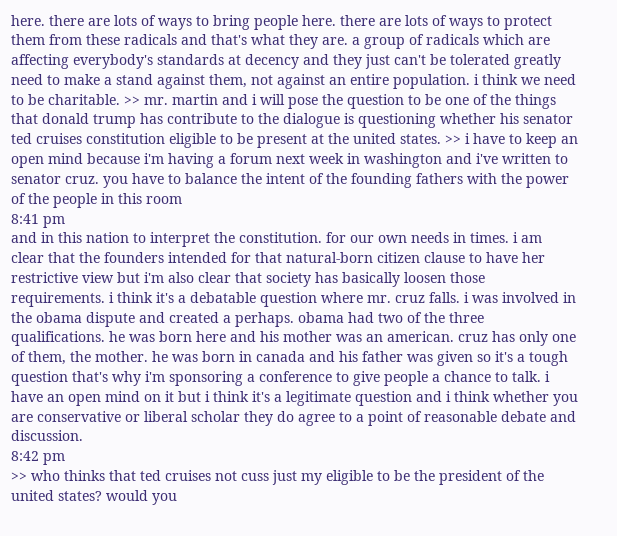here. there are lots of ways to bring people here. there are lots of ways to protect them from these radicals and that's what they are. a group of radicals which are affecting everybody's standards at decency and they just can't be tolerated greatly need to make a stand against them, not against an entire population. i think we need to be charitable. >> mr. martin and i will pose the question to be one of the things that donald trump has contribute to the dialogue is questioning whether his senator ted cruises constitution eligible to be present at the united states. >> i have to keep an open mind because i'm having a forum next week in washington and i've written to senator cruz. you have to balance the intent of the founding fathers with the power of the people in this room
8:41 pm
and in this nation to interpret the constitution. for our own needs in times. i am clear that the founders intended for that natural-born citizen clause to have her restrictive view but i'm also clear that society has basically loosen those requirements. i think it's a debatable question where mr. cruz falls. i was involved in the obama dispute and created a perhaps. obama had two of the three qualifications. he was born here and his mother was an american. cruz has only one of them, the mother. he was born in canada and his father was given so it's a tough question that's why i'm sponsoring a conference to give people a chance to talk. i have an open mind on it but i think it's a legitimate question and i think whether you are conservative or liberal scholar they do agree to a point of reasonable debate and discussion.
8:42 pm
>> who thinks that ted cruises not cuss just my eligible to be the president of the united states? would you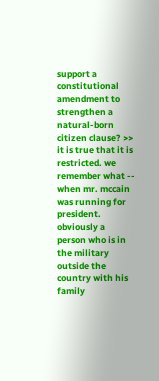support a constitutional amendment to strengthen a natural-born citizen clause? >> it is true that it is restricted. we remember what -- when mr. mccain was running for president. obviously a person who is in the military outside the country with his family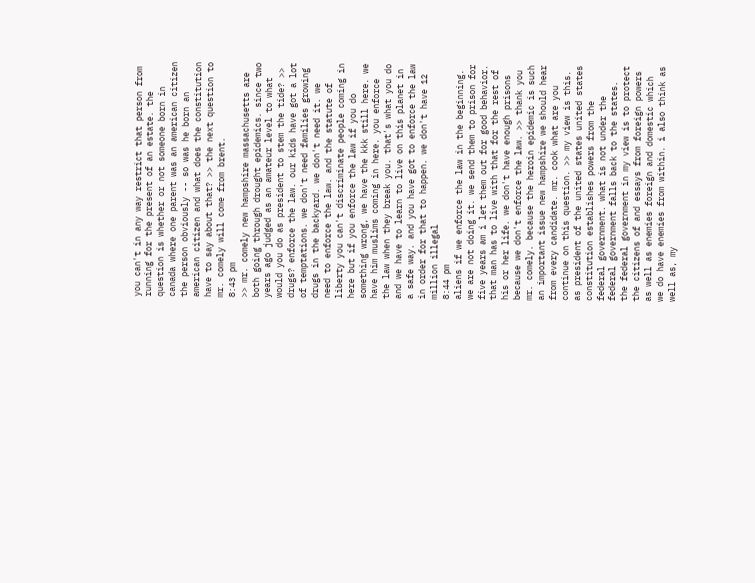you can't in any way restrict that person from running for the present of an estate. the question is whether or not someone born in canada where one parent was an american citizen the person obviously -- so was he born an american citizen and what does the constitution have to say about that? >> the next question to mr. comely will come from brent.
8:43 pm
>> mr. comely new hampshire massachusetts are both going through drought epidemics. since two years ago judged as an amateur level to what would you do as president to stem the tide? >> drugs? enforce the law. our kids have got a lot of temptations. we don't need families growing drugs in the backyard. we don't need it. we need to enforce the law. and the statute of liberty you can't discriminate people coming in here but if you enforce the law if you do something wrong, we have the kkk still here. we have him muslims coming in here. you enforce the law when they break you. that's what you do and we have to learn to live on this planet in a safe way. and you have got to enforce the law in order for that to happen. we don't have 12 million illegal
8:44 pm
aliens if we enforce the law in the beginning. we are not doing it. we send them to prison for five years am i let them out for good behavior. that man has to live with that for the rest of his or her life. we don't have enough prisons because we don't enforce the law. >> thank you mr. comely. because the heroin epidemic is such an important issue new hampshire we should hear from every candidate. mr. cook what are you continue on this question. >> my view is this. as president of the united states united states constitution establishes powers from the federal government. what is not under the federal government falls back to the states. the federal government in my view is to protect the citizens of and essays from foreign powers as well as enemies foreign and domestic which we do have enemies from within. i also think as well as, my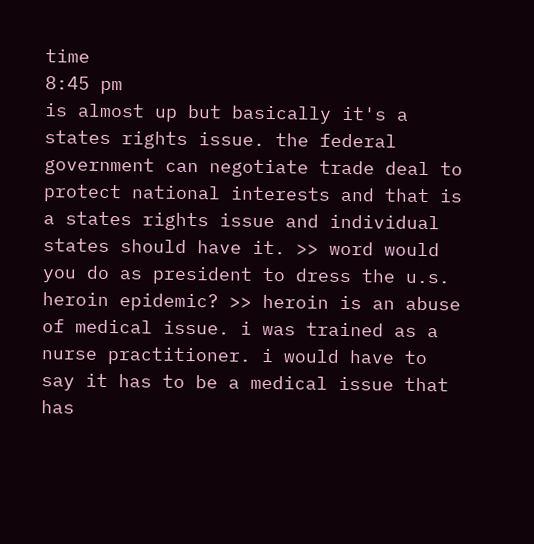time
8:45 pm
is almost up but basically it's a states rights issue. the federal government can negotiate trade deal to protect national interests and that is a states rights issue and individual states should have it. >> word would you do as president to dress the u.s. heroin epidemic? >> heroin is an abuse of medical issue. i was trained as a nurse practitioner. i would have to say it has to be a medical issue that has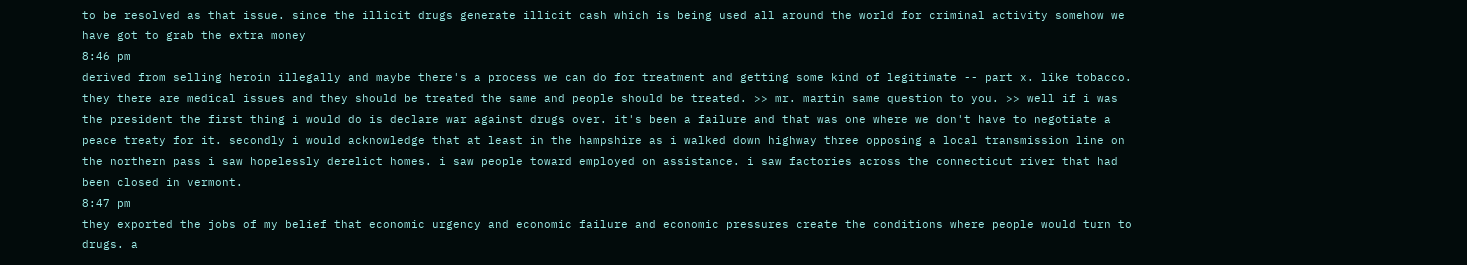to be resolved as that issue. since the illicit drugs generate illicit cash which is being used all around the world for criminal activity somehow we have got to grab the extra money
8:46 pm
derived from selling heroin illegally and maybe there's a process we can do for treatment and getting some kind of legitimate -- part x. like tobacco. they there are medical issues and they should be treated the same and people should be treated. >> mr. martin same question to you. >> well if i was the president the first thing i would do is declare war against drugs over. it's been a failure and that was one where we don't have to negotiate a peace treaty for it. secondly i would acknowledge that at least in the hampshire as i walked down highway three opposing a local transmission line on the northern pass i saw hopelessly derelict homes. i saw people toward employed on assistance. i saw factories across the connecticut river that had been closed in vermont.
8:47 pm
they exported the jobs of my belief that economic urgency and economic failure and economic pressures create the conditions where people would turn to drugs. a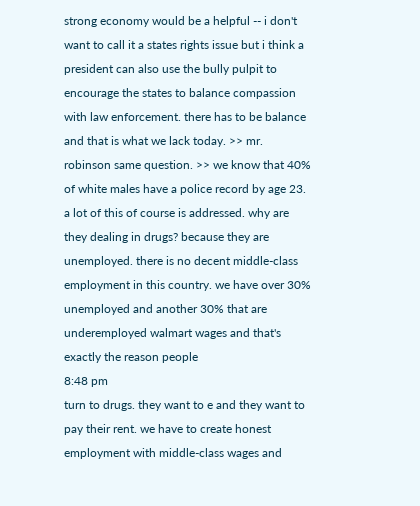strong economy would be a helpful -- i don't want to call it a states rights issue but i think a president can also use the bully pulpit to encourage the states to balance compassion with law enforcement. there has to be balance and that is what we lack today. >> mr. robinson same question. >> we know that 40% of white males have a police record by age 23. a lot of this of course is addressed. why are they dealing in drugs? because they are unemployed. there is no decent middle-class employment in this country. we have over 30% unemployed and another 30% that are underemployed walmart wages and that's exactly the reason people
8:48 pm
turn to drugs. they want to e and they want to pay their rent. we have to create honest employment with middle-class wages and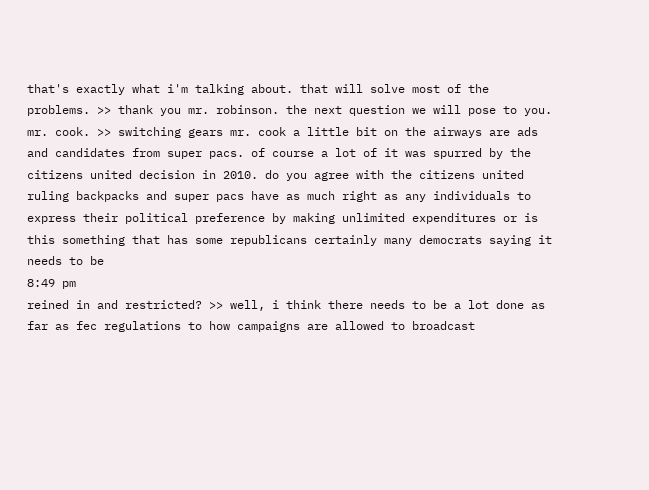that's exactly what i'm talking about. that will solve most of the problems. >> thank you mr. robinson. the next question we will pose to you. mr. cook. >> switching gears mr. cook a little bit on the airways are ads and candidates from super pacs. of course a lot of it was spurred by the citizens united decision in 2010. do you agree with the citizens united ruling backpacks and super pacs have as much right as any individuals to express their political preference by making unlimited expenditures or is this something that has some republicans certainly many democrats saying it needs to be
8:49 pm
reined in and restricted? >> well, i think there needs to be a lot done as far as fec regulations to how campaigns are allowed to broadcast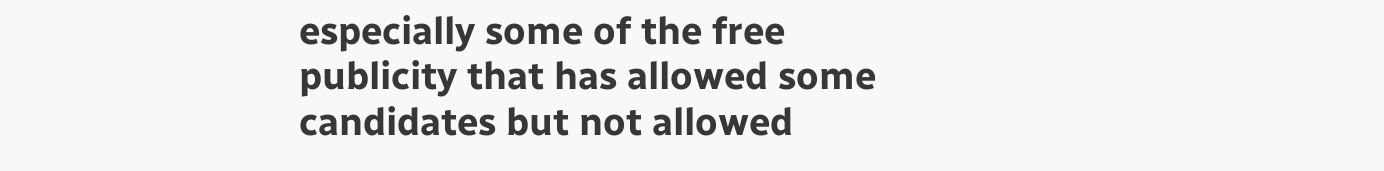especially some of the free publicity that has allowed some candidates but not allowed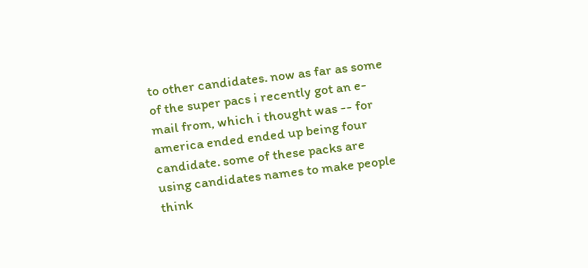to other candidates. now as far as some of the super pacs i recently got an e-mail from, which i thought was -- for america ended ended up being four candidate. some of these packs are using candidates names to make people think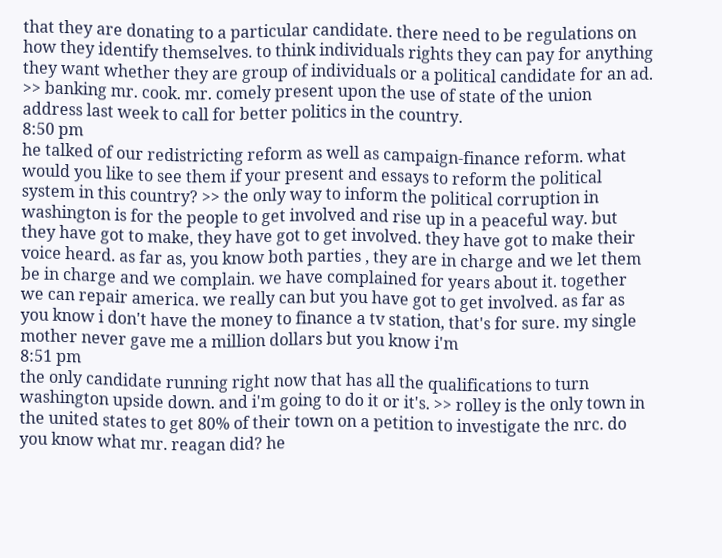that they are donating to a particular candidate. there need to be regulations on how they identify themselves. to think individuals rights they can pay for anything they want whether they are group of individuals or a political candidate for an ad. >> banking mr. cook. mr. comely present upon the use of state of the union address last week to call for better politics in the country.
8:50 pm
he talked of our redistricting reform as well as campaign-finance reform. what would you like to see them if your present and essays to reform the political system in this country? >> the only way to inform the political corruption in washington is for the people to get involved and rise up in a peaceful way. but they have got to make, they have got to get involved. they have got to make their voice heard. as far as, you know both parties , they are in charge and we let them be in charge and we complain. we have complained for years about it. together we can repair america. we really can but you have got to get involved. as far as you know i don't have the money to finance a tv station, that's for sure. my single mother never gave me a million dollars but you know i'm
8:51 pm
the only candidate running right now that has all the qualifications to turn washington upside down. and i'm going to do it or it's. >> rolley is the only town in the united states to get 80% of their town on a petition to investigate the nrc. do you know what mr. reagan did? he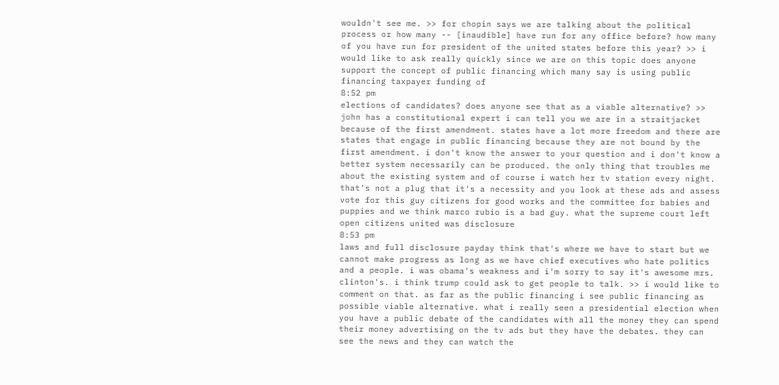wouldn't see me. >> for chopin says we are talking about the political process or how many -- [inaudible] have run for any office before? how many of you have run for president of the united states before this year? >> i would like to ask really quickly since we are on this topic does anyone support the concept of public financing which many say is using public financing taxpayer funding of
8:52 pm
elections of candidates? does anyone see that as a viable alternative? >> john has a constitutional expert i can tell you we are in a straitjacket because of the first amendment. states have a lot more freedom and there are states that engage in public financing because they are not bound by the first amendment. i don't know the answer to your question and i don't know a better system necessarily can be produced. the only thing that troubles me about the existing system and of course i watch her tv station every night. that's not a plug that it's a necessity and you look at these ads and assess vote for this guy citizens for good works and the committee for babies and puppies and we think marco rubio is a bad guy. what the supreme court left open citizens united was disclosure
8:53 pm
laws and full disclosure payday think that's where we have to start but we cannot make progress as long as we have chief executives who hate politics and a people. i was obama's weakness and i'm sorry to say it's awesome mrs. clinton's. i think trump could ask to get people to talk. >> i would like to comment on that. as far as the public financing i see public financing as possible viable alternative. what i really seen a presidential election when you have a public debate of the candidates with all the money they can spend their money advertising on the tv ads but they have the debates. they can see the news and they can watch the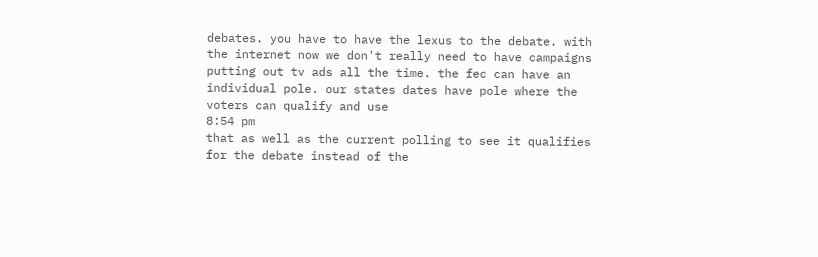debates. you have to have the lexus to the debate. with the internet now we don't really need to have campaigns putting out tv ads all the time. the fec can have an individual pole. our states dates have pole where the voters can qualify and use
8:54 pm
that as well as the current polling to see it qualifies for the debate instead of the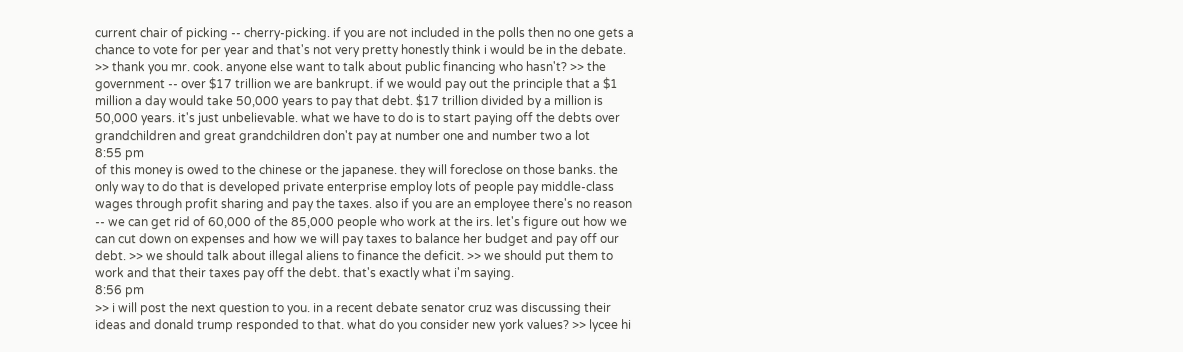current chair of picking -- cherry-picking. if you are not included in the polls then no one gets a chance to vote for per year and that's not very pretty honestly think i would be in the debate. >> thank you mr. cook. anyone else want to talk about public financing who hasn't? >> the government -- over $17 trillion we are bankrupt. if we would pay out the principle that a $1 million a day would take 50,000 years to pay that debt. $17 trillion divided by a million is 50,000 years. it's just unbelievable. what we have to do is to start paying off the debts over grandchildren and great grandchildren don't pay at number one and number two a lot
8:55 pm
of this money is owed to the chinese or the japanese. they will foreclose on those banks. the only way to do that is developed private enterprise employ lots of people pay middle-class wages through profit sharing and pay the taxes. also if you are an employee there's no reason -- we can get rid of 60,000 of the 85,000 people who work at the irs. let's figure out how we can cut down on expenses and how we will pay taxes to balance her budget and pay off our debt. >> we should talk about illegal aliens to finance the deficit. >> we should put them to work and that their taxes pay off the debt. that's exactly what i'm saying.
8:56 pm
>> i will post the next question to you. in a recent debate senator cruz was discussing their ideas and donald trump responded to that. what do you consider new york values? >> lycee hi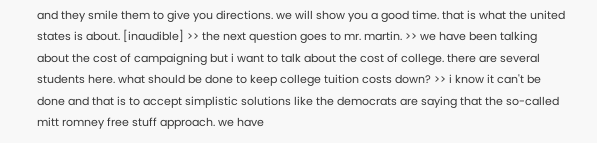and they smile them to give you directions. we will show you a good time. that is what the united states is about. [inaudible] >> the next question goes to mr. martin. >> we have been talking about the cost of campaigning but i want to talk about the cost of college. there are several students here. what should be done to keep college tuition costs down? >> i know it can't be done and that is to accept simplistic solutions like the democrats are saying that the so-called mitt romney free stuff approach. we have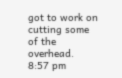got to work on cutting some of the overhead.
8:57 pm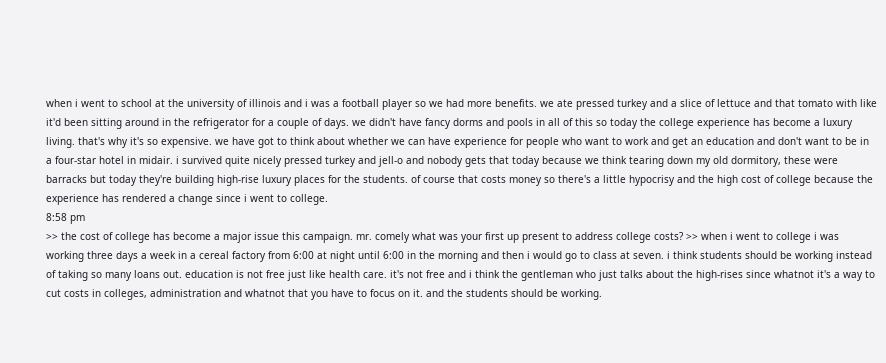when i went to school at the university of illinois and i was a football player so we had more benefits. we ate pressed turkey and a slice of lettuce and that tomato with like it'd been sitting around in the refrigerator for a couple of days. we didn't have fancy dorms and pools in all of this so today the college experience has become a luxury living. that's why it's so expensive. we have got to think about whether we can have experience for people who want to work and get an education and don't want to be in a four-star hotel in midair. i survived quite nicely pressed turkey and jell-o and nobody gets that today because we think tearing down my old dormitory, these were barracks but today they're building high-rise luxury places for the students. of course that costs money so there's a little hypocrisy and the high cost of college because the experience has rendered a change since i went to college.
8:58 pm
>> the cost of college has become a major issue this campaign. mr. comely what was your first up present to address college costs? >> when i went to college i was working three days a week in a cereal factory from 6:00 at night until 6:00 in the morning and then i would go to class at seven. i think students should be working instead of taking so many loans out. education is not free just like health care. it's not free and i think the gentleman who just talks about the high-rises since whatnot it's a way to cut costs in colleges, administration and whatnot that you have to focus on it. and the students should be working.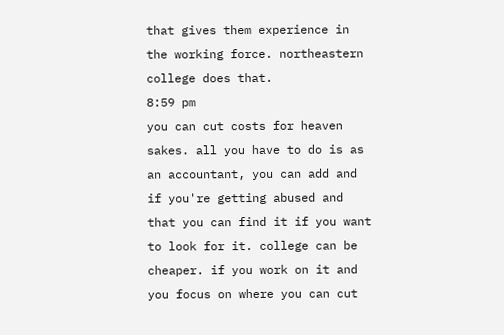that gives them experience in the working force. northeastern college does that.
8:59 pm
you can cut costs for heaven sakes. all you have to do is as an accountant, you can add and if you're getting abused and that you can find it if you want to look for it. college can be cheaper. if you work on it and you focus on where you can cut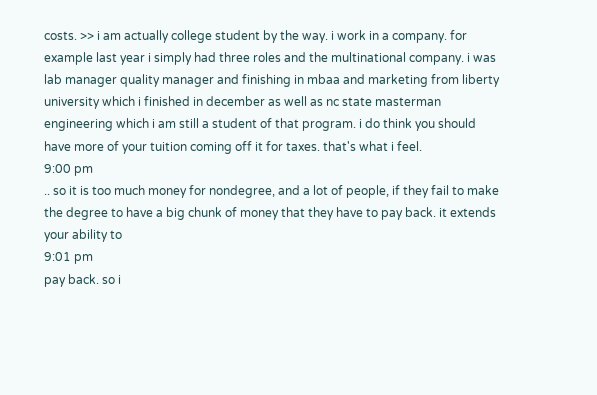costs. >> i am actually college student by the way. i work in a company. for example last year i simply had three roles and the multinational company. i was lab manager quality manager and finishing in mbaa and marketing from liberty university which i finished in december as well as nc state masterman engineering which i am still a student of that program. i do think you should have more of your tuition coming off it for taxes. that's what i feel.
9:00 pm
.. so it is too much money for nondegree, and a lot of people, if they fail to make the degree to have a big chunk of money that they have to pay back. it extends your ability to
9:01 pm
pay back. so i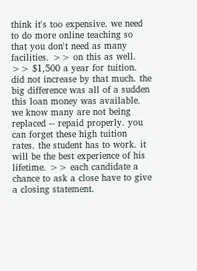think it's too expensive. we need to do more online teaching so that you don't need as many facilities. >> on this as well. >> $1,500 a year for tuition. did not increase by that much. the big difference was all of a sudden this loan money was available. we know many are not being replaced -- repaid properly. you can forget these high tuition rates. the student has to work. it will be the best experience of his lifetime. >> each candidate a chance to ask a close have to give a closing statement.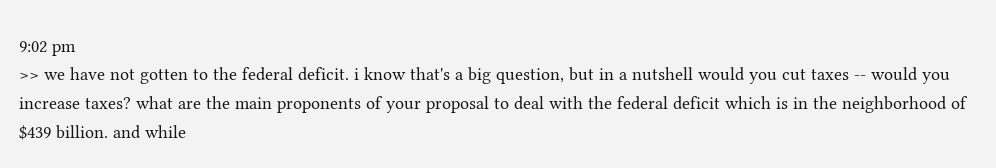9:02 pm
>> we have not gotten to the federal deficit. i know that's a big question, but in a nutshell would you cut taxes -- would you increase taxes? what are the main proponents of your proposal to deal with the federal deficit which is in the neighborhood of $439 billion. and while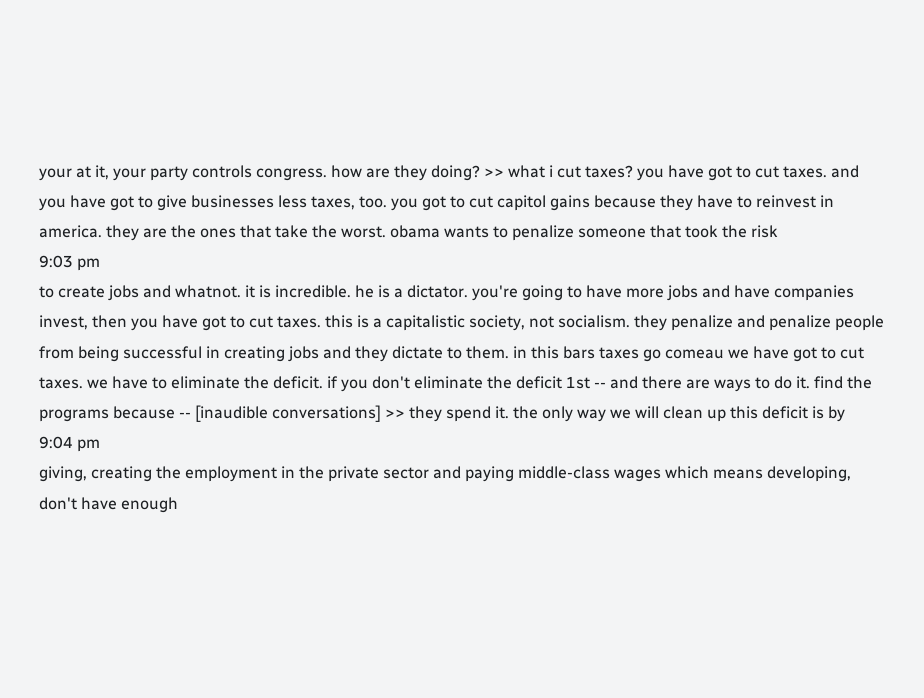your at it, your party controls congress. how are they doing? >> what i cut taxes? you have got to cut taxes. and you have got to give businesses less taxes, too. you got to cut capitol gains because they have to reinvest in america. they are the ones that take the worst. obama wants to penalize someone that took the risk
9:03 pm
to create jobs and whatnot. it is incredible. he is a dictator. you're going to have more jobs and have companies invest, then you have got to cut taxes. this is a capitalistic society, not socialism. they penalize and penalize people from being successful in creating jobs and they dictate to them. in this bars taxes go comeau we have got to cut taxes. we have to eliminate the deficit. if you don't eliminate the deficit 1st -- and there are ways to do it. find the programs because -- [inaudible conversations] >> they spend it. the only way we will clean up this deficit is by
9:04 pm
giving, creating the employment in the private sector and paying middle-class wages which means developing, don't have enough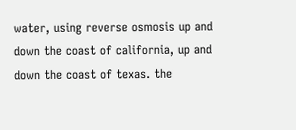water, using reverse osmosis up and down the coast of california, up and down the coast of texas. the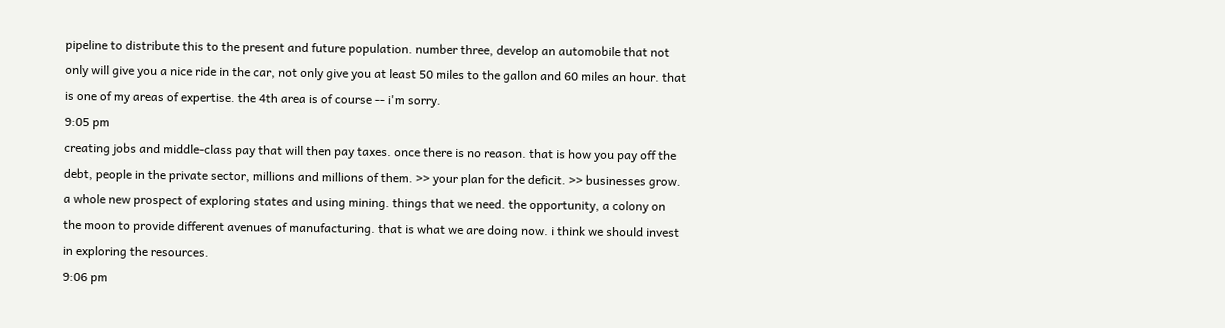pipeline to distribute this to the present and future population. number three, develop an automobile that not only will give you a nice ride in the car, not only give you at least 50 miles to the gallon and 60 miles an hour. that is one of my areas of expertise. the 4th area is of course -- i'm sorry.
9:05 pm
creating jobs and middle-class pay that will then pay taxes. once there is no reason. that is how you pay off the debt, people in the private sector, millions and millions of them. >> your plan for the deficit. >> businesses grow. a whole new prospect of exploring states and using mining. things that we need. the opportunity, a colony on the moon to provide different avenues of manufacturing. that is what we are doing now. i think we should invest in exploring the resources.
9:06 pm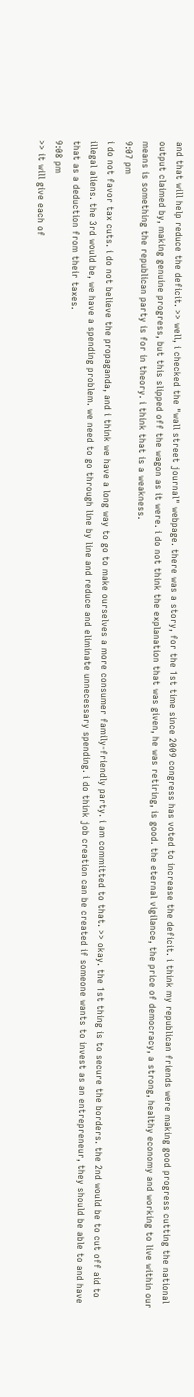and that will help reduce the deficit. >> well, i checked the "wall street journal" webpage. there was a story, for the 1st time since 2009 congress has voted to increase the deficit. i think my republican friends were making good progress cutting the national output claimed by, making genuine progress, but this slipped off the wagon as it were. i do not think the explanation that was given, he was retiring, is good. the eternal vigilance, the price of democracy, a strong, healthy economy and working to live within our means is something the republican party is for in theory. i think that is a weakness.
9:07 pm
i do not favor tax cuts. i do not believe the propaganda, and i think we have a long way to go to make ourselves a more consumer family-friendly party. i am committed to that. >> okay. the 1st thing is to secure the borders. the 2nd would be to cut off aid to illegal aliens. the 3rd would be, we have a spending problem. we need to go through line by line and reduce and eliminate unnecessary spending. i do think job creation can be created if someone wants to invest as an entrepreneur, they should be able to and have that as a deduction from their taxes.
9:08 pm
>> it will give each of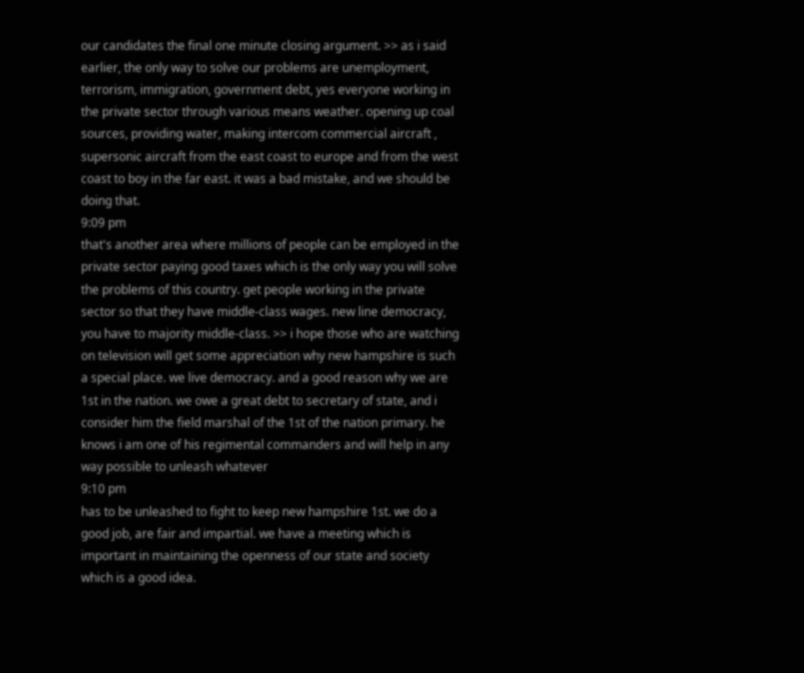our candidates the final one minute closing argument. >> as i said earlier, the only way to solve our problems are unemployment, terrorism, immigration, government debt, yes everyone working in the private sector through various means weather. opening up coal sources, providing water, making intercom commercial aircraft , supersonic aircraft from the east coast to europe and from the west coast to boy in the far east. it was a bad mistake, and we should be doing that.
9:09 pm
that's another area where millions of people can be employed in the private sector paying good taxes which is the only way you will solve the problems of this country. get people working in the private sector so that they have middle-class wages. new line democracy, you have to majority middle-class. >> i hope those who are watching on television will get some appreciation why new hampshire is such a special place. we live democracy. and a good reason why we are 1st in the nation. we owe a great debt to secretary of state, and i consider him the field marshal of the 1st of the nation primary. he knows i am one of his regimental commanders and will help in any way possible to unleash whatever
9:10 pm
has to be unleashed to fight to keep new hampshire 1st. we do a good job, are fair and impartial. we have a meeting which is important in maintaining the openness of our state and society which is a good idea.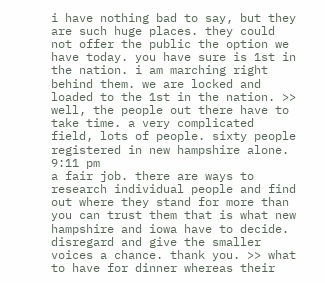i have nothing bad to say, but they are such huge places. they could not offer the public the option we have today. you have sure is 1st in the nation. i am marching right behind them. we are locked and loaded to the 1st in the nation. >> well, the people out there have to take time. a very complicated field, lots of people. sixty people registered in new hampshire alone.
9:11 pm
a fair job. there are ways to research individual people and find out where they stand for more than you can trust them that is what new hampshire and iowa have to decide. disregard and give the smaller voices a chance. thank you. >> what to have for dinner whereas their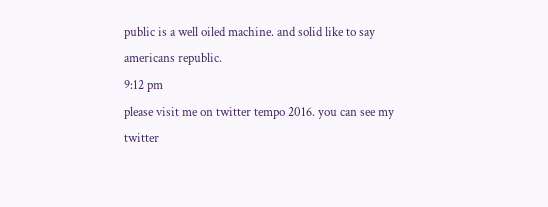public is a well oiled machine. and solid like to say americans republic.
9:12 pm
please visit me on twitter tempo 2016. you can see my twitter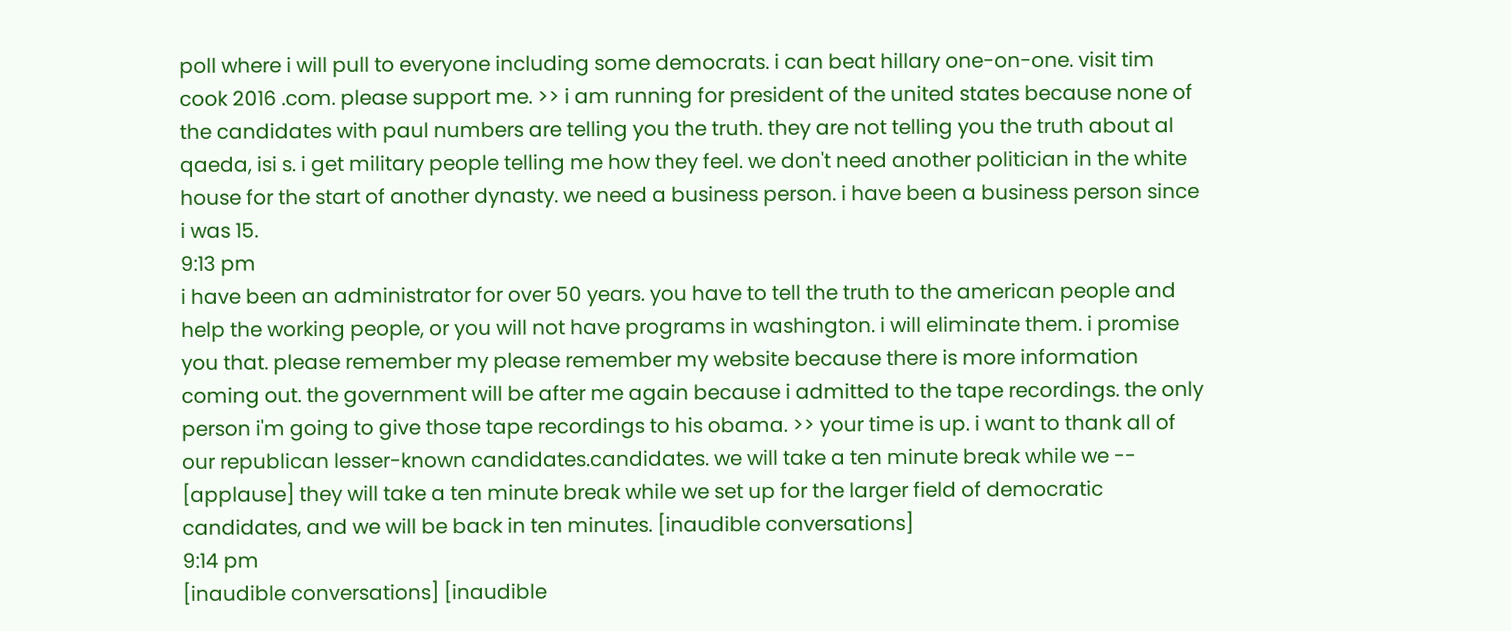poll where i will pull to everyone including some democrats. i can beat hillary one-on-one. visit tim cook 2016 .com. please support me. >> i am running for president of the united states because none of the candidates with paul numbers are telling you the truth. they are not telling you the truth about al qaeda, isi s. i get military people telling me how they feel. we don't need another politician in the white house for the start of another dynasty. we need a business person. i have been a business person since i was 15.
9:13 pm
i have been an administrator for over 50 years. you have to tell the truth to the american people and help the working people, or you will not have programs in washington. i will eliminate them. i promise you that. please remember my please remember my website because there is more information coming out. the government will be after me again because i admitted to the tape recordings. the only person i'm going to give those tape recordings to his obama. >> your time is up. i want to thank all of our republican lesser-known candidates.candidates. we will take a ten minute break while we -- [applause] they will take a ten minute break while we set up for the larger field of democratic candidates, and we will be back in ten minutes. [inaudible conversations]
9:14 pm
[inaudible conversations] [inaudible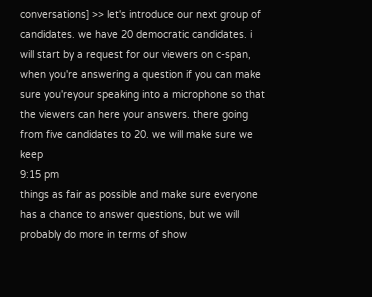conversations] >> let's introduce our next group of candidates. we have 20 democratic candidates. i will start by a request for our viewers on c-span, when you're answering a question if you can make sure you'reyour speaking into a microphone so that the viewers can here your answers. there going from five candidates to 20. we will make sure we keep
9:15 pm
things as fair as possible and make sure everyone has a chance to answer questions, but we will probably do more in terms of show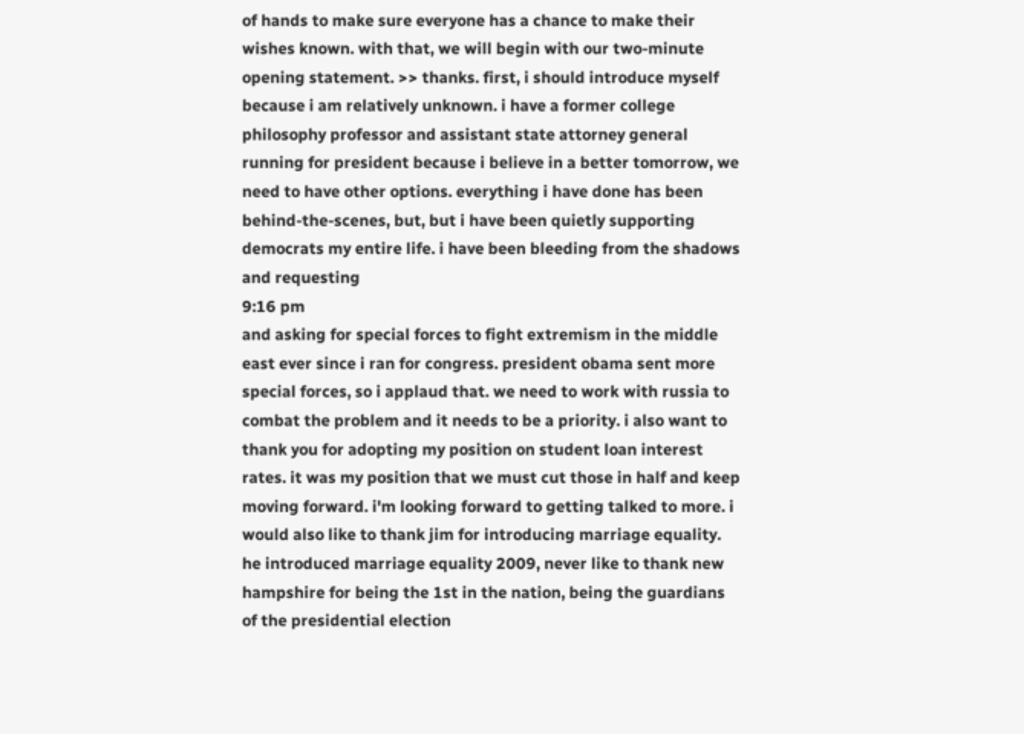of hands to make sure everyone has a chance to make their wishes known. with that, we will begin with our two-minute opening statement. >> thanks. first, i should introduce myself because i am relatively unknown. i have a former college philosophy professor and assistant state attorney general running for president because i believe in a better tomorrow, we need to have other options. everything i have done has been behind-the-scenes, but, but i have been quietly supporting democrats my entire life. i have been bleeding from the shadows and requesting
9:16 pm
and asking for special forces to fight extremism in the middle east ever since i ran for congress. president obama sent more special forces, so i applaud that. we need to work with russia to combat the problem and it needs to be a priority. i also want to thank you for adopting my position on student loan interest rates. it was my position that we must cut those in half and keep moving forward. i'm looking forward to getting talked to more. i would also like to thank jim for introducing marriage equality. he introduced marriage equality 2009, never like to thank new hampshire for being the 1st in the nation, being the guardians of the presidential election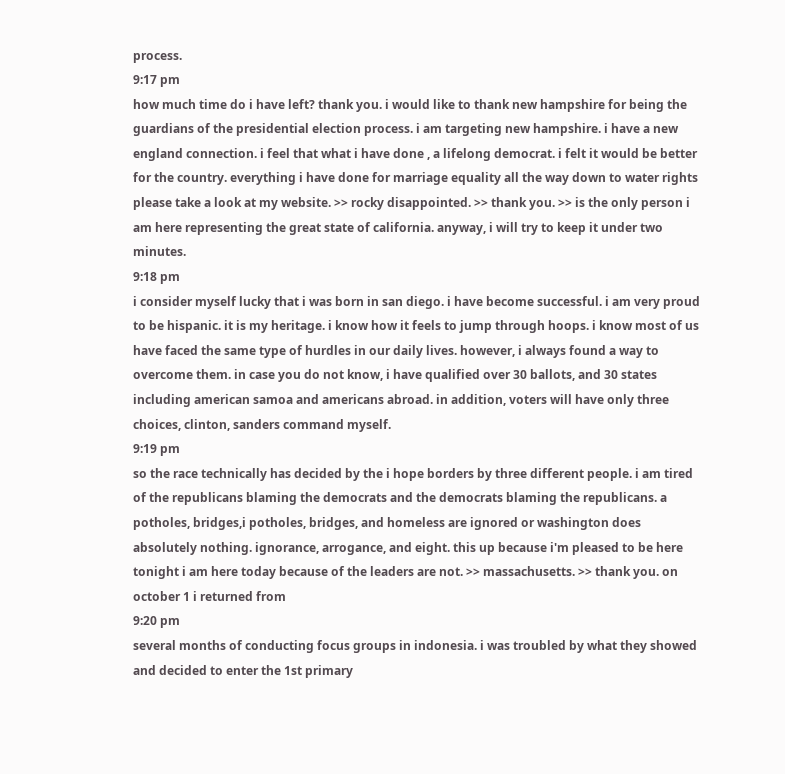process.
9:17 pm
how much time do i have left? thank you. i would like to thank new hampshire for being the guardians of the presidential election process. i am targeting new hampshire. i have a new england connection. i feel that what i have done , a lifelong democrat. i felt it would be better for the country. everything i have done for marriage equality all the way down to water rights please take a look at my website. >> rocky disappointed. >> thank you. >> is the only person i am here representing the great state of california. anyway, i will try to keep it under two minutes.
9:18 pm
i consider myself lucky that i was born in san diego. i have become successful. i am very proud to be hispanic. it is my heritage. i know how it feels to jump through hoops. i know most of us have faced the same type of hurdles in our daily lives. however, i always found a way to overcome them. in case you do not know, i have qualified over 30 ballots, and 30 states including american samoa and americans abroad. in addition, voters will have only three choices, clinton, sanders command myself.
9:19 pm
so the race technically has decided by the i hope borders by three different people. i am tired of the republicans blaming the democrats and the democrats blaming the republicans. a potholes, bridges,i potholes, bridges, and homeless are ignored or washington does absolutely nothing. ignorance, arrogance, and eight. this up because i'm pleased to be here tonight i am here today because of the leaders are not. >> massachusetts. >> thank you. on october 1 i returned from
9:20 pm
several months of conducting focus groups in indonesia. i was troubled by what they showed and decided to enter the 1st primary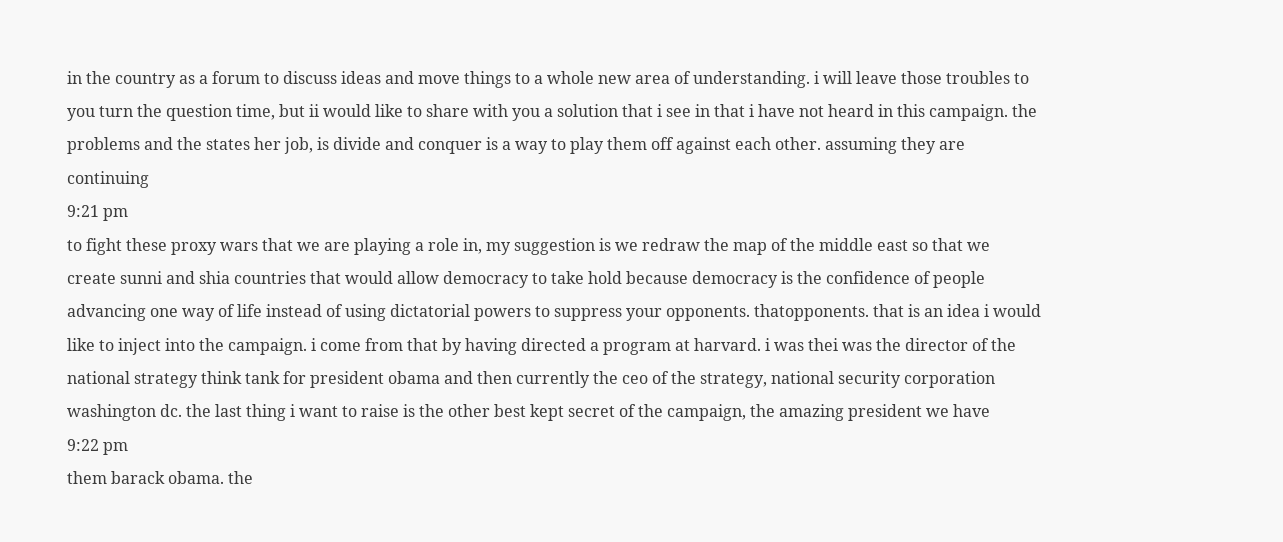in the country as a forum to discuss ideas and move things to a whole new area of understanding. i will leave those troubles to you turn the question time, but ii would like to share with you a solution that i see in that i have not heard in this campaign. the problems and the states her job, is divide and conquer is a way to play them off against each other. assuming they are continuing
9:21 pm
to fight these proxy wars that we are playing a role in, my suggestion is we redraw the map of the middle east so that we create sunni and shia countries that would allow democracy to take hold because democracy is the confidence of people advancing one way of life instead of using dictatorial powers to suppress your opponents. thatopponents. that is an idea i would like to inject into the campaign. i come from that by having directed a program at harvard. i was thei was the director of the national strategy think tank for president obama and then currently the ceo of the strategy, national security corporation washington dc. the last thing i want to raise is the other best kept secret of the campaign, the amazing president we have
9:22 pm
them barack obama. the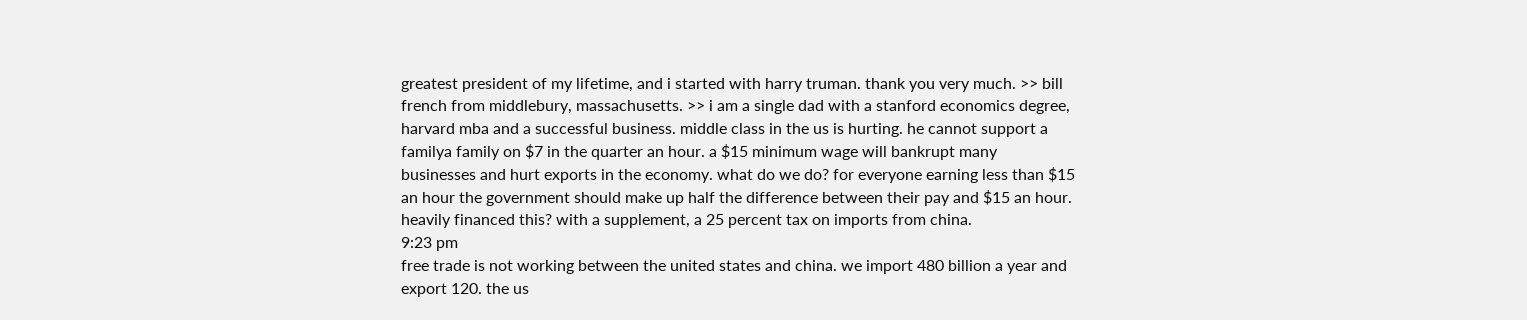greatest president of my lifetime, and i started with harry truman. thank you very much. >> bill french from middlebury, massachusetts. >> i am a single dad with a stanford economics degree, harvard mba and a successful business. middle class in the us is hurting. he cannot support a familya family on $7 in the quarter an hour. a $15 minimum wage will bankrupt many businesses and hurt exports in the economy. what do we do? for everyone earning less than $15 an hour the government should make up half the difference between their pay and $15 an hour. heavily financed this? with a supplement, a 25 percent tax on imports from china.
9:23 pm
free trade is not working between the united states and china. we import 480 billion a year and export 120. the us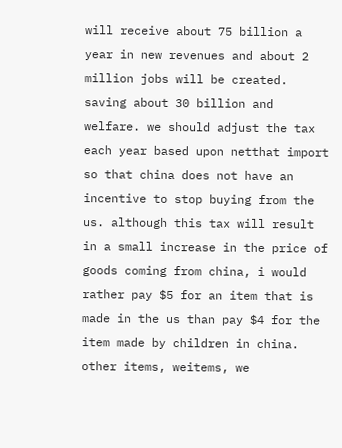will receive about 75 billion a year in new revenues and about 2 million jobs will be created. saving about 30 billion and welfare. we should adjust the tax each year based upon netthat import so that china does not have an incentive to stop buying from the us. although this tax will result in a small increase in the price of goods coming from china, i would rather pay $5 for an item that is made in the us than pay $4 for the item made by children in china. other items, weitems, we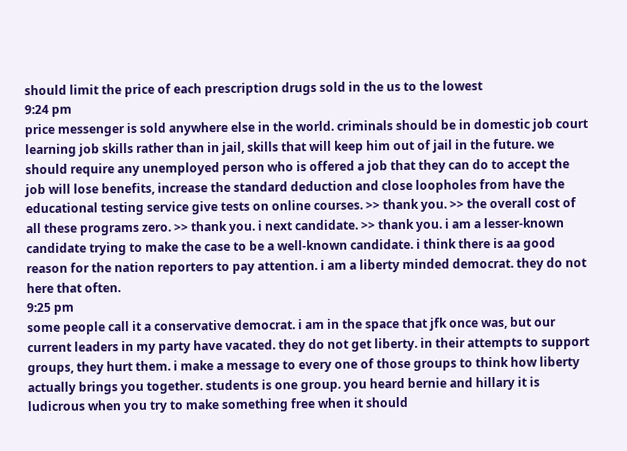should limit the price of each prescription drugs sold in the us to the lowest
9:24 pm
price messenger is sold anywhere else in the world. criminals should be in domestic job court learning job skills rather than in jail, skills that will keep him out of jail in the future. we should require any unemployed person who is offered a job that they can do to accept the job will lose benefits, increase the standard deduction and close loopholes from have the educational testing service give tests on online courses. >> thank you. >> the overall cost of all these programs zero. >> thank you. i next candidate. >> thank you. i am a lesser-known candidate trying to make the case to be a well-known candidate. i think there is aa good reason for the nation reporters to pay attention. i am a liberty minded democrat. they do not here that often.
9:25 pm
some people call it a conservative democrat. i am in the space that jfk once was, but our current leaders in my party have vacated. they do not get liberty. in their attempts to support groups, they hurt them. i make a message to every one of those groups to think how liberty actually brings you together. students is one group. you heard bernie and hillary it is ludicrous when you try to make something free when it should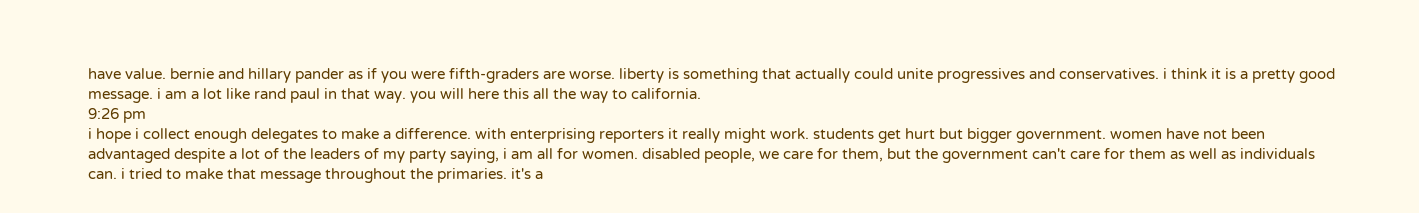have value. bernie and hillary pander as if you were fifth-graders are worse. liberty is something that actually could unite progressives and conservatives. i think it is a pretty good message. i am a lot like rand paul in that way. you will here this all the way to california.
9:26 pm
i hope i collect enough delegates to make a difference. with enterprising reporters it really might work. students get hurt but bigger government. women have not been advantaged despite a lot of the leaders of my party saying, i am all for women. disabled people, we care for them, but the government can't care for them as well as individuals can. i tried to make that message throughout the primaries. it's a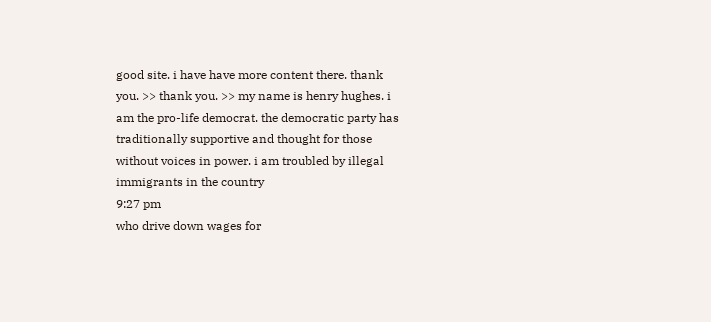good site. i have have more content there. thank you. >> thank you. >> my name is henry hughes. i am the pro-life democrat. the democratic party has traditionally supportive and thought for those without voices in power. i am troubled by illegal immigrants in the country
9:27 pm
who drive down wages for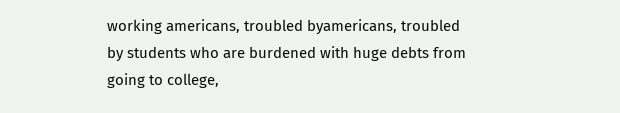working americans, troubled byamericans, troubled by students who are burdened with huge debts from going to college,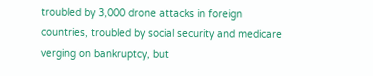troubled by 3,000 drone attacks in foreign countries, troubled by social security and medicare verging on bankruptcy, but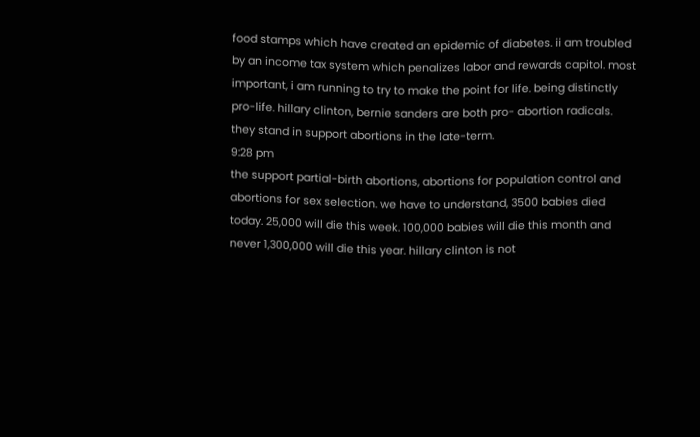food stamps which have created an epidemic of diabetes. ii am troubled by an income tax system which penalizes labor and rewards capitol. most important, i am running to try to make the point for life. being distinctly pro-life. hillary clinton, bernie sanders are both pro- abortion radicals. they stand in support abortions in the late-term.
9:28 pm
the support partial-birth abortions, abortions for population control and abortions for sex selection. we have to understand, 3500 babies died today. 25,000 will die this week. 100,000 babies will die this month and never 1,300,000 will die this year. hillary clinton is not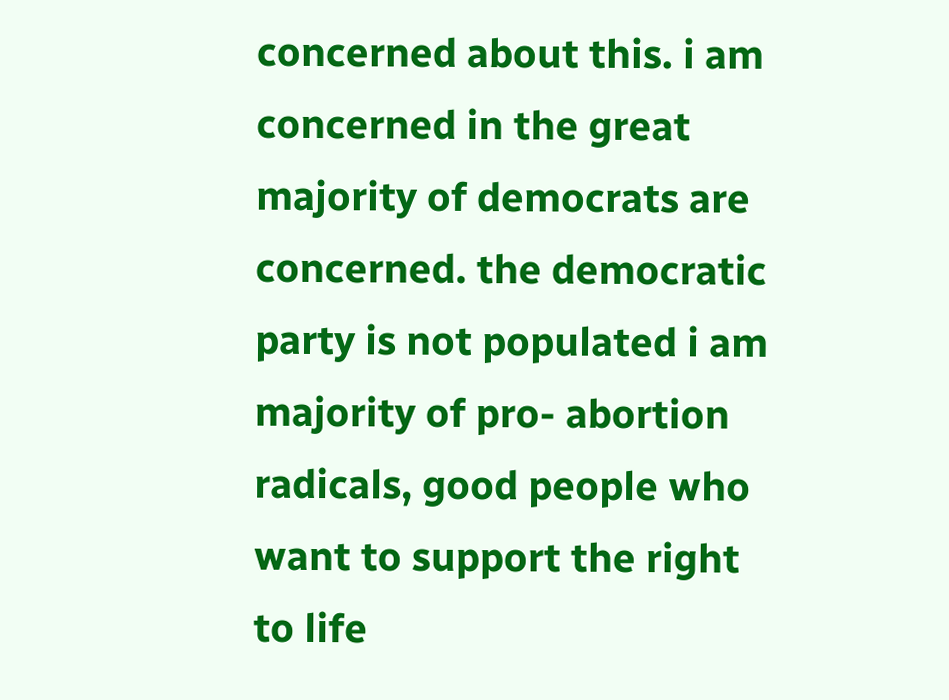concerned about this. i am concerned in the great majority of democrats are concerned. the democratic party is not populated i am majority of pro- abortion radicals, good people who want to support the right to life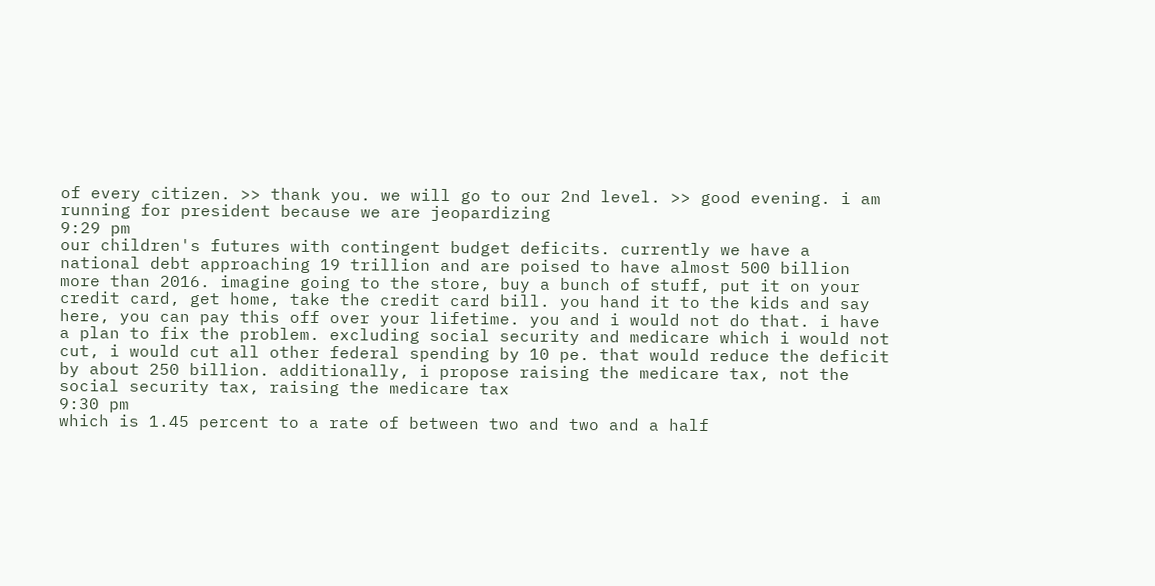of every citizen. >> thank you. we will go to our 2nd level. >> good evening. i am running for president because we are jeopardizing
9:29 pm
our children's futures with contingent budget deficits. currently we have a national debt approaching 19 trillion and are poised to have almost 500 billion more than 2016. imagine going to the store, buy a bunch of stuff, put it on your credit card, get home, take the credit card bill. you hand it to the kids and say here, you can pay this off over your lifetime. you and i would not do that. i have a plan to fix the problem. excluding social security and medicare which i would not cut, i would cut all other federal spending by 10 pe. that would reduce the deficit by about 250 billion. additionally, i propose raising the medicare tax, not the social security tax, raising the medicare tax
9:30 pm
which is 1.45 percent to a rate of between two and two and a half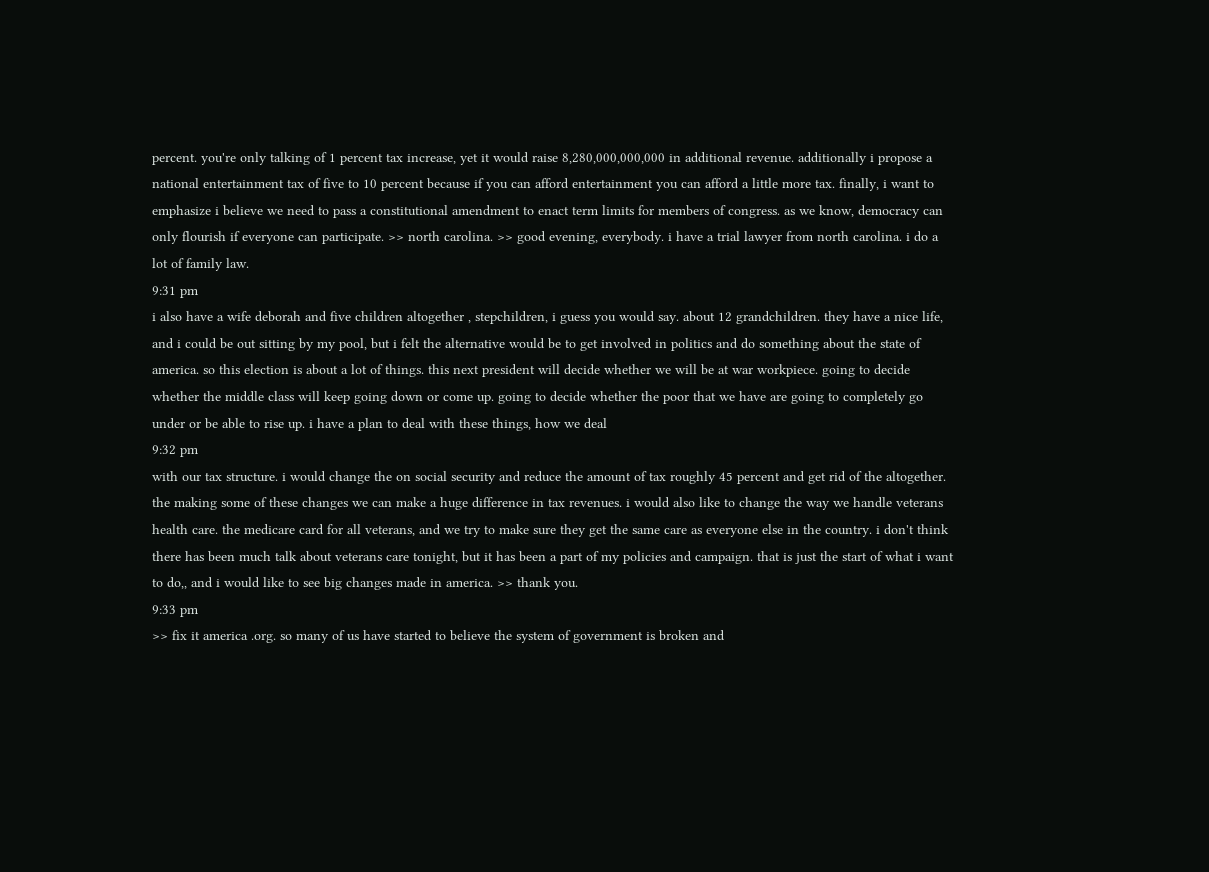percent. you're only talking of 1 percent tax increase, yet it would raise 8,280,000,000,000 in additional revenue. additionally i propose a national entertainment tax of five to 10 percent because if you can afford entertainment you can afford a little more tax. finally, i want to emphasize i believe we need to pass a constitutional amendment to enact term limits for members of congress. as we know, democracy can only flourish if everyone can participate. >> north carolina. >> good evening, everybody. i have a trial lawyer from north carolina. i do a lot of family law.
9:31 pm
i also have a wife deborah and five children altogether , stepchildren, i guess you would say. about 12 grandchildren. they have a nice life, and i could be out sitting by my pool, but i felt the alternative would be to get involved in politics and do something about the state of america. so this election is about a lot of things. this next president will decide whether we will be at war workpiece. going to decide whether the middle class will keep going down or come up. going to decide whether the poor that we have are going to completely go under or be able to rise up. i have a plan to deal with these things, how we deal
9:32 pm
with our tax structure. i would change the on social security and reduce the amount of tax roughly 45 percent and get rid of the altogether. the making some of these changes we can make a huge difference in tax revenues. i would also like to change the way we handle veterans health care. the medicare card for all veterans, and we try to make sure they get the same care as everyone else in the country. i don't think there has been much talk about veterans care tonight, but it has been a part of my policies and campaign. that is just the start of what i want to do,, and i would like to see big changes made in america. >> thank you.
9:33 pm
>> fix it america .org. so many of us have started to believe the system of government is broken and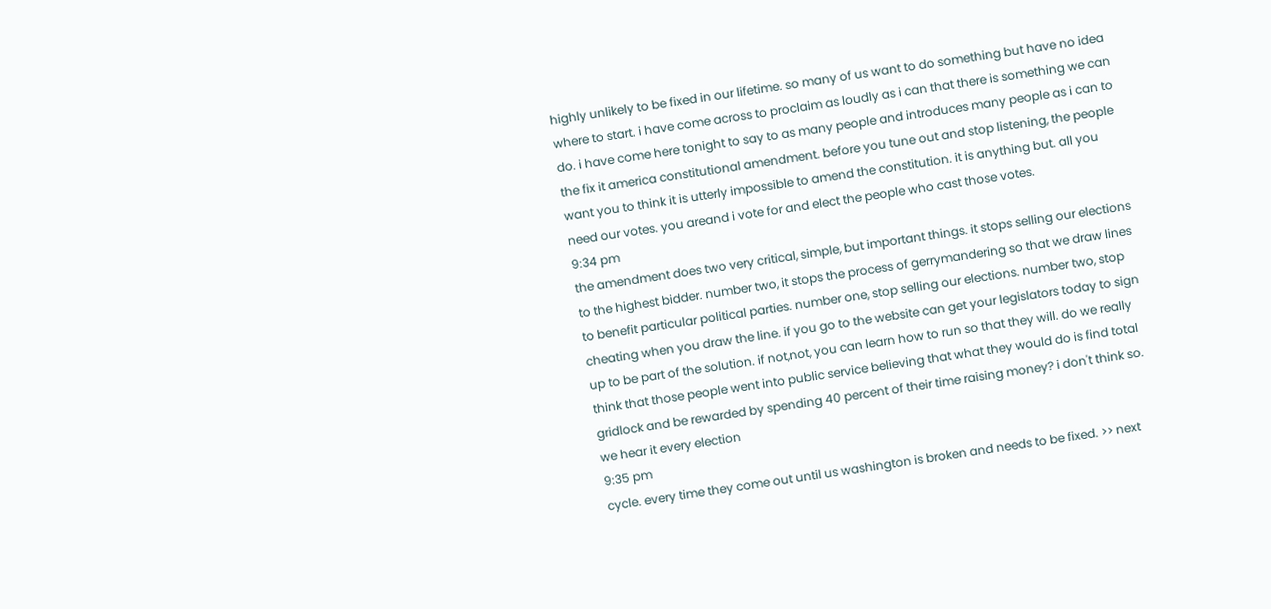highly unlikely to be fixed in our lifetime. so many of us want to do something but have no idea where to start. i have come across to proclaim as loudly as i can that there is something we can do. i have come here tonight to say to as many people and introduces many people as i can to the fix it america constitutional amendment. before you tune out and stop listening, the people want you to think it is utterly impossible to amend the constitution. it is anything but. all you need our votes. you areand i vote for and elect the people who cast those votes.
9:34 pm
the amendment does two very critical, simple, but important things. it stops selling our elections to the highest bidder. number two, it stops the process of gerrymandering so that we draw lines to benefit particular political parties. number one, stop selling our elections. number two, stop cheating when you draw the line. if you go to the website can get your legislators today to sign up to be part of the solution. if not,not, you can learn how to run so that they will. do we really think that those people went into public service believing that what they would do is find total gridlock and be rewarded by spending 40 percent of their time raising money? i don't think so. we hear it every election
9:35 pm
cycle. every time they come out until us washington is broken and needs to be fixed. >> next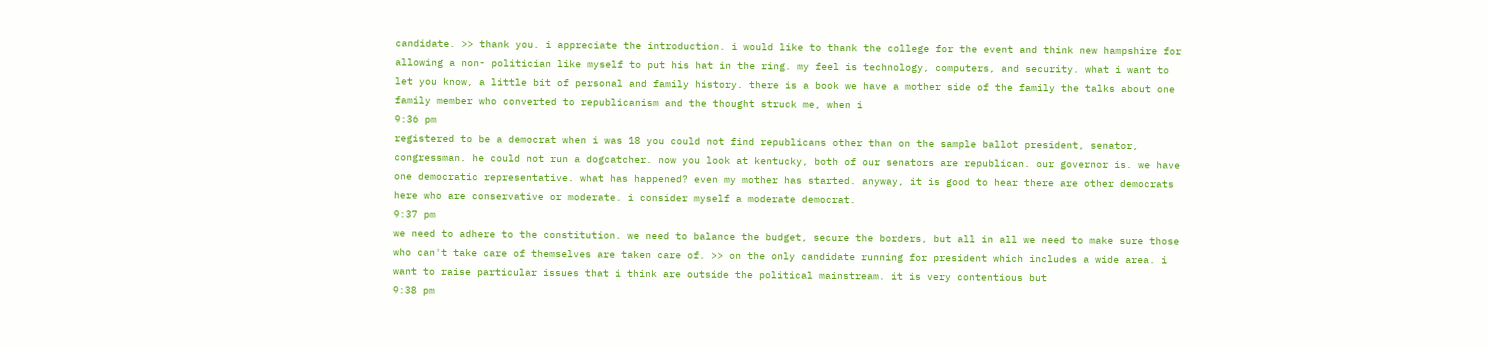candidate. >> thank you. i appreciate the introduction. i would like to thank the college for the event and think new hampshire for allowing a non- politician like myself to put his hat in the ring. my feel is technology, computers, and security. what i want to let you know, a little bit of personal and family history. there is a book we have a mother side of the family the talks about one family member who converted to republicanism and the thought struck me, when i
9:36 pm
registered to be a democrat when i was 18 you could not find republicans other than on the sample ballot president, senator, congressman. he could not run a dogcatcher. now you look at kentucky, both of our senators are republican. our governor is. we have one democratic representative. what has happened? even my mother has started. anyway, it is good to hear there are other democrats here who are conservative or moderate. i consider myself a moderate democrat.
9:37 pm
we need to adhere to the constitution. we need to balance the budget, secure the borders, but all in all we need to make sure those who can't take care of themselves are taken care of. >> on the only candidate running for president which includes a wide area. i want to raise particular issues that i think are outside the political mainstream. it is very contentious but
9:38 pm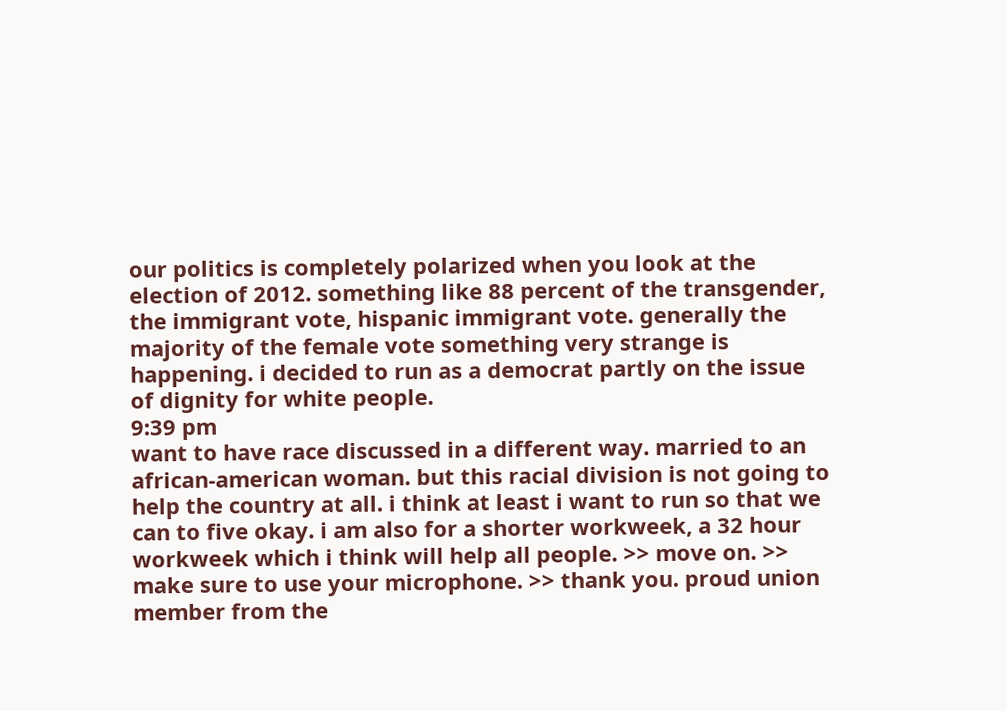our politics is completely polarized when you look at the election of 2012. something like 88 percent of the transgender, the immigrant vote, hispanic immigrant vote. generally the majority of the female vote something very strange is happening. i decided to run as a democrat partly on the issue of dignity for white people.
9:39 pm
want to have race discussed in a different way. married to an african-american woman. but this racial division is not going to help the country at all. i think at least i want to run so that we can to five okay. i am also for a shorter workweek, a 32 hour workweek which i think will help all people. >> move on. >> make sure to use your microphone. >> thank you. proud union member from the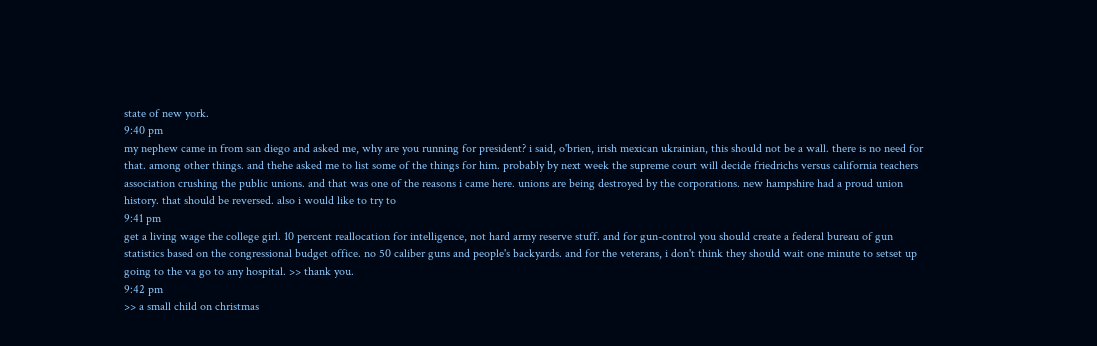state of new york.
9:40 pm
my nephew came in from san diego and asked me, why are you running for president? i said, o'brien, irish mexican ukrainian, this should not be a wall. there is no need for that. among other things. and thehe asked me to list some of the things for him. probably by next week the supreme court will decide friedrichs versus california teachers association crushing the public unions. and that was one of the reasons i came here. unions are being destroyed by the corporations. new hampshire had a proud union history. that should be reversed. also i would like to try to
9:41 pm
get a living wage the college girl. 10 percent reallocation for intelligence, not hard army reserve stuff. and for gun-control you should create a federal bureau of gun statistics based on the congressional budget office. no 50 caliber guns and people's backyards. and for the veterans, i don't think they should wait one minute to setset up going to the va go to any hospital. >> thank you.
9:42 pm
>> a small child on christmas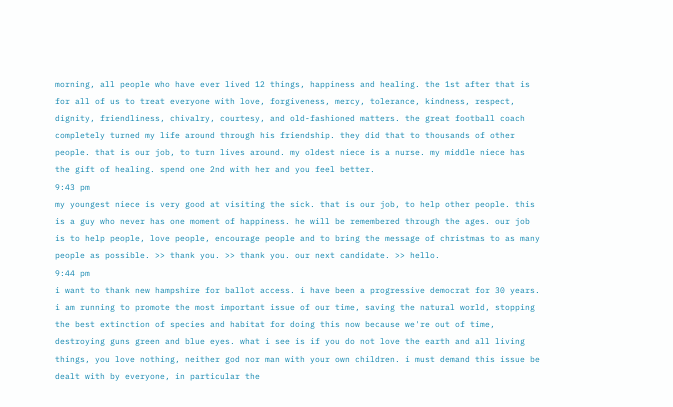morning, all people who have ever lived 12 things, happiness and healing. the 1st after that is for all of us to treat everyone with love, forgiveness, mercy, tolerance, kindness, respect, dignity, friendliness, chivalry, courtesy, and old-fashioned matters. the great football coach completely turned my life around through his friendship. they did that to thousands of other people. that is our job, to turn lives around. my oldest niece is a nurse. my middle niece has the gift of healing. spend one 2nd with her and you feel better.
9:43 pm
my youngest niece is very good at visiting the sick. that is our job, to help other people. this is a guy who never has one moment of happiness. he will be remembered through the ages. our job is to help people, love people, encourage people and to bring the message of christmas to as many people as possible. >> thank you. >> thank you. our next candidate. >> hello.
9:44 pm
i want to thank new hampshire for ballot access. i have been a progressive democrat for 30 years. i am running to promote the most important issue of our time, saving the natural world, stopping the best extinction of species and habitat for doing this now because we're out of time, destroying guns green and blue eyes. what i see is if you do not love the earth and all living things, you love nothing, neither god nor man with your own children. i must demand this issue be dealt with by everyone, in particular the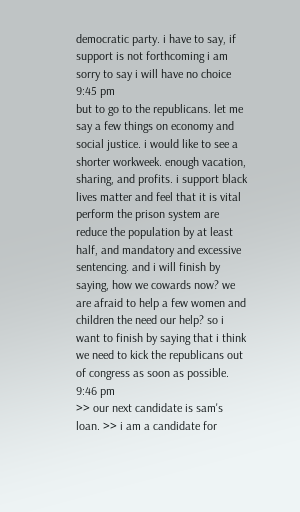democratic party. i have to say, if support is not forthcoming i am sorry to say i will have no choice
9:45 pm
but to go to the republicans. let me say a few things on economy and social justice. i would like to see a shorter workweek. enough vacation, sharing, and profits. i support black lives matter and feel that it is vital perform the prison system are reduce the population by at least half, and mandatory and excessive sentencing. and i will finish by saying, how we cowards now? we are afraid to help a few women and children the need our help? so i want to finish by saying that i think we need to kick the republicans out of congress as soon as possible.
9:46 pm
>> our next candidate is sam's loan. >> i am a candidate for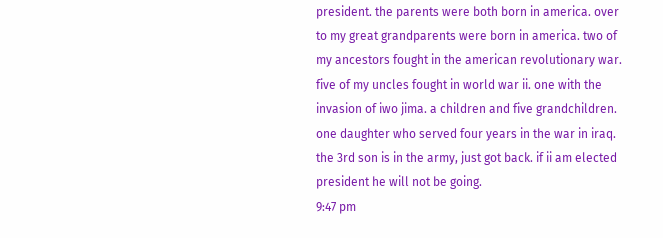president. the parents were both born in america. over to my great grandparents were born in america. two of my ancestors fought in the american revolutionary war. five of my uncles fought in world war ii. one with the invasion of iwo jima. a children and five grandchildren. one daughter who served four years in the war in iraq. the 3rd son is in the army, just got back. if ii am elected president he will not be going.
9:47 pm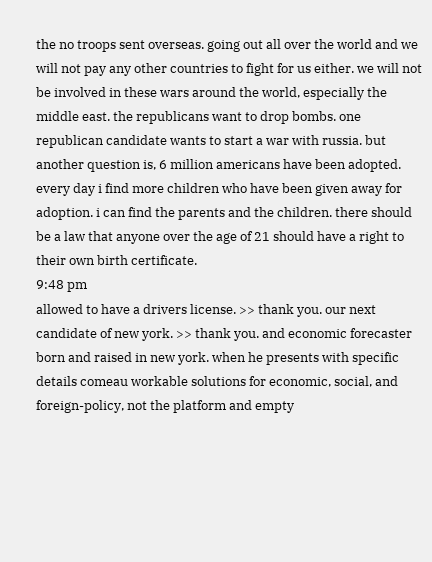the no troops sent overseas. going out all over the world and we will not pay any other countries to fight for us either. we will not be involved in these wars around the world, especially the middle east. the republicans want to drop bombs. one republican candidate wants to start a war with russia. but another question is, 6 million americans have been adopted. every day i find more children who have been given away for adoption. i can find the parents and the children. there should be a law that anyone over the age of 21 should have a right to their own birth certificate.
9:48 pm
allowed to have a drivers license. >> thank you. our next candidate of new york. >> thank you. and economic forecaster born and raised in new york. when he presents with specific details comeau workable solutions for economic, social, and foreign-policy, not the platform and empty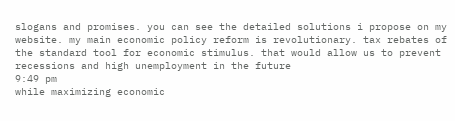slogans and promises. you can see the detailed solutions i propose on my website. my main economic policy reform is revolutionary. tax rebates of the standard tool for economic stimulus. that would allow us to prevent recessions and high unemployment in the future
9:49 pm
while maximizing economic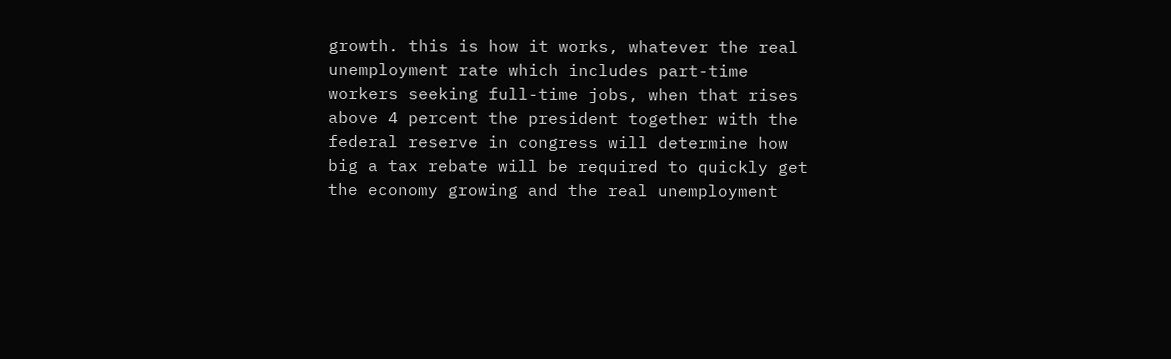growth. this is how it works, whatever the real unemployment rate which includes part-time workers seeking full-time jobs, when that rises above 4 percent the president together with the federal reserve in congress will determine how big a tax rebate will be required to quickly get the economy growing and the real unemployment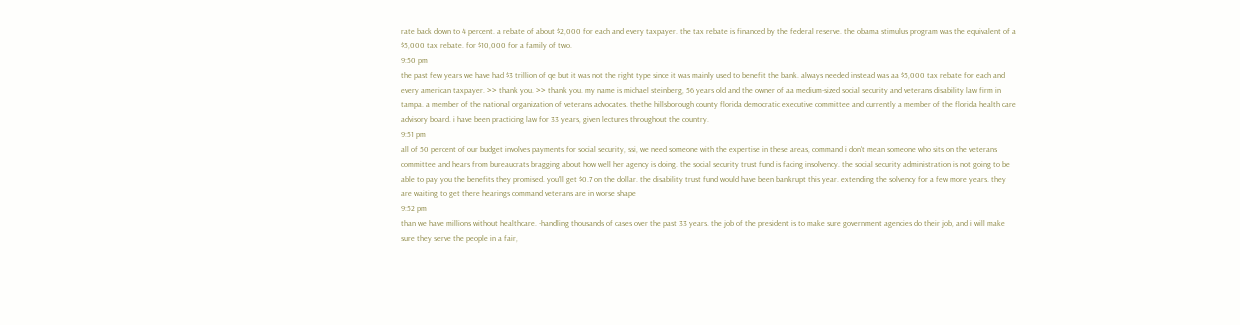rate back down to 4 percent. a rebate of about $2,000 for each and every taxpayer. the tax rebate is financed by the federal reserve. the obama stimulus program was the equivalent of a $5,000 tax rebate. for $10,000 for a family of two.
9:50 pm
the past few years we have had $3 trillion of qe but it was not the right type since it was mainly used to benefit the bank. always needed instead was aa $5,000 tax rebate for each and every american taxpayer. >> thank you. >> thank you. my name is michael steinberg, 56 years old and the owner of aa medium-sized social security and veterans disability law firm in tampa. a member of the national organization of veterans advocates. thethe hillsborough county florida democratic executive committee and currently a member of the florida health care advisory board. i have been practicing law for 33 years, given lectures throughout the country.
9:51 pm
all of 50 percent of our budget involves payments for social security, ssi, we need someone with the expertise in these areas, command i don't mean someone who sits on the veterans committee and hears from bureaucrats bragging about how well her agency is doing. the social security trust fund is facing insolvency. the social security administration is not going to be able to pay you the benefits they promised. you'll get $0.7 on the dollar. the disability trust fund would have been bankrupt this year. extending the solvency for a few more years. they are waiting to get there hearings command veterans are in worse shape
9:52 pm
than we have millions without healthcare. -handling thousands of cases over the past 33 years. the job of the president is to make sure government agencies do their job, and i will make sure they serve the people in a fair,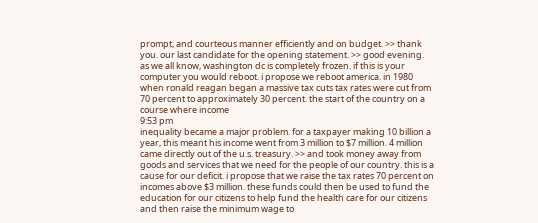prompt, and courteous manner efficiently and on budget. >> thank you. our last candidate for the opening statement. >> good evening. as we all know, washington dc is completely frozen. if this is your computer you would reboot. i propose we reboot america. in 1980 when ronald reagan began a massive tax cuts tax rates were cut from 70 percent to approximately 30 percent. the start of the country on a course where income
9:53 pm
inequality became a major problem. for a taxpayer making 10 billion a year, this meant his income went from 3 million to $7 million. 4 million came directly out of the u.s. treasury. >> and took money away from goods and services that we need for the people of our country. this is a cause for our deficit. i propose that we raise the tax rates 70 percent on incomes above $3 million. these funds could then be used to fund the education for our citizens to help fund the health care for our citizens and then raise the minimum wage to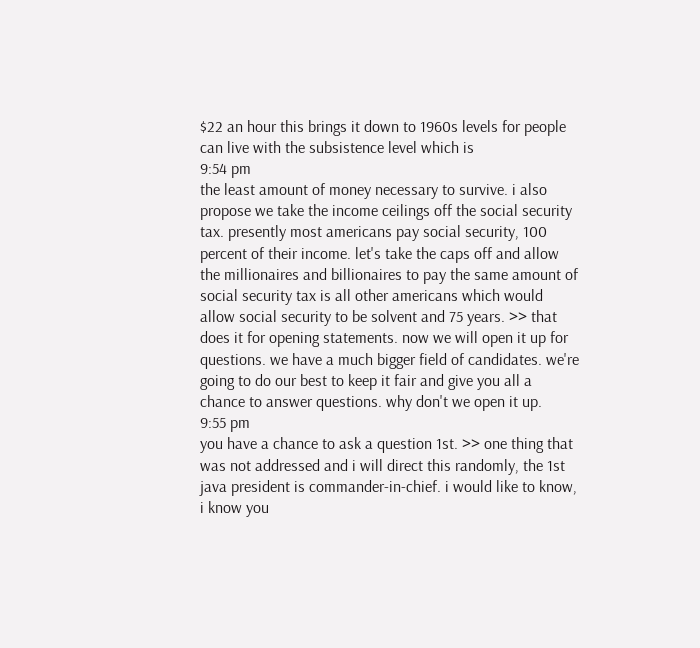$22 an hour this brings it down to 1960s levels for people can live with the subsistence level which is
9:54 pm
the least amount of money necessary to survive. i also propose we take the income ceilings off the social security tax. presently most americans pay social security, 100 percent of their income. let's take the caps off and allow the millionaires and billionaires to pay the same amount of social security tax is all other americans which would allow social security to be solvent and 75 years. >> that does it for opening statements. now we will open it up for questions. we have a much bigger field of candidates. we're going to do our best to keep it fair and give you all a chance to answer questions. why don't we open it up.
9:55 pm
you have a chance to ask a question 1st. >> one thing that was not addressed and i will direct this randomly, the 1st java president is commander-in-chief. i would like to know, i know you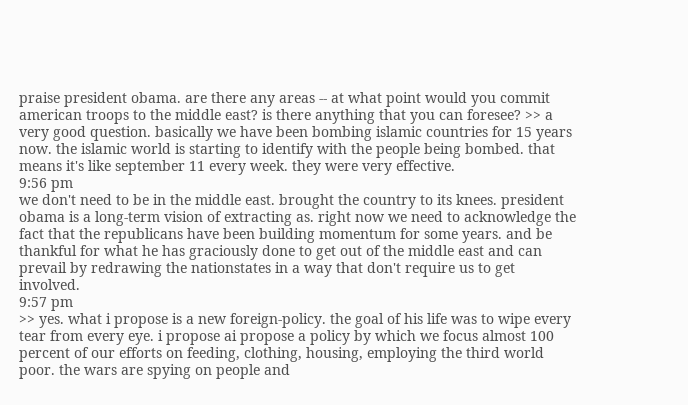praise president obama. are there any areas -- at what point would you commit american troops to the middle east? is there anything that you can foresee? >> a very good question. basically we have been bombing islamic countries for 15 years now. the islamic world is starting to identify with the people being bombed. that means it's like september 11 every week. they were very effective.
9:56 pm
we don't need to be in the middle east. brought the country to its knees. president obama is a long-term vision of extracting as. right now we need to acknowledge the fact that the republicans have been building momentum for some years. and be thankful for what he has graciously done to get out of the middle east and can prevail by redrawing the nationstates in a way that don't require us to get involved.
9:57 pm
>> yes. what i propose is a new foreign-policy. the goal of his life was to wipe every tear from every eye. i propose ai propose a policy by which we focus almost 100 percent of our efforts on feeding, clothing, housing, employing the third world poor. the wars are spying on people and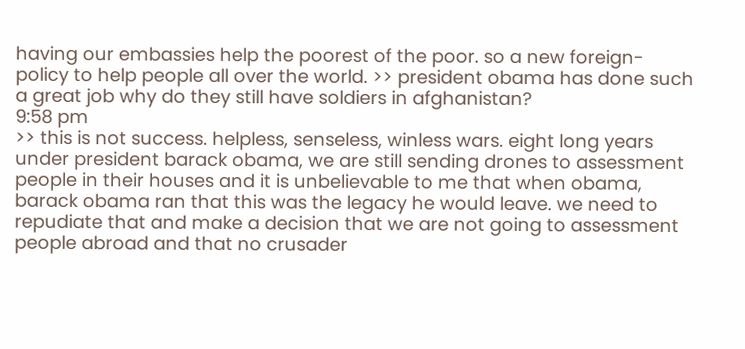having our embassies help the poorest of the poor. so a new foreign-policy to help people all over the world. >> president obama has done such a great job why do they still have soldiers in afghanistan?
9:58 pm
>> this is not success. helpless, senseless, winless wars. eight long years under president barack obama, we are still sending drones to assessment people in their houses and it is unbelievable to me that when obama, barack obama ran that this was the legacy he would leave. we need to repudiate that and make a decision that we are not going to assessment people abroad and that no crusader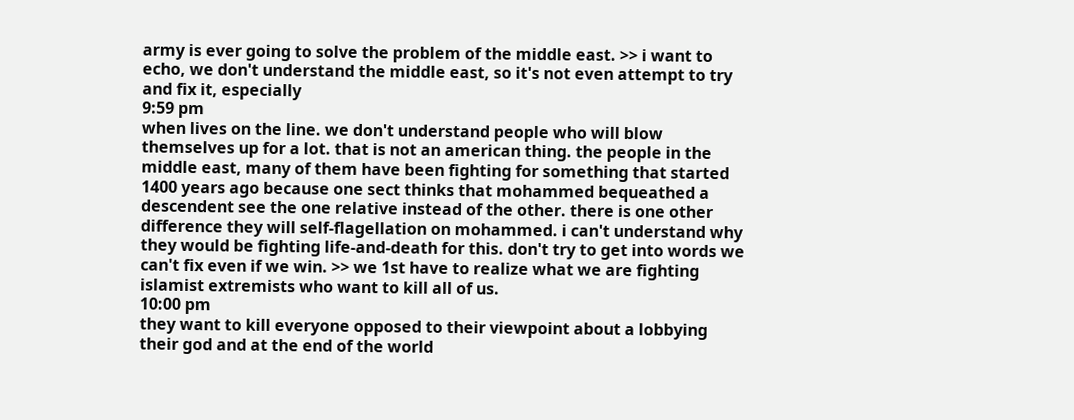army is ever going to solve the problem of the middle east. >> i want to echo, we don't understand the middle east, so it's not even attempt to try and fix it, especially
9:59 pm
when lives on the line. we don't understand people who will blow themselves up for a lot. that is not an american thing. the people in the middle east, many of them have been fighting for something that started 1400 years ago because one sect thinks that mohammed bequeathed a descendent see the one relative instead of the other. there is one other difference they will self-flagellation on mohammed. i can't understand why they would be fighting life-and-death for this. don't try to get into words we can't fix even if we win. >> we 1st have to realize what we are fighting islamist extremists who want to kill all of us.
10:00 pm
they want to kill everyone opposed to their viewpoint about a lobbying their god and at the end of the world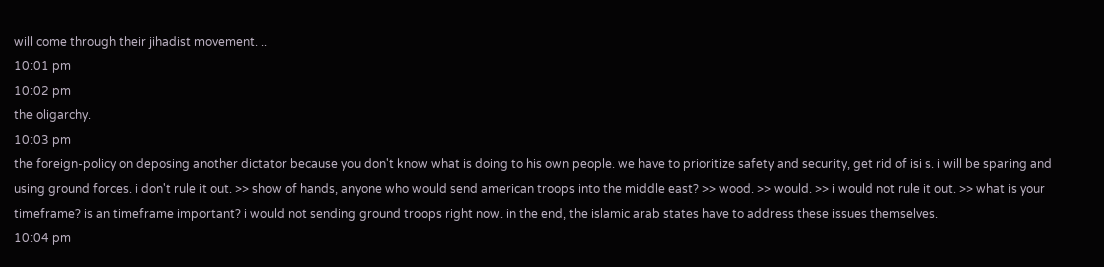will come through their jihadist movement. ..
10:01 pm
10:02 pm
the oligarchy.
10:03 pm
the foreign-policy on deposing another dictator because you don't know what is doing to his own people. we have to prioritize safety and security, get rid of isi s. i will be sparing and using ground forces. i don't rule it out. >> show of hands, anyone who would send american troops into the middle east? >> wood. >> would. >> i would not rule it out. >> what is your timeframe? is an timeframe important? i would not sending ground troops right now. in the end, the islamic arab states have to address these issues themselves.
10:04 pm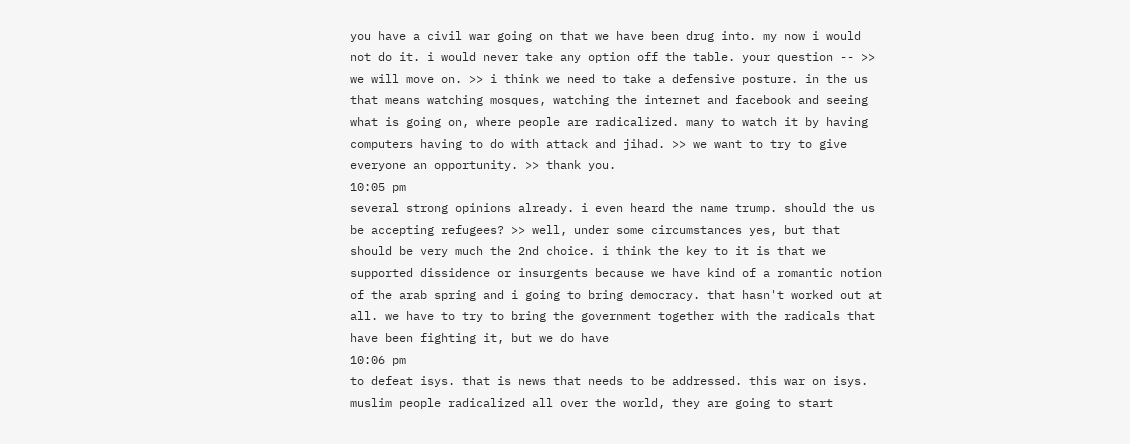you have a civil war going on that we have been drug into. my now i would not do it. i would never take any option off the table. your question -- >> we will move on. >> i think we need to take a defensive posture. in the us that means watching mosques, watching the internet and facebook and seeing what is going on, where people are radicalized. many to watch it by having computers having to do with attack and jihad. >> we want to try to give everyone an opportunity. >> thank you.
10:05 pm
several strong opinions already. i even heard the name trump. should the us be accepting refugees? >> well, under some circumstances yes, but that should be very much the 2nd choice. i think the key to it is that we supported dissidence or insurgents because we have kind of a romantic notion of the arab spring and i going to bring democracy. that hasn't worked out at all. we have to try to bring the government together with the radicals that have been fighting it, but we do have
10:06 pm
to defeat isys. that is news that needs to be addressed. this war on isys. muslim people radicalized all over the world, they are going to start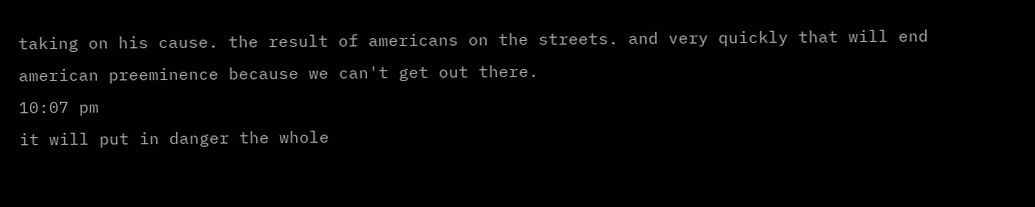taking on his cause. the result of americans on the streets. and very quickly that will end american preeminence because we can't get out there.
10:07 pm
it will put in danger the whole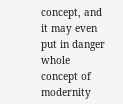concept, and it may even put in danger whole concept of modernity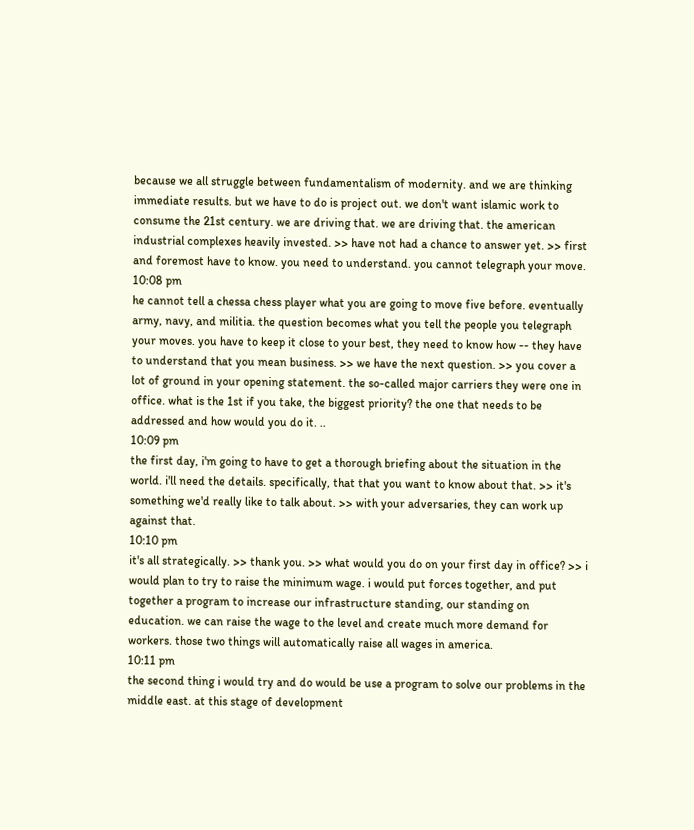because we all struggle between fundamentalism of modernity. and we are thinking immediate results. but we have to do is project out. we don't want islamic work to consume the 21st century. we are driving that. we are driving that. the american industrial complexes heavily invested. >> have not had a chance to answer yet. >> first and foremost have to know. you need to understand. you cannot telegraph your move.
10:08 pm
he cannot tell a chessa chess player what you are going to move five before. eventually army, navy, and militia. the question becomes what you tell the people you telegraph your moves. you have to keep it close to your best, they need to know how -- they have to understand that you mean business. >> we have the next question. >> you cover a lot of ground in your opening statement. the so-called major carriers they were one in office. what is the 1st if you take, the biggest priority? the one that needs to be addressed and how would you do it. ..
10:09 pm
the first day, i'm going to have to get a thorough briefing about the situation in the world. i'll need the details. specifically, that that you want to know about that. >> it's something we'd really like to talk about. >> with your adversaries, they can work up against that.
10:10 pm
it's all strategically. >> thank you. >> what would you do on your first day in office? >> i would plan to try to raise the minimum wage. i would put forces together, and put together a program to increase our infrastructure standing, our standing on education. we can raise the wage to the level and create much more demand for workers. those two things will automatically raise all wages in america.
10:11 pm
the second thing i would try and do would be use a program to solve our problems in the middle east. at this stage of development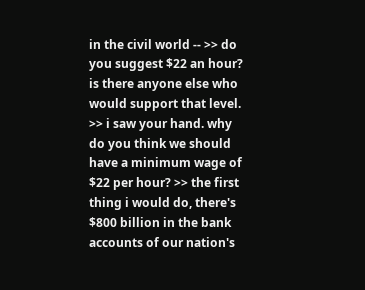in the civil world -- >> do you suggest $22 an hour? is there anyone else who would support that level. >> i saw your hand. why do you think we should have a minimum wage of $22 per hour? >> the first thing i would do, there's $800 billion in the bank accounts of our nation's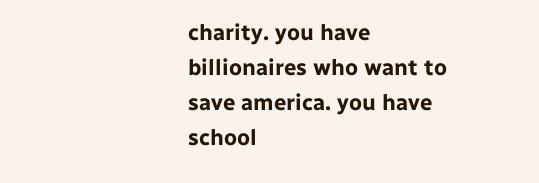charity. you have billionaires who want to save america. you have school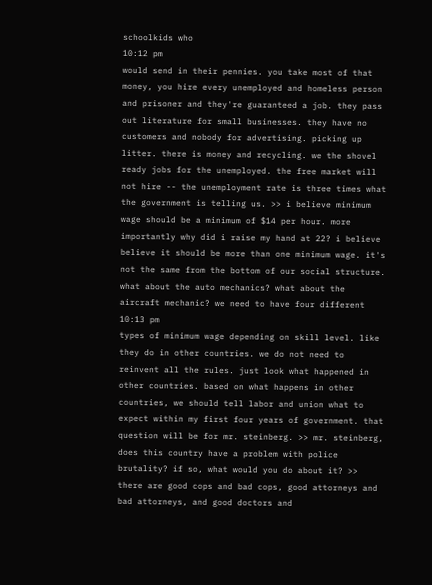schoolkids who
10:12 pm
would send in their pennies. you take most of that money, you hire every unemployed and homeless person and prisoner and they're guaranteed a job. they pass out literature for small businesses. they have no customers and nobody for advertising. picking up litter. there is money and recycling. we the shovel ready jobs for the unemployed. the free market will not hire -- the unemployment rate is three times what the government is telling us. >> i believe minimum wage should be a minimum of $14 per hour. more importantly why did i raise my hand at 22? i believe believe it should be more than one minimum wage. it's not the same from the bottom of our social structure. what about the auto mechanics? what about the aircraft mechanic? we need to have four different
10:13 pm
types of minimum wage depending on skill level. like they do in other countries. we do not need to reinvent all the rules. just look what happened in other countries. based on what happens in other countries, we should tell labor and union what to expect within my first four years of government. that question will be for mr. steinberg. >> mr. steinberg, does this country have a problem with police brutality? if so, what would you do about it? >> there are good cops and bad cops, good attorneys and bad attorneys, and good doctors and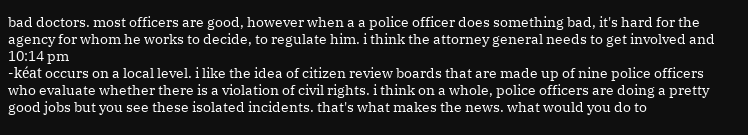bad doctors. most officers are good, however when a a police officer does something bad, it's hard for the agency for whom he works to decide, to regulate him. i think the attorney general needs to get involved and
10:14 pm
-kéat occurs on a local level. i like the idea of citizen review boards that are made up of nine police officers who evaluate whether there is a violation of civil rights. i think on a whole, police officers are doing a pretty good jobs but you see these isolated incidents. that's what makes the news. what would you do to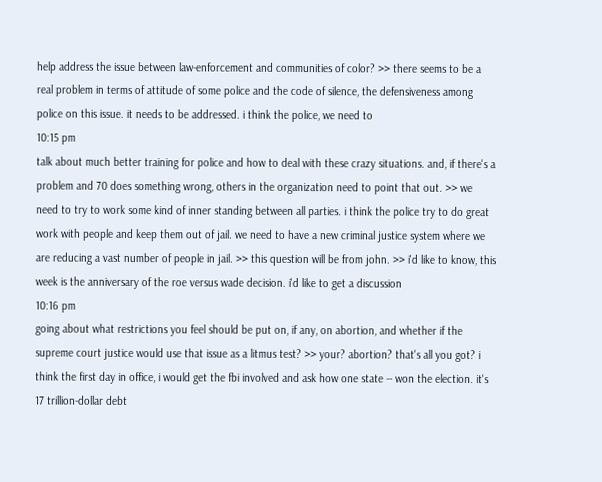help address the issue between law-enforcement and communities of color? >> there seems to be a real problem in terms of attitude of some police and the code of silence, the defensiveness among police on this issue. it needs to be addressed. i think the police, we need to
10:15 pm
talk about much better training for police and how to deal with these crazy situations. and, if there's a problem and 70 does something wrong, others in the organization need to point that out. >> we need to try to work some kind of inner standing between all parties. i think the police try to do great work with people and keep them out of jail. we need to have a new criminal justice system where we are reducing a vast number of people in jail. >> this question will be from john. >> i'd like to know, this week is the anniversary of the roe versus wade decision. i'd like to get a discussion
10:16 pm
going about what restrictions you feel should be put on, if any, on abortion, and whether if the supreme court justice would use that issue as a litmus test? >> your? abortion? that's all you got? i think the first day in office, i would get the fbi involved and ask how one state -- won the election. it's 17 trillion-dollar debt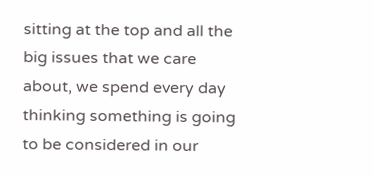sitting at the top and all the big issues that we care about, we spend every day thinking something is going to be considered in our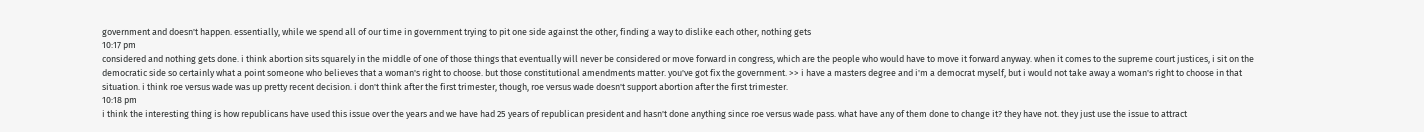government and doesn't happen. essentially, while we spend all of our time in government trying to pit one side against the other, finding a way to dislike each other, nothing gets
10:17 pm
considered and nothing gets done. i think abortion sits squarely in the middle of one of those things that eventually will never be considered or move forward in congress, which are the people who would have to move it forward anyway. when it comes to the supreme court justices, i sit on the democratic side so certainly what a point someone who believes that a woman's right to choose. but those constitutional amendments matter. you've got fix the government. >> i have a masters degree and i'm a democrat myself, but i would not take away a woman's right to choose in that situation. i think roe versus wade was up pretty recent decision. i don't think after the first trimester, though, roe versus wade doesn't support abortion after the first trimester.
10:18 pm
i think the interesting thing is how republicans have used this issue over the years and we have had 25 years of republican president and hasn't done anything since roe versus wade pass. what have any of them done to change it? they have not. they just use the issue to attract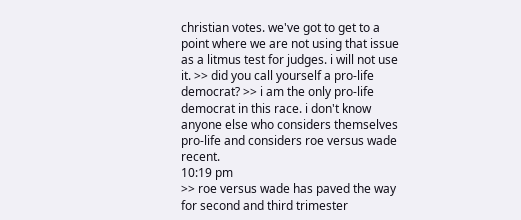christian votes. we've got to get to a point where we are not using that issue as a litmus test for judges. i will not use it. >> did you call yourself a pro-life democrat? >> i am the only pro-life democrat in this race. i don't know anyone else who considers themselves pro-life and considers roe versus wade recent.
10:19 pm
>> roe versus wade has paved the way for second and third trimester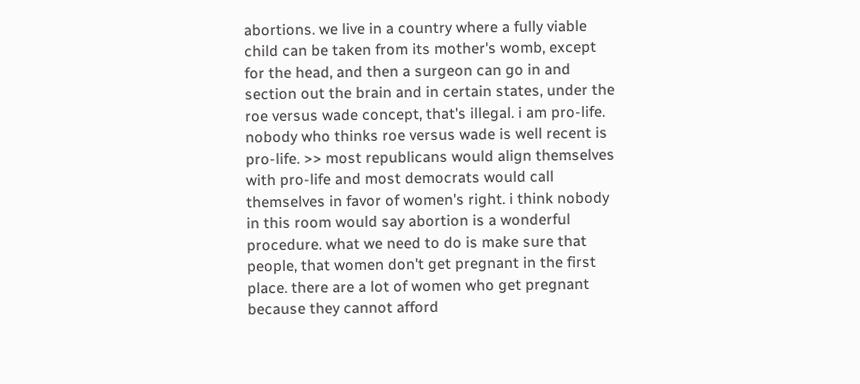abortions. we live in a country where a fully viable child can be taken from its mother's womb, except for the head, and then a surgeon can go in and section out the brain and in certain states, under the roe versus wade concept, that's illegal. i am pro-life. nobody who thinks roe versus wade is well recent is pro-life. >> most republicans would align themselves with pro-life and most democrats would call themselves in favor of women's right. i think nobody in this room would say abortion is a wonderful procedure. what we need to do is make sure that people, that women don't get pregnant in the first place. there are a lot of women who get pregnant because they cannot afford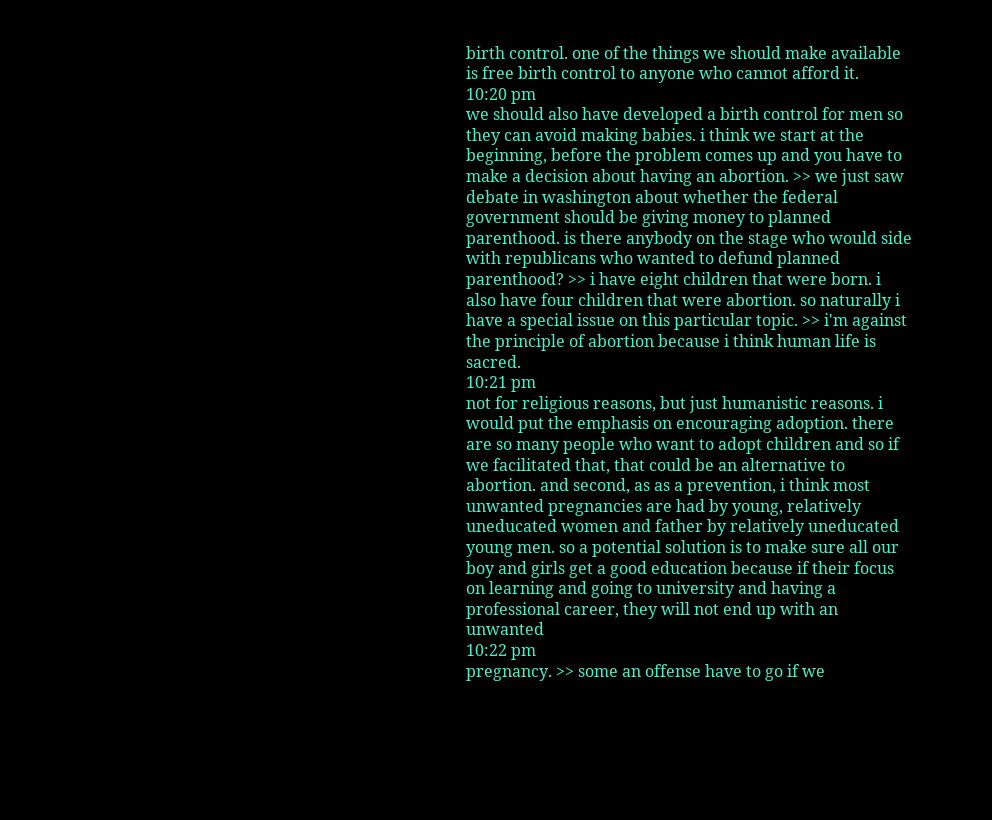birth control. one of the things we should make available is free birth control to anyone who cannot afford it.
10:20 pm
we should also have developed a birth control for men so they can avoid making babies. i think we start at the beginning, before the problem comes up and you have to make a decision about having an abortion. >> we just saw debate in washington about whether the federal government should be giving money to planned parenthood. is there anybody on the stage who would side with republicans who wanted to defund planned parenthood? >> i have eight children that were born. i also have four children that were abortion. so naturally i have a special issue on this particular topic. >> i'm against the principle of abortion because i think human life is sacred.
10:21 pm
not for religious reasons, but just humanistic reasons. i would put the emphasis on encouraging adoption. there are so many people who want to adopt children and so if we facilitated that, that could be an alternative to abortion. and second, as as a prevention, i think most unwanted pregnancies are had by young, relatively uneducated women and father by relatively uneducated young men. so a potential solution is to make sure all our boy and girls get a good education because if their focus on learning and going to university and having a professional career, they will not end up with an unwanted
10:22 pm
pregnancy. >> some an offense have to go if we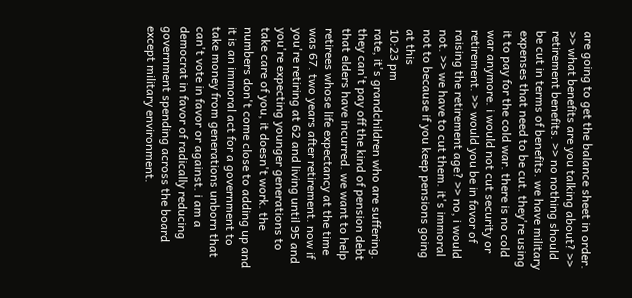are going to get the balance sheet in order. >> what benefits are you talking about? >> retirement benefits. >> no nothing should be cut in terms of benefits. we have military expenses that need to be cut. they're using it to pay for the cold war. there is no cold war anymore. i would not cut security or retirement. >> would you be in favor of raising the retirement age? >> no, i would not. >> we have to cut them. it's immoral not to because if you keep pensions going at this
10:23 pm
rate, it's grandchildren who are suffering. they can't pay off the kind of pension debt that elders have incurred. we want to help retirees whose life expectancy at the time was 67. two years after retirement. now if you're retiring at 62 and living until 95 and you're expecting younger generations to take care of you, it doesn't work. the numbers don't come close to adding up and it is an immoral act for a government to take money from generations unborn that can't vote in favor or against. i am a democrat in favor of radically reducing government spending across the board except military environment.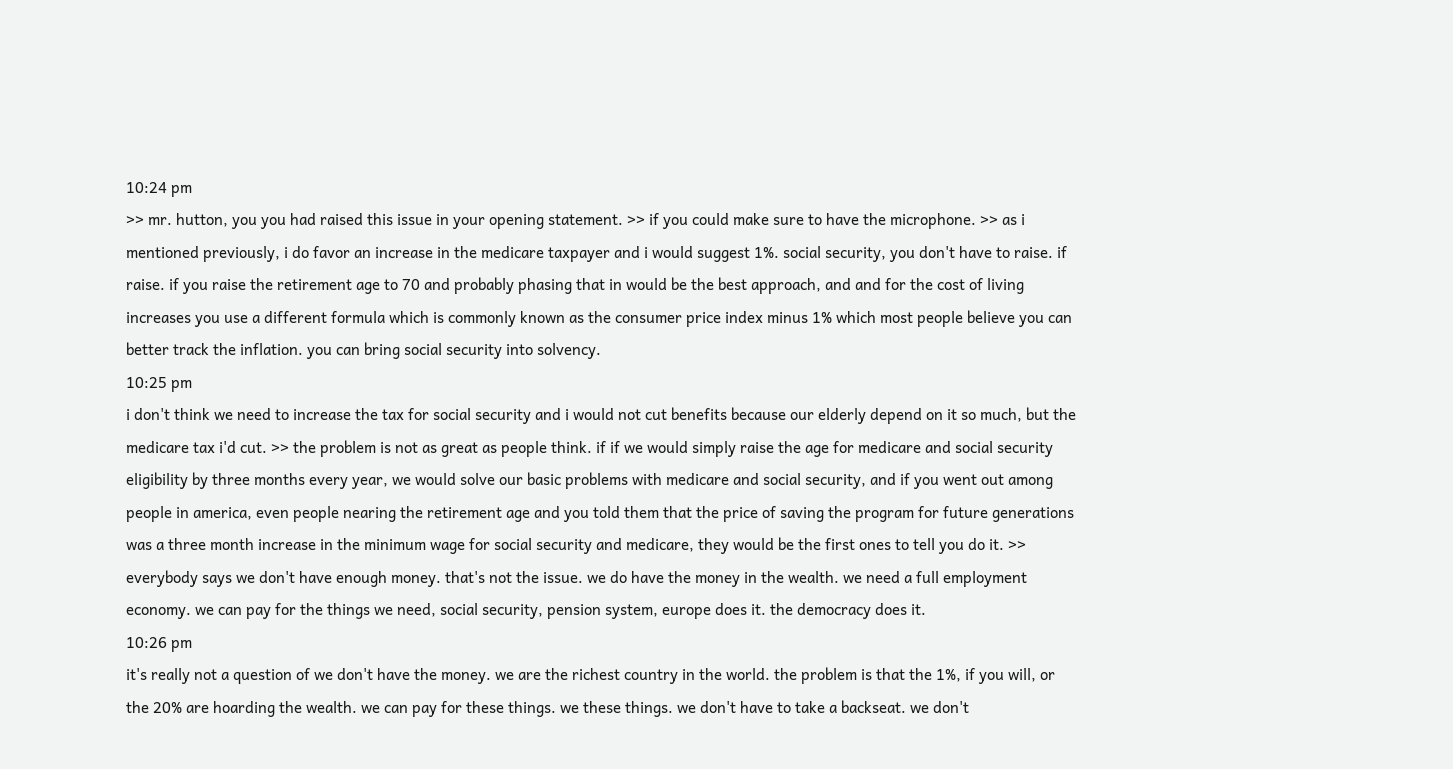10:24 pm
>> mr. hutton, you you had raised this issue in your opening statement. >> if you could make sure to have the microphone. >> as i mentioned previously, i do favor an increase in the medicare taxpayer and i would suggest 1%. social security, you don't have to raise. if raise. if you raise the retirement age to 70 and probably phasing that in would be the best approach, and and for the cost of living increases you use a different formula which is commonly known as the consumer price index minus 1% which most people believe you can better track the inflation. you can bring social security into solvency.
10:25 pm
i don't think we need to increase the tax for social security and i would not cut benefits because our elderly depend on it so much, but the medicare tax i'd cut. >> the problem is not as great as people think. if if we would simply raise the age for medicare and social security eligibility by three months every year, we would solve our basic problems with medicare and social security, and if you went out among people in america, even people nearing the retirement age and you told them that the price of saving the program for future generations was a three month increase in the minimum wage for social security and medicare, they would be the first ones to tell you do it. >> everybody says we don't have enough money. that's not the issue. we do have the money in the wealth. we need a full employment economy. we can pay for the things we need, social security, pension system, europe does it. the democracy does it.
10:26 pm
it's really not a question of we don't have the money. we are the richest country in the world. the problem is that the 1%, if you will, or the 20% are hoarding the wealth. we can pay for these things. we these things. we don't have to take a backseat. we don't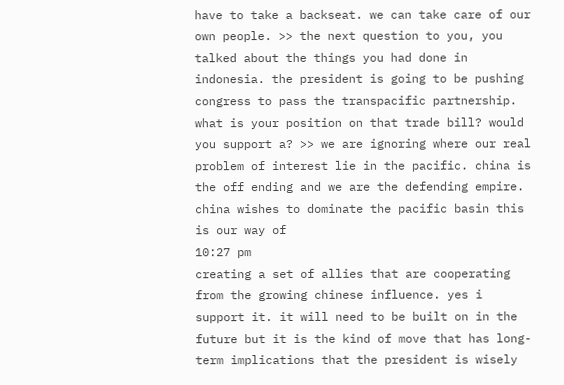have to take a backseat. we can take care of our own people. >> the next question to you, you talked about the things you had done in indonesia. the president is going to be pushing congress to pass the transpacific partnership. what is your position on that trade bill? would you support a? >> we are ignoring where our real problem of interest lie in the pacific. china is the off ending and we are the defending empire. china wishes to dominate the pacific basin this is our way of
10:27 pm
creating a set of allies that are cooperating from the growing chinese influence. yes i support it. it will need to be built on in the future but it is the kind of move that has long-term implications that the president is wisely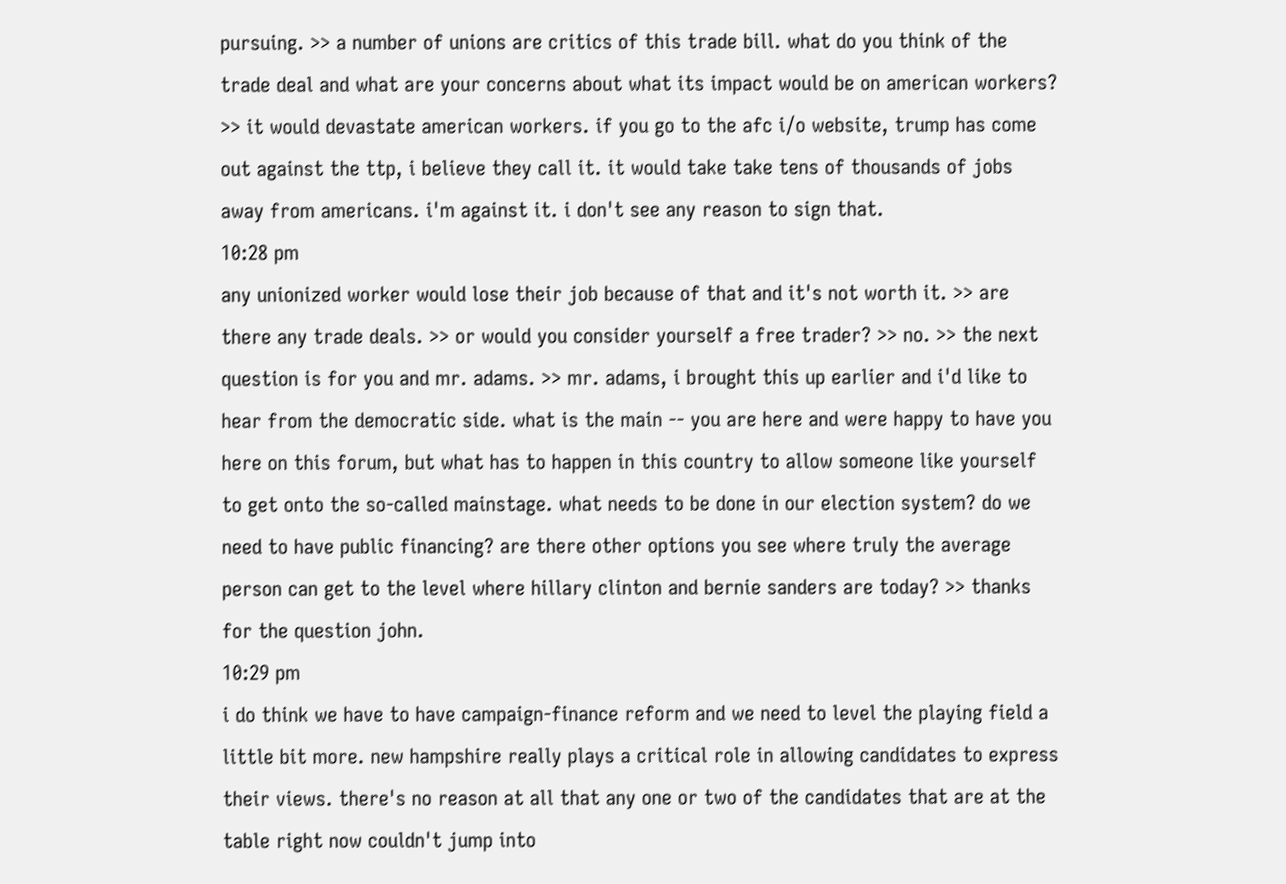pursuing. >> a number of unions are critics of this trade bill. what do you think of the trade deal and what are your concerns about what its impact would be on american workers? >> it would devastate american workers. if you go to the afc i/o website, trump has come out against the ttp, i believe they call it. it would take take tens of thousands of jobs away from americans. i'm against it. i don't see any reason to sign that.
10:28 pm
any unionized worker would lose their job because of that and it's not worth it. >> are there any trade deals. >> or would you consider yourself a free trader? >> no. >> the next question is for you and mr. adams. >> mr. adams, i brought this up earlier and i'd like to hear from the democratic side. what is the main -- you are here and were happy to have you here on this forum, but what has to happen in this country to allow someone like yourself to get onto the so-called mainstage. what needs to be done in our election system? do we need to have public financing? are there other options you see where truly the average person can get to the level where hillary clinton and bernie sanders are today? >> thanks for the question john.
10:29 pm
i do think we have to have campaign-finance reform and we need to level the playing field a little bit more. new hampshire really plays a critical role in allowing candidates to express their views. there's no reason at all that any one or two of the candidates that are at the table right now couldn't jump into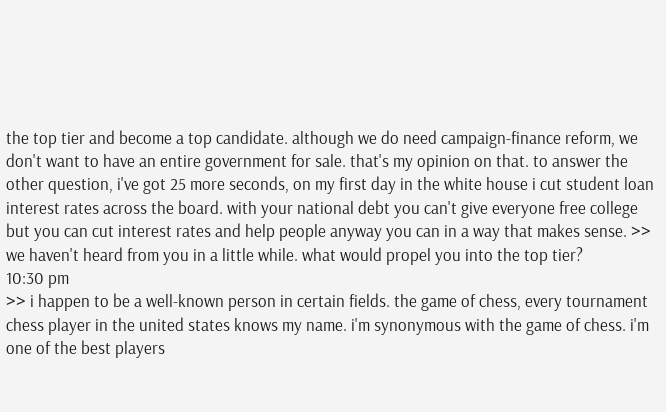the top tier and become a top candidate. although we do need campaign-finance reform, we don't want to have an entire government for sale. that's my opinion on that. to answer the other question, i've got 25 more seconds, on my first day in the white house i cut student loan interest rates across the board. with your national debt you can't give everyone free college but you can cut interest rates and help people anyway you can in a way that makes sense. >> we haven't heard from you in a little while. what would propel you into the top tier?
10:30 pm
>> i happen to be a well-known person in certain fields. the game of chess, every tournament chess player in the united states knows my name. i'm synonymous with the game of chess. i'm one of the best players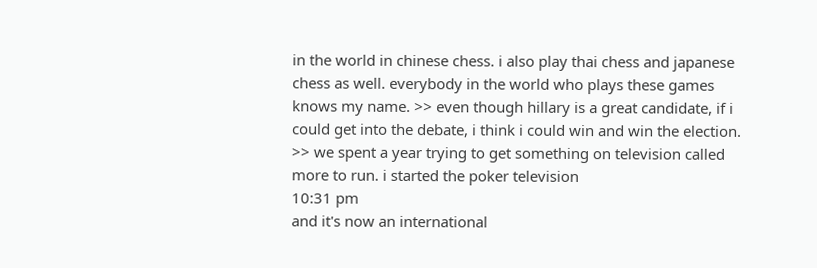in the world in chinese chess. i also play thai chess and japanese chess as well. everybody in the world who plays these games knows my name. >> even though hillary is a great candidate, if i could get into the debate, i think i could win and win the election. >> we spent a year trying to get something on television called more to run. i started the poker television
10:31 pm
and it's now an international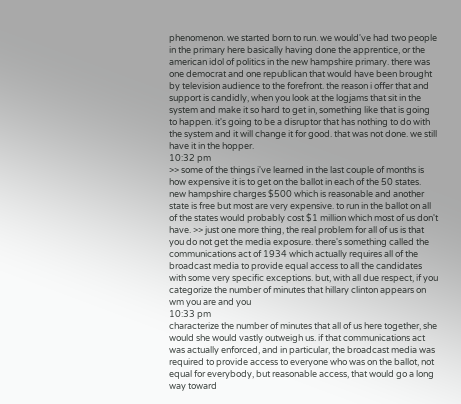phenomenon. we started born to run. we would've had two people in the primary here basically having done the apprentice, or the american idol of politics in the new hampshire primary. there was one democrat and one republican that would have been brought by television audience to the forefront. the reason i offer that and support is candidly, when you look at the logjams that sit in the system and make it so hard to get in, something like that is going to happen. it's going to be a disruptor that has nothing to do with the system and it will change it for good. that was not done. we still have it in the hopper.
10:32 pm
>> some of the things i've learned in the last couple of months is how expensive it is to get on the ballot in each of the 50 states. new hampshire charges $500 which is reasonable and another state is free but most are very expensive. to run in the ballot on all of the states would probably cost $1 million which most of us don't have. >> just one more thing, the real problem for all of us is that you do not get the media exposure. there's something called the communications act of 1934 which actually requires all of the broadcast media to provide equal access to all the candidates with some very specific exceptions. but, with all due respect, if you categorize the number of minutes that hillary clinton appears on wm you are and you
10:33 pm
characterize the number of minutes that all of us here together, she would she would vastly outweigh us. if that communications act was actually enforced, and in particular, the broadcast media was required to provide access to everyone who was on the ballot, not equal for everybody, but reasonable access, that would go a long way toward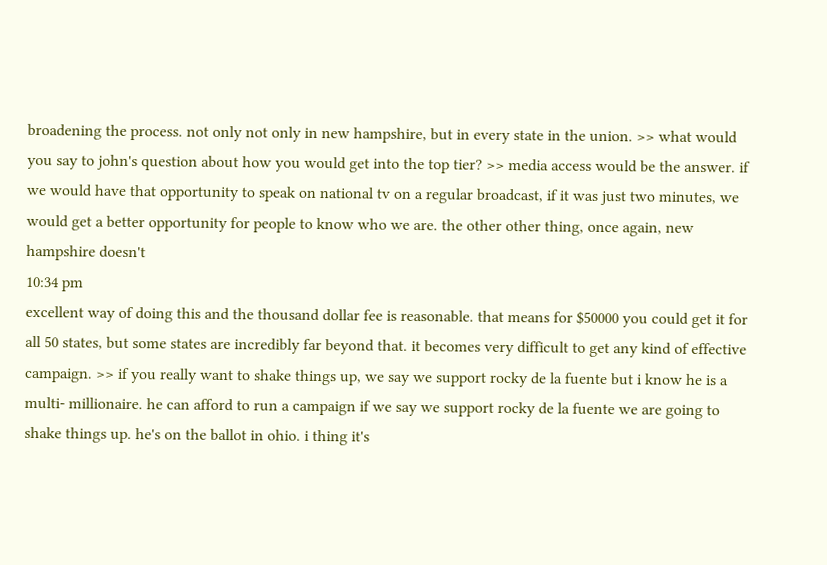broadening the process. not only not only in new hampshire, but in every state in the union. >> what would you say to john's question about how you would get into the top tier? >> media access would be the answer. if we would have that opportunity to speak on national tv on a regular broadcast, if it was just two minutes, we would get a better opportunity for people to know who we are. the other other thing, once again, new hampshire doesn't
10:34 pm
excellent way of doing this and the thousand dollar fee is reasonable. that means for $50000 you could get it for all 50 states, but some states are incredibly far beyond that. it becomes very difficult to get any kind of effective campaign. >> if you really want to shake things up, we say we support rocky de la fuente but i know he is a multi- millionaire. he can afford to run a campaign if we say we support rocky de la fuente we are going to shake things up. he's on the ballot in ohio. i thing it's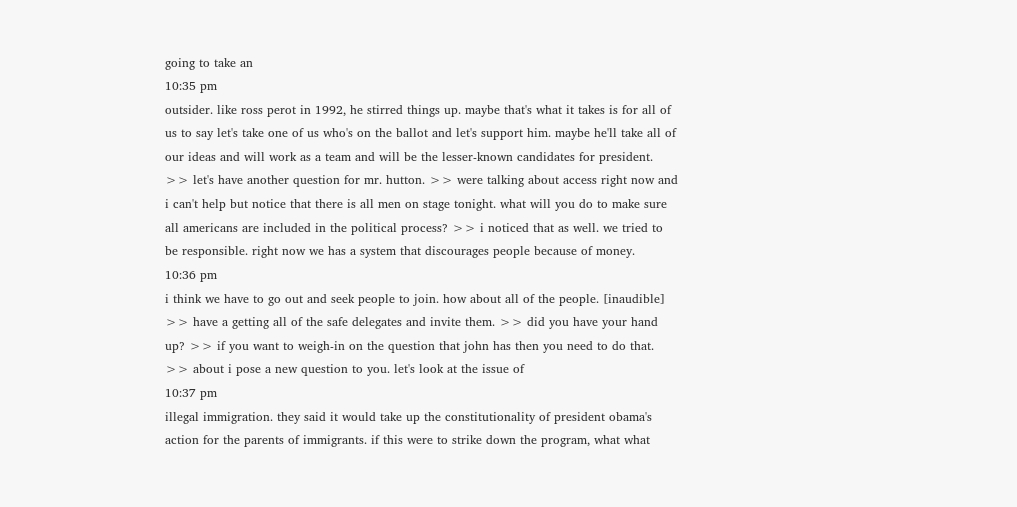going to take an
10:35 pm
outsider. like ross perot in 1992, he stirred things up. maybe that's what it takes is for all of us to say let's take one of us who's on the ballot and let's support him. maybe he'll take all of our ideas and will work as a team and will be the lesser-known candidates for president. >> let's have another question for mr. hutton. >> were talking about access right now and i can't help but notice that there is all men on stage tonight. what will you do to make sure all americans are included in the political process? >> i noticed that as well. we tried to be responsible. right now we has a system that discourages people because of money.
10:36 pm
i think we have to go out and seek people to join. how about all of the people. [inaudible] >> have a getting all of the safe delegates and invite them. >> did you have your hand up? >> if you want to weigh-in on the question that john has then you need to do that. >> about i pose a new question to you. let's look at the issue of
10:37 pm
illegal immigration. they said it would take up the constitutionality of president obama's action for the parents of immigrants. if this were to strike down the program, what what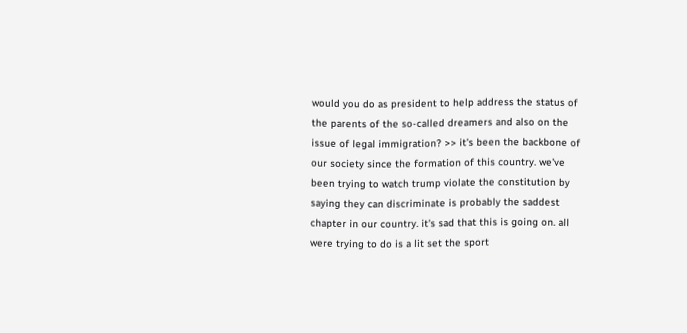would you do as president to help address the status of the parents of the so-called dreamers and also on the issue of legal immigration? >> it's been the backbone of our society since the formation of this country. we've been trying to watch trump violate the constitution by saying they can discriminate is probably the saddest chapter in our country. it's sad that this is going on. all were trying to do is a lit set the sport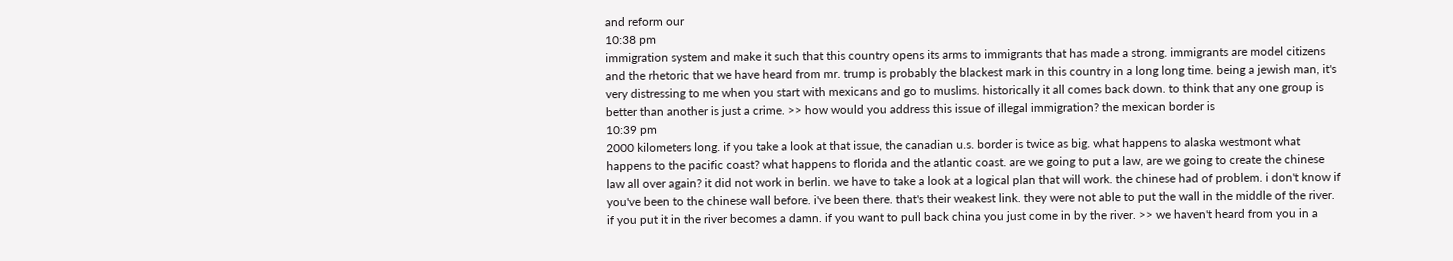and reform our
10:38 pm
immigration system and make it such that this country opens its arms to immigrants that has made a strong. immigrants are model citizens and the rhetoric that we have heard from mr. trump is probably the blackest mark in this country in a long long time. being a jewish man, it's very distressing to me when you start with mexicans and go to muslims. historically it all comes back down. to think that any one group is better than another is just a crime. >> how would you address this issue of illegal immigration? the mexican border is
10:39 pm
2000 kilometers long. if you take a look at that issue, the canadian u.s. border is twice as big. what happens to alaska westmont what happens to the pacific coast? what happens to florida and the atlantic coast. are we going to put a law, are we going to create the chinese law all over again? it did not work in berlin. we have to take a look at a logical plan that will work. the chinese had of problem. i don't know if you've been to the chinese wall before. i've been there. that's their weakest link. they were not able to put the wall in the middle of the river. if you put it in the river becomes a damn. if you want to pull back china you just come in by the river. >> we haven't heard from you in a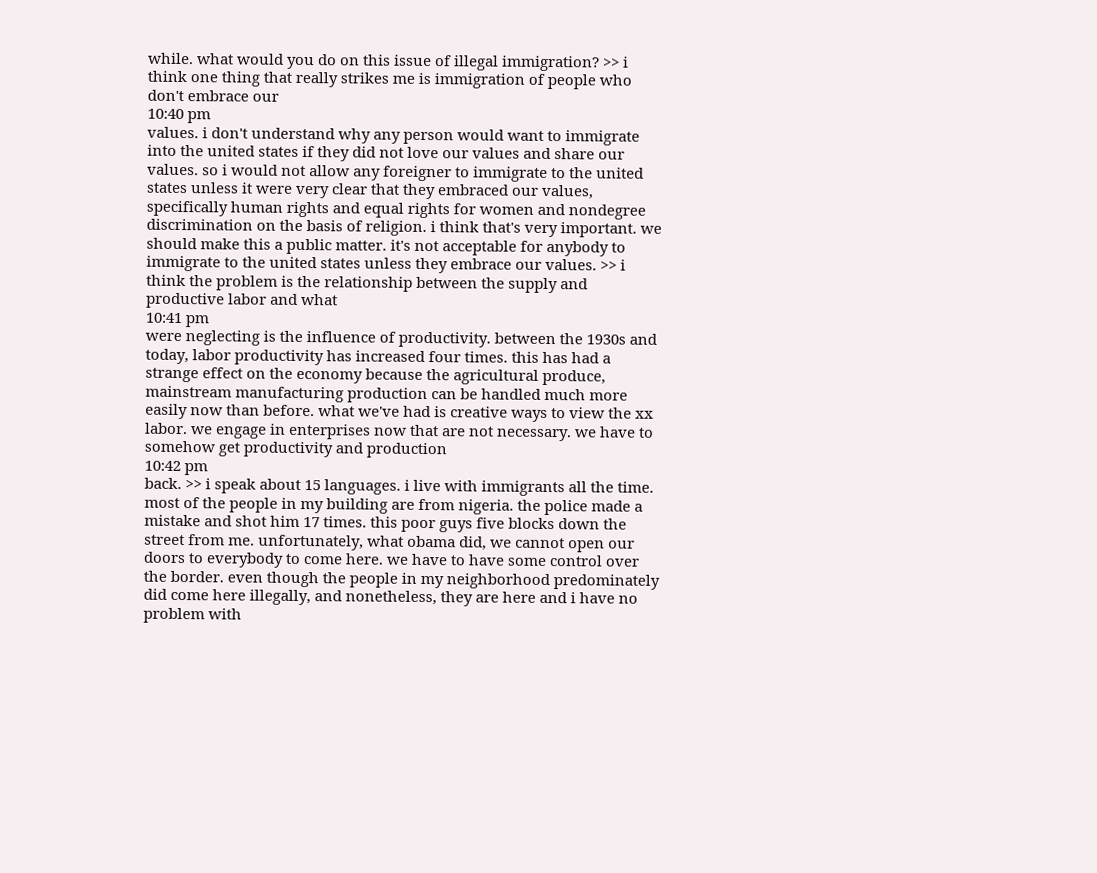while. what would you do on this issue of illegal immigration? >> i think one thing that really strikes me is immigration of people who don't embrace our
10:40 pm
values. i don't understand why any person would want to immigrate into the united states if they did not love our values and share our values. so i would not allow any foreigner to immigrate to the united states unless it were very clear that they embraced our values, specifically human rights and equal rights for women and nondegree discrimination on the basis of religion. i think that's very important. we should make this a public matter. it's not acceptable for anybody to immigrate to the united states unless they embrace our values. >> i think the problem is the relationship between the supply and productive labor and what
10:41 pm
were neglecting is the influence of productivity. between the 1930s and today, labor productivity has increased four times. this has had a strange effect on the economy because the agricultural produce, mainstream manufacturing production can be handled much more easily now than before. what we've had is creative ways to view the xx labor. we engage in enterprises now that are not necessary. we have to somehow get productivity and production
10:42 pm
back. >> i speak about 15 languages. i live with immigrants all the time. most of the people in my building are from nigeria. the police made a mistake and shot him 17 times. this poor guys five blocks down the street from me. unfortunately, what obama did, we cannot open our doors to everybody to come here. we have to have some control over the border. even though the people in my neighborhood predominately did come here illegally, and nonetheless, they are here and i have no problem with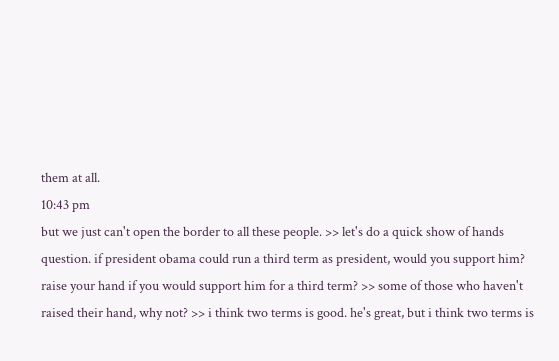them at all.
10:43 pm
but we just can't open the border to all these people. >> let's do a quick show of hands question. if president obama could run a third term as president, would you support him? raise your hand if you would support him for a third term? >> some of those who haven't raised their hand, why not? >> i think two terms is good. he's great, but i think two terms is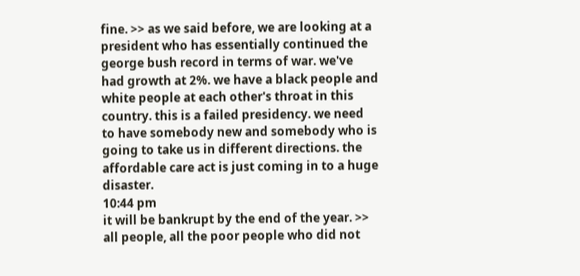fine. >> as we said before, we are looking at a president who has essentially continued the george bush record in terms of war. we've had growth at 2%. we have a black people and white people at each other's throat in this country. this is a failed presidency. we need to have somebody new and somebody who is going to take us in different directions. the affordable care act is just coming in to a huge disaster.
10:44 pm
it will be bankrupt by the end of the year. >> all people, all the poor people who did not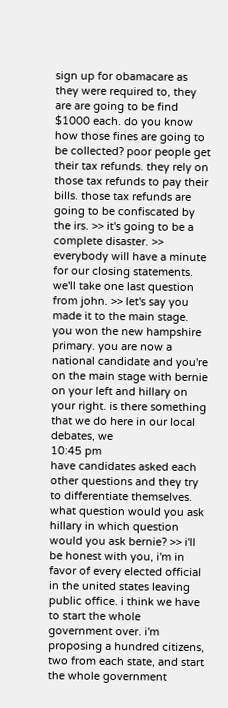sign up for obamacare as they were required to, they are are going to be find $1000 each. do you know how those fines are going to be collected? poor people get their tax refunds. they rely on those tax refunds to pay their bills. those tax refunds are going to be confiscated by the irs. >> it's going to be a complete disaster. >> everybody will have a minute for our closing statements. we'll take one last question from john. >> let's say you made it to the main stage. you won the new hampshire primary. you are now a national candidate and you're on the main stage with bernie on your left and hillary on your right. is there something that we do here in our local debates, we
10:45 pm
have candidates asked each other questions and they try to differentiate themselves. what question would you ask hillary in which question would you ask bernie? >> i'll be honest with you, i'm in favor of every elected official in the united states leaving public office. i think we have to start the whole government over. i'm proposing a hundred citizens, two from each state, and start the whole government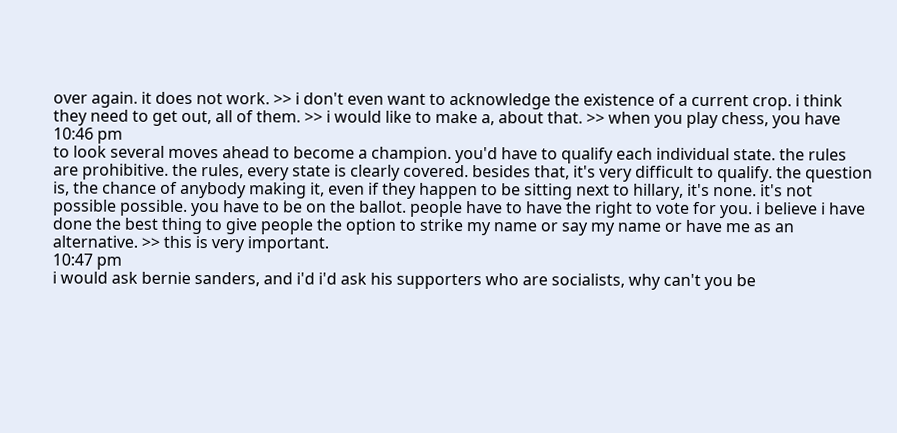over again. it does not work. >> i don't even want to acknowledge the existence of a current crop. i think they need to get out, all of them. >> i would like to make a, about that. >> when you play chess, you have
10:46 pm
to look several moves ahead to become a champion. you'd have to qualify each individual state. the rules are prohibitive. the rules, every state is clearly covered. besides that, it's very difficult to qualify. the question is, the chance of anybody making it, even if they happen to be sitting next to hillary, it's none. it's not possible possible. you have to be on the ballot. people have to have the right to vote for you. i believe i have done the best thing to give people the option to strike my name or say my name or have me as an alternative. >> this is very important.
10:47 pm
i would ask bernie sanders, and i'd i'd ask his supporters who are socialists, why can't you be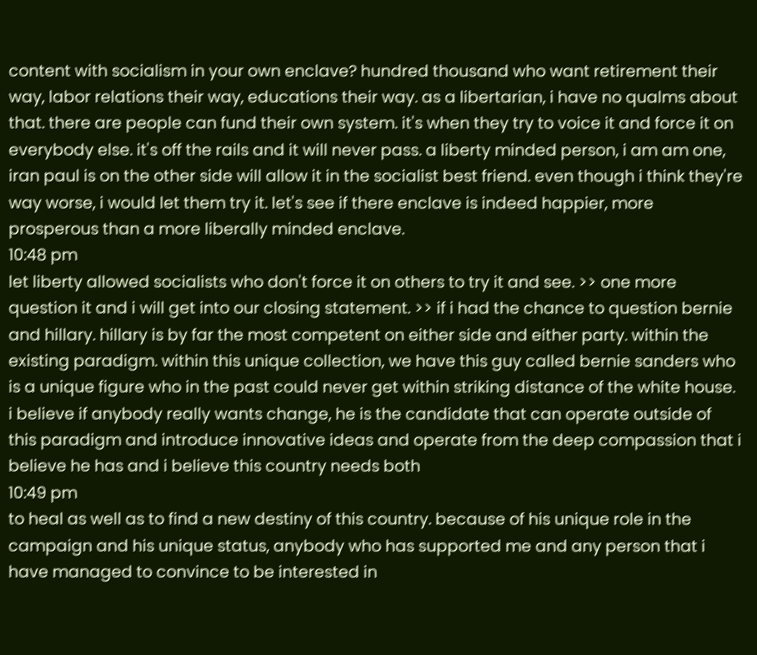content with socialism in your own enclave? hundred thousand who want retirement their way, labor relations their way, educations their way. as a libertarian, i have no qualms about that. there are people can fund their own system. it's when they try to voice it and force it on everybody else. it's off the rails and it will never pass. a liberty minded person, i am am one, iran paul is on the other side will allow it in the socialist best friend. even though i think they're way worse, i would let them try it. let's see if there enclave is indeed happier, more prosperous than a more liberally minded enclave.
10:48 pm
let liberty allowed socialists who don't force it on others to try it and see. >> one more question it and i will get into our closing statement. >> if i had the chance to question bernie and hillary. hillary is by far the most competent on either side and either party. within the existing paradigm. within this unique collection, we have this guy called bernie sanders who is a unique figure who in the past could never get within striking distance of the white house. i believe if anybody really wants change, he is the candidate that can operate outside of this paradigm and introduce innovative ideas and operate from the deep compassion that i believe he has and i believe this country needs both
10:49 pm
to heal as well as to find a new destiny of this country. because of his unique role in the campaign and his unique status, anybody who has supported me and any person that i have managed to convince to be interested in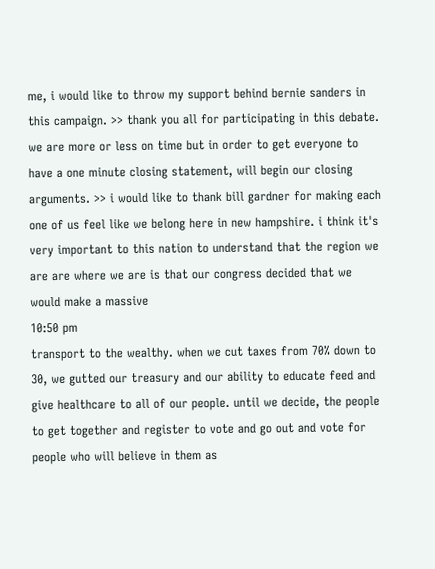me, i would like to throw my support behind bernie sanders in this campaign. >> thank you all for participating in this debate. we are more or less on time but in order to get everyone to have a one minute closing statement, will begin our closing arguments. >> i would like to thank bill gardner for making each one of us feel like we belong here in new hampshire. i think it's very important to this nation to understand that the region we are are where we are is that our congress decided that we would make a massive
10:50 pm
transport to the wealthy. when we cut taxes from 70% down to 30, we gutted our treasury and our ability to educate feed and give healthcare to all of our people. until we decide, the people to get together and register to vote and go out and vote for people who will believe in them as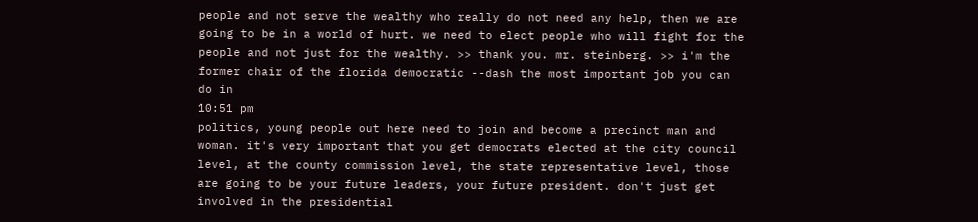people and not serve the wealthy who really do not need any help, then we are going to be in a world of hurt. we need to elect people who will fight for the people and not just for the wealthy. >> thank you. mr. steinberg. >> i'm the former chair of the florida democratic --dash the most important job you can do in
10:51 pm
politics, young people out here need to join and become a precinct man and woman. it's very important that you get democrats elected at the city council level, at the county commission level, the state representative level, those are going to be your future leaders, your future president. don't just get involved in the presidential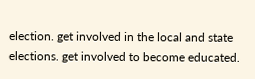election. get involved in the local and state elections. get involved to become educated.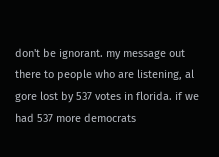don't be ignorant. my message out there to people who are listening, al gore lost by 537 votes in florida. if we had 537 more democrats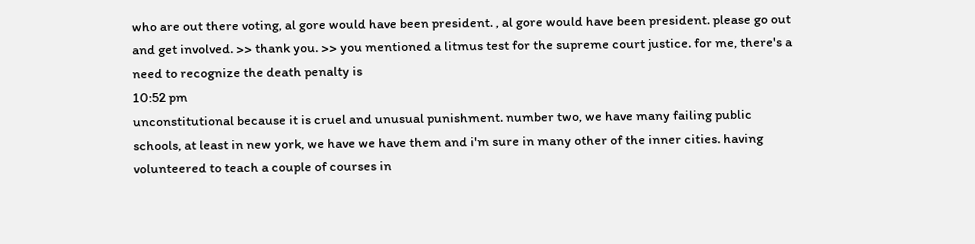who are out there voting, al gore would have been president. , al gore would have been president. please go out and get involved. >> thank you. >> you mentioned a litmus test for the supreme court justice. for me, there's a need to recognize the death penalty is
10:52 pm
unconstitutional because it is cruel and unusual punishment. number two, we have many failing public schools, at least in new york, we have we have them and i'm sure in many other of the inner cities. having volunteered to teach a couple of courses in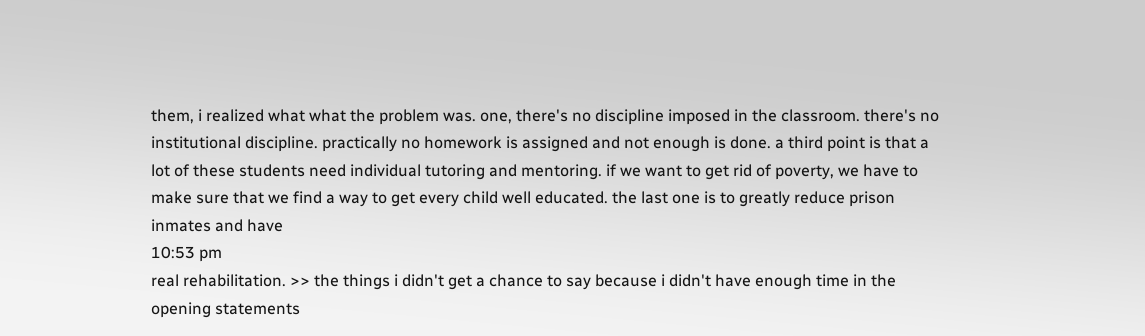them, i realized what what the problem was. one, there's no discipline imposed in the classroom. there's no institutional discipline. practically no homework is assigned and not enough is done. a third point is that a lot of these students need individual tutoring and mentoring. if we want to get rid of poverty, we have to make sure that we find a way to get every child well educated. the last one is to greatly reduce prison inmates and have
10:53 pm
real rehabilitation. >> the things i didn't get a chance to say because i didn't have enough time in the opening statements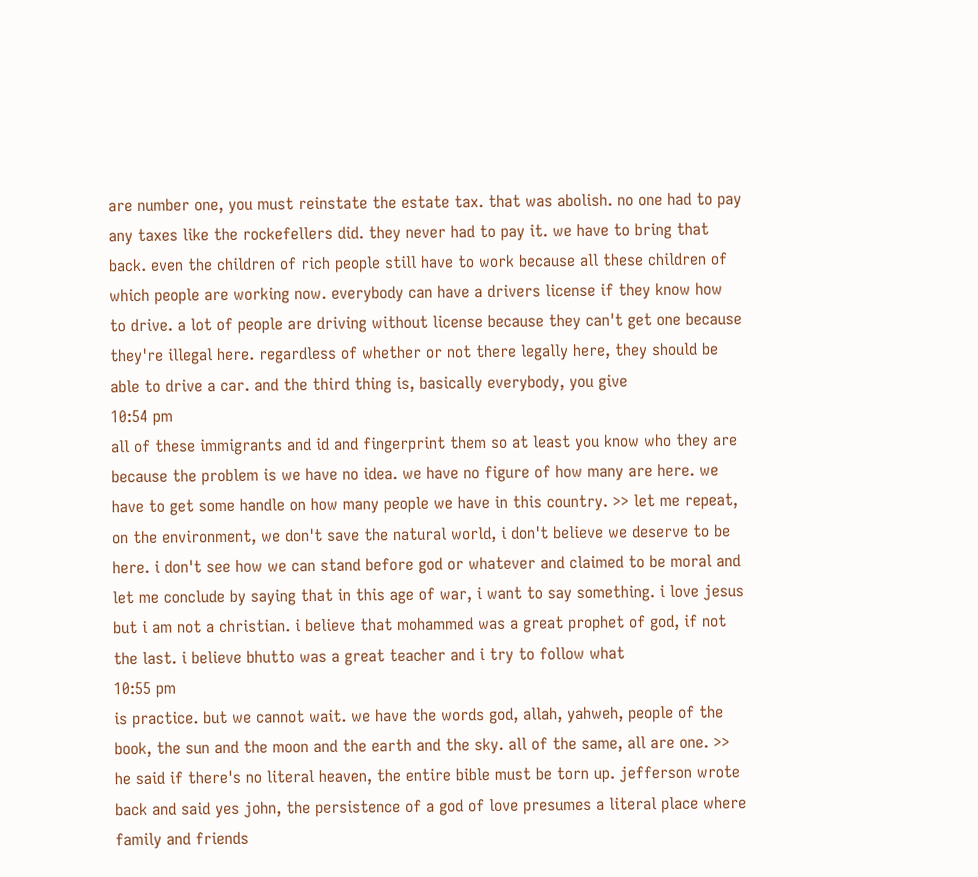are number one, you must reinstate the estate tax. that was abolish. no one had to pay any taxes like the rockefellers did. they never had to pay it. we have to bring that back. even the children of rich people still have to work because all these children of which people are working now. everybody can have a drivers license if they know how to drive. a lot of people are driving without license because they can't get one because they're illegal here. regardless of whether or not there legally here, they should be able to drive a car. and the third thing is, basically everybody, you give
10:54 pm
all of these immigrants and id and fingerprint them so at least you know who they are because the problem is we have no idea. we have no figure of how many are here. we have to get some handle on how many people we have in this country. >> let me repeat, on the environment, we don't save the natural world, i don't believe we deserve to be here. i don't see how we can stand before god or whatever and claimed to be moral and let me conclude by saying that in this age of war, i want to say something. i love jesus but i am not a christian. i believe that mohammed was a great prophet of god, if not the last. i believe bhutto was a great teacher and i try to follow what
10:55 pm
is practice. but we cannot wait. we have the words god, allah, yahweh, people of the book, the sun and the moon and the earth and the sky. all of the same, all are one. >> he said if there's no literal heaven, the entire bible must be torn up. jefferson wrote back and said yes john, the persistence of a god of love presumes a literal place where family and friends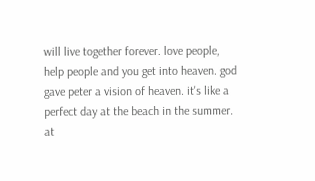will live together forever. love people, help people and you get into heaven. god gave peter a vision of heaven. it's like a perfect day at the beach in the summer. at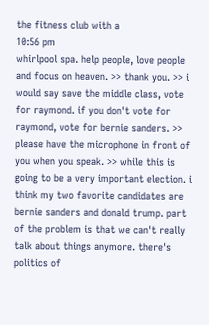the fitness club with a
10:56 pm
whirlpool spa. help people, love people and focus on heaven. >> thank you. >> i would say save the middle class, vote for raymond. if you don't vote for raymond, vote for bernie sanders. >> please have the microphone in front of you when you speak. >> while this is going to be a very important election. i think my two favorite candidates are bernie sanders and donald trump. part of the problem is that we can't really talk about things anymore. there's politics of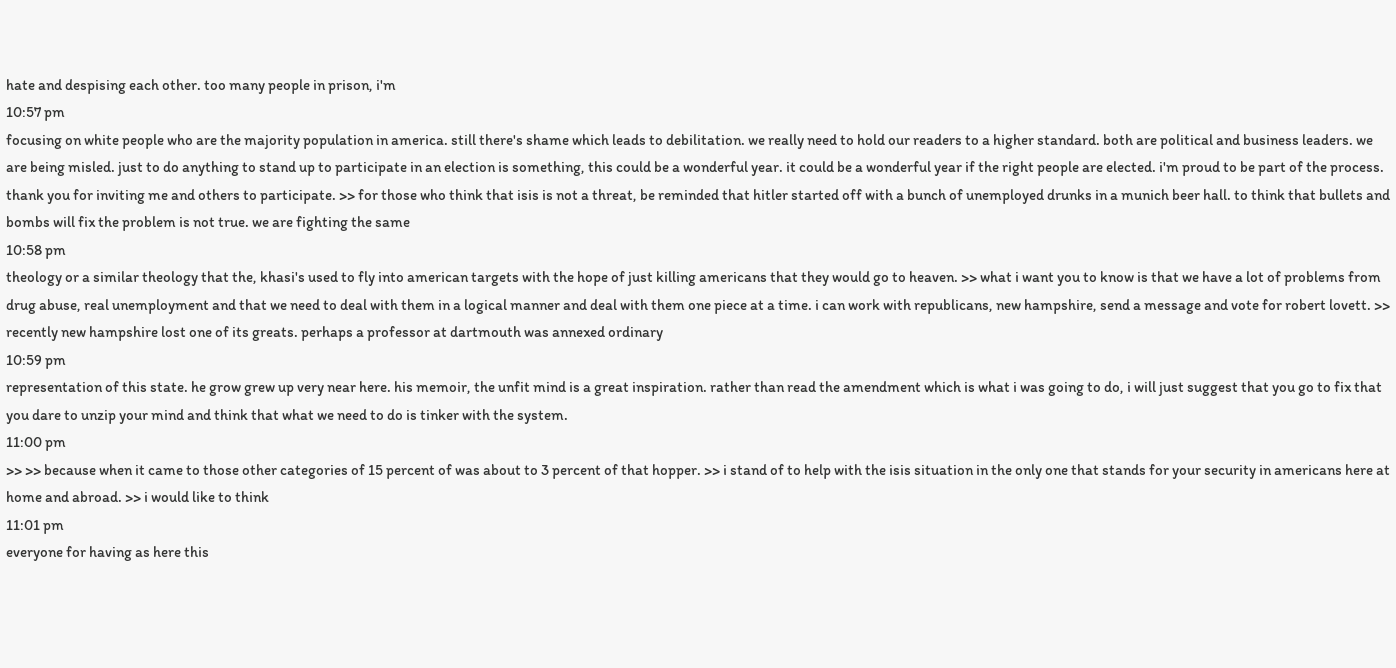hate and despising each other. too many people in prison, i'm
10:57 pm
focusing on white people who are the majority population in america. still there's shame which leads to debilitation. we really need to hold our readers to a higher standard. both are political and business leaders. we are being misled. just to do anything to stand up to participate in an election is something, this could be a wonderful year. it could be a wonderful year if the right people are elected. i'm proud to be part of the process. thank you for inviting me and others to participate. >> for those who think that isis is not a threat, be reminded that hitler started off with a bunch of unemployed drunks in a munich beer hall. to think that bullets and bombs will fix the problem is not true. we are fighting the same
10:58 pm
theology or a similar theology that the, khasi's used to fly into american targets with the hope of just killing americans that they would go to heaven. >> what i want you to know is that we have a lot of problems from drug abuse, real unemployment and that we need to deal with them in a logical manner and deal with them one piece at a time. i can work with republicans, new hampshire, send a message and vote for robert lovett. >> recently new hampshire lost one of its greats. perhaps a professor at dartmouth was annexed ordinary
10:59 pm
representation of this state. he grow grew up very near here. his memoir, the unfit mind is a great inspiration. rather than read the amendment which is what i was going to do, i will just suggest that you go to fix that you dare to unzip your mind and think that what we need to do is tinker with the system.
11:00 pm
>> >> because when it came to those other categories of 15 percent of was about to 3 percent of that hopper. >> i stand of to help with the isis situation in the only one that stands for your security in americans here at home and abroad. >> i would like to think
11:01 pm
everyone for having as here this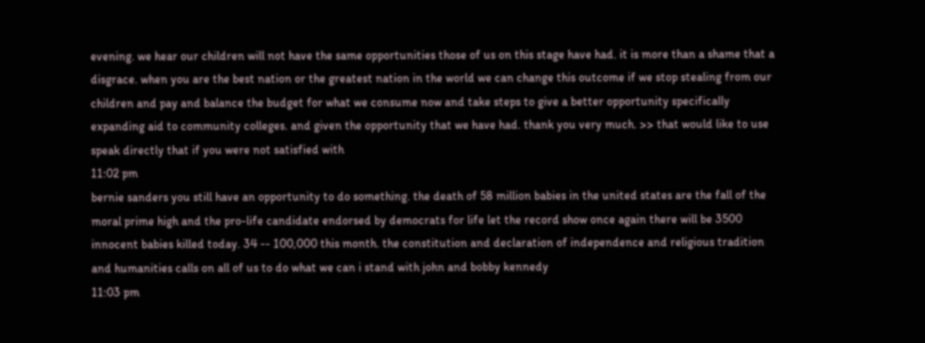evening. we hear our children will not have the same opportunities those of us on this stage have had. it is more than a shame that a disgrace. when you are the best nation or the greatest nation in the world we can change this outcome if we stop stealing from our children and pay and balance the budget for what we consume now and take steps to give a better opportunity specifically expanding aid to community colleges. and given the opportunity that we have had. thank you very much. >> that would like to use speak directly that if you were not satisfied with
11:02 pm
bernie sanders you still have an opportunity to do something. the death of 58 million babies in the united states are the fall of the moral prime high and the pro-life candidate endorsed by democrats for life let the record show once again there will be 3500 innocent babies killed today. 34 -- 100,000 this month. the constitution and declaration of independence and religious tradition and humanities calls on all of us to do what we can i stand with john and bobby kennedy
11:03 pm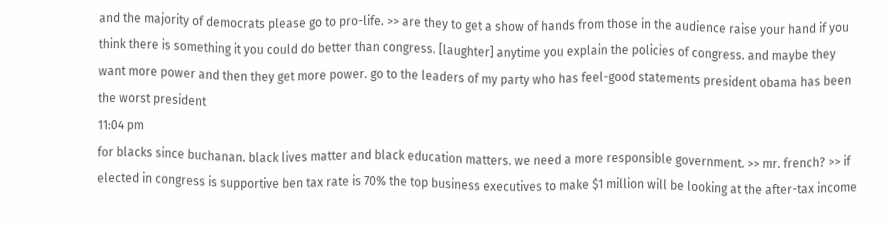and the majority of democrats please go to pro-life. >> are they to get a show of hands from those in the audience raise your hand if you think there is something it you could do better than congress. [laughter] anytime you explain the policies of congress. and maybe they want more power and then they get more power. go to the leaders of my party who has feel-good statements president obama has been the worst president
11:04 pm
for blacks since buchanan. black lives matter and black education matters. we need a more responsible government. >> mr. french? >> if elected in congress is supportive ben tax rate is 70% the top business executives to make $1 million will be looking at the after-tax income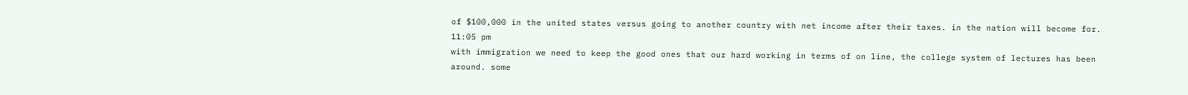of $100,000 in the united states versus going to another country with net income after their taxes. in the nation will become for.
11:05 pm
with immigration we need to keep the good ones that our hard working in terms of on line, the college system of lectures has been around. some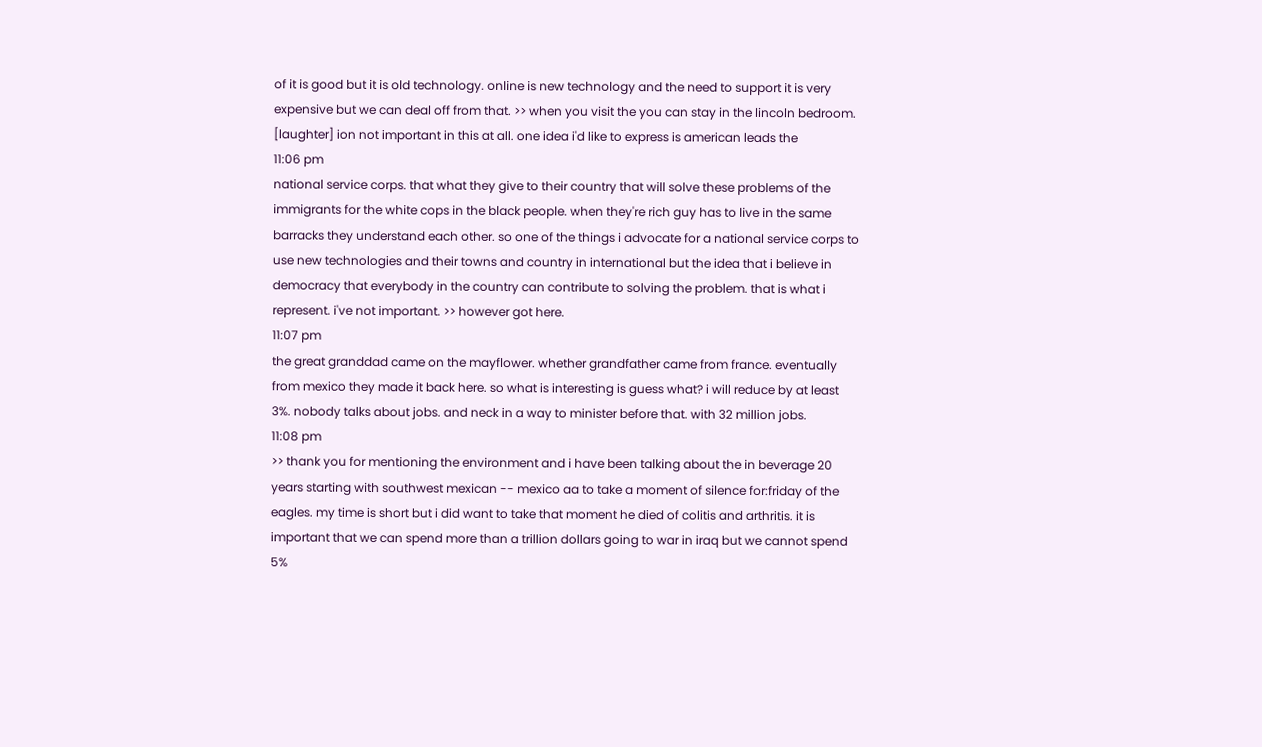of it is good but it is old technology. online is new technology and the need to support it is very expensive but we can deal off from that. >> when you visit the you can stay in the lincoln bedroom. [laughter] ion not important in this at all. one idea i'd like to express is american leads the
11:06 pm
national service corps. that what they give to their country that will solve these problems of the immigrants for the white cops in the black people. when they're rich guy has to live in the same barracks they understand each other. so one of the things i advocate for a national service corps to use new technologies and their towns and country in international but the idea that i believe in democracy that everybody in the country can contribute to solving the problem. that is what i represent. i've not important. >> however got here.
11:07 pm
the great granddad came on the mayflower. whether grandfather came from france. eventually from mexico they made it back here. so what is interesting is guess what? i will reduce by at least 3%. nobody talks about jobs. and neck in a way to minister before that. with 32 million jobs.
11:08 pm
>> thank you for mentioning the environment and i have been talking about the in beverage 20 years starting with southwest mexican -- mexico aa to take a moment of silence for:friday of the eagles. my time is short but i did want to take that moment he died of colitis and arthritis. it is important that we can spend more than a trillion dollars going to war in iraq but we cannot spend 5%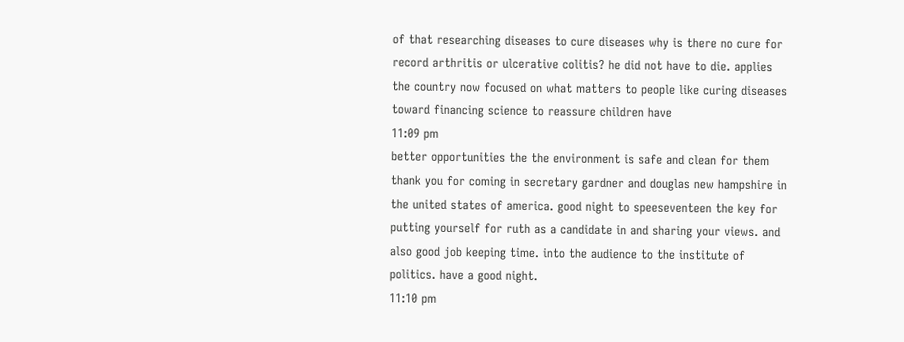of that researching diseases to cure diseases why is there no cure for record arthritis or ulcerative colitis? he did not have to die. applies the country now focused on what matters to people like curing diseases toward financing science to reassure children have
11:09 pm
better opportunities the the environment is safe and clean for them thank you for coming in secretary gardner and douglas new hampshire in the united states of america. good night to speeseventeen the key for putting yourself for ruth as a candidate in and sharing your views. and also good job keeping time. into the audience to the institute of politics. have a good night.
11:10 pm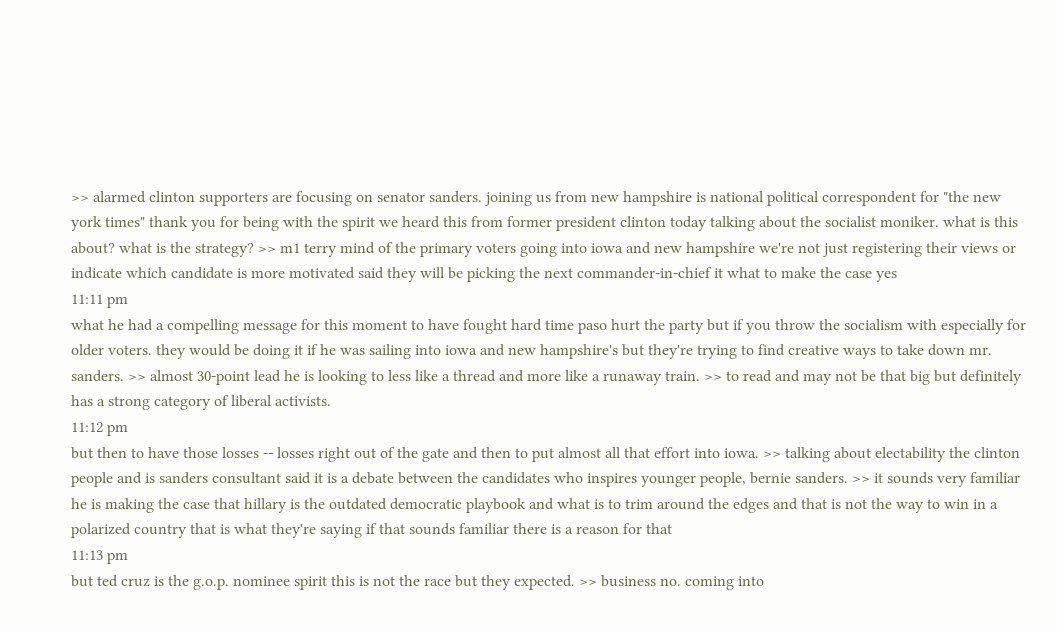>> alarmed clinton supporters are focusing on senator sanders. joining us from new hampshire is national political correspondent for "the new york times" thank you for being with the spirit we heard this from former president clinton today talking about the socialist moniker. what is this about? what is the strategy? >> m1 terry mind of the primary voters going into iowa and new hampshire we're not just registering their views or indicate which candidate is more motivated said they will be picking the next commander-in-chief it what to make the case yes
11:11 pm
what he had a compelling message for this moment to have fought hard time paso hurt the party but if you throw the socialism with especially for older voters. they would be doing it if he was sailing into iowa and new hampshire's but they're trying to find creative ways to take down mr. sanders. >> almost 30-point lead he is looking to less like a thread and more like a runaway train. >> to read and may not be that big but definitely has a strong category of liberal activists.
11:12 pm
but then to have those losses -- losses right out of the gate and then to put almost all that effort into iowa. >> talking about electability the clinton people and is sanders consultant said it is a debate between the candidates who inspires younger people, bernie sanders. >> it sounds very familiar he is making the case that hillary is the outdated democratic playbook and what is to trim around the edges and that is not the way to win in a polarized country that is what they're saying if that sounds familiar there is a reason for that
11:13 pm
but ted cruz is the g.o.p. nominee spirit this is not the race but they expected. >> business no. coming into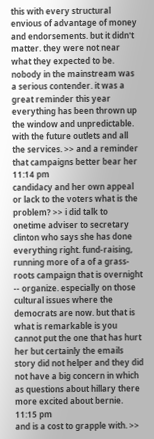this with every structural envious of advantage of money and endorsements. but it didn't matter. they were not near what they expected to be. nobody in the mainstream was a serious contender. it was a great reminder this year everything has been thrown up the window and unpredictable. with the future outlets and all the services. >> and a reminder that campaigns better bear her
11:14 pm
candidacy and her own appeal or lack to the voters what is the problem? >> i did talk to onetime adviser to secretary clinton who says she has done everything right. fund-raising, running more of a of a grass-roots campaign that is overnight -- organize. especially on those cultural issues where the democrats are now. but that is what is remarkable is you cannot put the one that has hurt her but certainly the emails story did not helper and they did not have a big concern in which as questions about hillary there more excited about bernie.
11:15 pm
and is a cost to grapple with. >>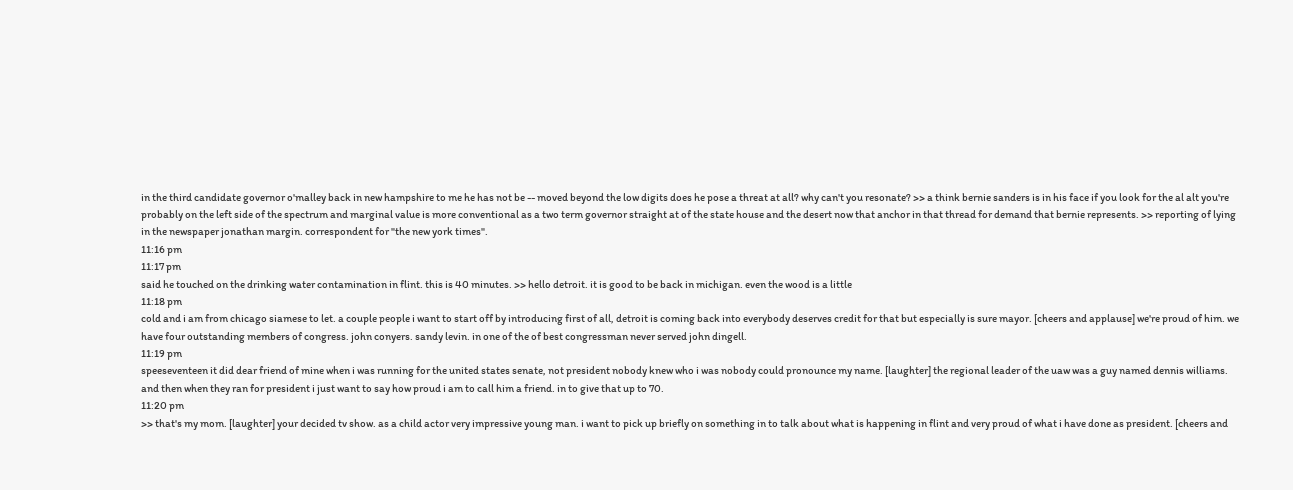in the third candidate governor o'malley back in new hampshire to me he has not be -- moved beyond the low digits does he pose a threat at all? why can't you resonate? >> a think bernie sanders is in his face if you look for the al alt you're probably on the left side of the spectrum and marginal value is more conventional as a two term governor straight at of the state house and the desert now that anchor in that thread for demand that bernie represents. >> reporting of lying in the newspaper jonathan margin. correspondent for "the new york times".
11:16 pm
11:17 pm
said he touched on the drinking water contamination in flint. this is 40 minutes. >> hello detroit. it is good to be back in michigan. even the wood is a little
11:18 pm
cold and i am from chicago siamese to let. a couple people i want to start off by introducing first of all, detroit is coming back into everybody deserves credit for that but especially is sure mayor. [cheers and applause] we're proud of him. we have four outstanding members of congress. john conyers. sandy levin. in one of the of best congressman never served john dingell.
11:19 pm
speeseventeen it did dear friend of mine when i was running for the united states senate, not president nobody knew who i was nobody could pronounce my name. [laughter] the regional leader of the uaw was a guy named dennis williams. and then when they ran for president i just want to say how proud i am to call him a friend. in to give that up to 70.
11:20 pm
>> that's my mom. [laughter] your decided tv show. as a child actor very impressive young man. i want to pick up briefly on something in to talk about what is happening in flint and very proud of what i have done as president. [cheers and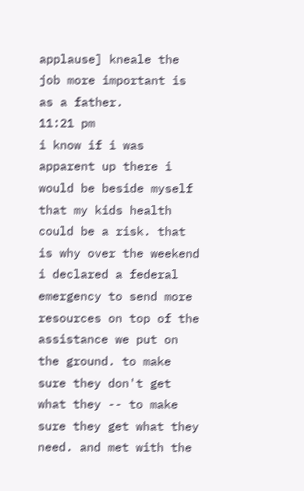applause] kneale the job more important is as a father.
11:21 pm
i know if i was apparent up there i would be beside myself that my kids health could be a risk. that is why over the weekend i declared a federal emergency to send more resources on top of the assistance we put on the ground. to make sure they don't get what they -- to make sure they get what they need. and met with the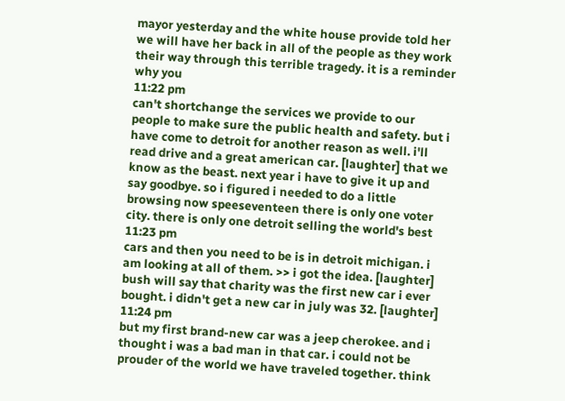mayor yesterday and the white house provide told her we will have her back in all of the people as they work their way through this terrible tragedy. it is a reminder why you
11:22 pm
can't shortchange the services we provide to our people to make sure the public health and safety. but i have come to detroit for another reason as well. i'll read drive and a great american car. [laughter] that we know as the beast. next year i have to give it up and say goodbye. so i figured i needed to do a little browsing now speeseventeen there is only one voter city. there is only one detroit selling the world's best
11:23 pm
cars and then you need to be is in detroit michigan. i am looking at all of them. >> i got the idea. [laughter] bush will say that charity was the first new car i ever bought. i didn't get a new car in july was 32. [laughter]
11:24 pm
but my first brand-new car was a jeep cherokee. and i thought i was a bad man in that car. i could not be prouder of the world we have traveled together. think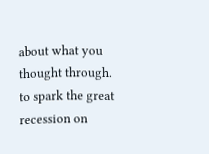about what you thought through. to spark the great recession on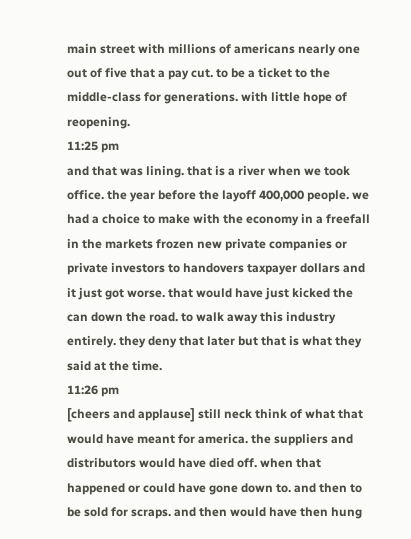main street with millions of americans nearly one out of five that a pay cut. to be a ticket to the middle-class for generations. with little hope of reopening.
11:25 pm
and that was lining. that is a river when we took office. the year before the layoff 400,000 people. we had a choice to make with the economy in a freefall in the markets frozen new private companies or private investors to handovers taxpayer dollars and it just got worse. that would have just kicked the can down the road. to walk away this industry entirely. they deny that later but that is what they said at the time.
11:26 pm
[cheers and applause] still neck think of what that would have meant for america. the suppliers and distributors would have died off. when that happened or could have gone down to. and then to be sold for scraps. and then would have then hung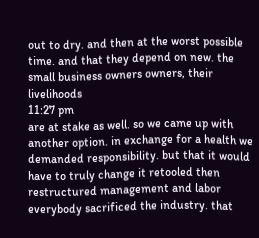out to dry. and then at the worst possible time. and that they depend on new. the small business owners owners, their livelihoods
11:27 pm
are at stake as well. so we came up with another option. in exchange for a health we demanded responsibility. but that it would have to truly change it retooled then restructured management and labor everybody sacrificed the industry. that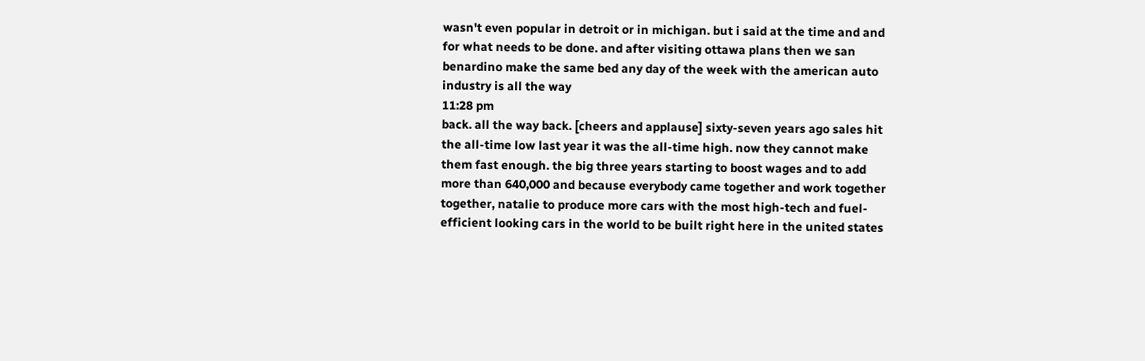wasn't even popular in detroit or in michigan. but i said at the time and and for what needs to be done. and after visiting ottawa plans then we san benardino make the same bed any day of the week with the american auto industry is all the way
11:28 pm
back. all the way back. [cheers and applause] sixty-seven years ago sales hit the all-time low last year it was the all-time high. now they cannot make them fast enough. the big three years starting to boost wages and to add more than 640,000 and because everybody came together and work together together, natalie to produce more cars with the most high-tech and fuel-efficient looking cars in the world to be built right here in the united states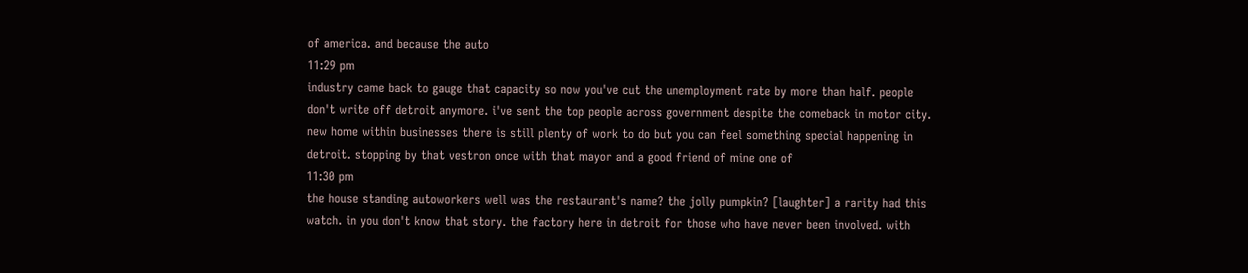of america. and because the auto
11:29 pm
industry came back to gauge that capacity so now you've cut the unemployment rate by more than half. people don't write off detroit anymore. i've sent the top people across government despite the comeback in motor city. new home within businesses there is still plenty of work to do but you can feel something special happening in detroit. stopping by that vestron once with that mayor and a good friend of mine one of
11:30 pm
the house standing autoworkers well was the restaurant's name? the jolly pumpkin? [laughter] a rarity had this watch. in you don't know that story. the factory here in detroit for those who have never been involved. with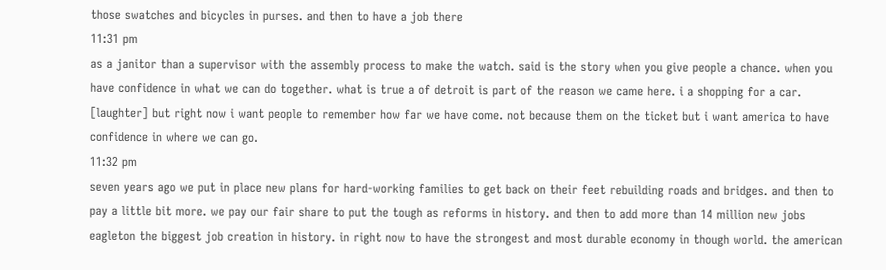those swatches and bicycles in purses. and then to have a job there
11:31 pm
as a janitor than a supervisor with the assembly process to make the watch. said is the story when you give people a chance. when you have confidence in what we can do together. what is true a of detroit is part of the reason we came here. i a shopping for a car. [laughter] but right now i want people to remember how far we have come. not because them on the ticket but i want america to have confidence in where we can go.
11:32 pm
seven years ago we put in place new plans for hard-working families to get back on their feet rebuilding roads and bridges. and then to pay a little bit more. we pay our fair share to put the tough as reforms in history. and then to add more than 14 million new jobs eagleton the biggest job creation in history. in right now to have the strongest and most durable economy in though world. the american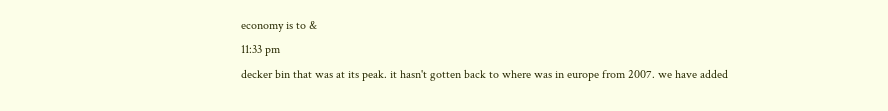economy is to &
11:33 pm
decker bin that was at its peak. it hasn't gotten back to where was in europe from 2007. we have added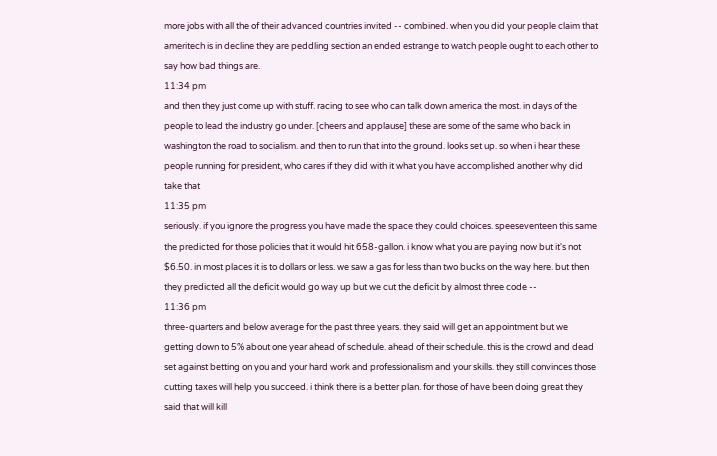more jobs with all the of their advanced countries invited -- combined. when you did your people claim that ameritech is in decline they are peddling section an ended estrange to watch people ought to each other to say how bad things are.
11:34 pm
and then they just come up with stuff. racing to see who can talk down america the most. in days of the people to lead the industry go under. [cheers and applause] these are some of the same who back in washington the road to socialism. and then to run that into the ground. looks set up. so when i hear these people running for president, who cares if they did with it what you have accomplished another why did take that
11:35 pm
seriously. if you ignore the progress you have made the space they could choices. speeseventeen this same the predicted for those policies that it would hit 658-gallon. i know what you are paying now but it's not $6.50. in most places it is to dollars or less. we saw a gas for less than two bucks on the way here. but then they predicted all the deficit would go way up but we cut the deficit by almost three code --
11:36 pm
three-quarters and below average for the past three years. they said will get an appointment but we getting down to 5% about one year ahead of schedule. ahead of their schedule. this is the crowd and dead set against betting on you and your hard work and professionalism and your skills. they still convinces those cutting taxes will help you succeed. i think there is a better plan. for those of have been doing great they said that will kill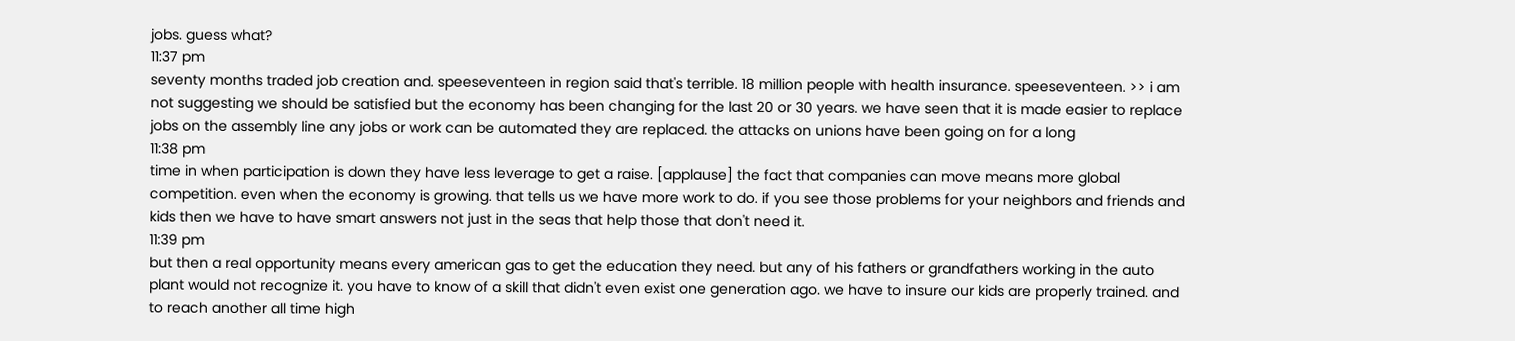jobs. guess what?
11:37 pm
seventy months traded job creation and. speeseventeen in region said that's terrible. 18 million people with health insurance. speeseventeen. >> i am not suggesting we should be satisfied but the economy has been changing for the last 20 or 30 years. we have seen that it is made easier to replace jobs on the assembly line any jobs or work can be automated they are replaced. the attacks on unions have been going on for a long
11:38 pm
time in when participation is down they have less leverage to get a raise. [applause] the fact that companies can move means more global competition. even when the economy is growing. that tells us we have more work to do. if you see those problems for your neighbors and friends and kids then we have to have smart answers not just in the seas that help those that don't need it.
11:39 pm
but then a real opportunity means every american gas to get the education they need. but any of his fathers or grandfathers working in the auto plant would not recognize it. you have to know of a skill that didn't even exist one generation ago. we have to insure our kids are properly trained. and to reach another all time high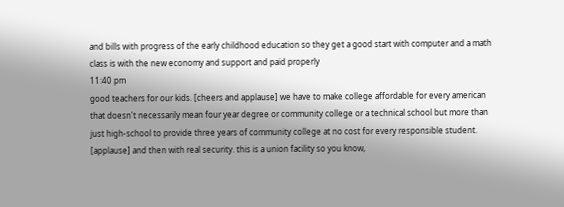and bills with progress of the early childhood education so they get a good start with computer and a math class is with the new economy and support and paid properly
11:40 pm
good teachers for our kids. [cheers and applause] we have to make college affordable for every american that doesn't necessarily mean four year degree or community college or a technical school but more than just high-school to provide three years of community college at no cost for every responsible student. [applause] and then with real security. this is a union facility so you know,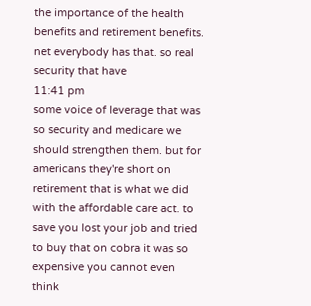the importance of the health benefits and retirement benefits. net everybody has that. so real security that have
11:41 pm
some voice of leverage that was so security and medicare we should strengthen them. but for americans they're short on retirement that is what we did with the affordable care act. to save you lost your job and tried to buy that on cobra it was so expensive you cannot even think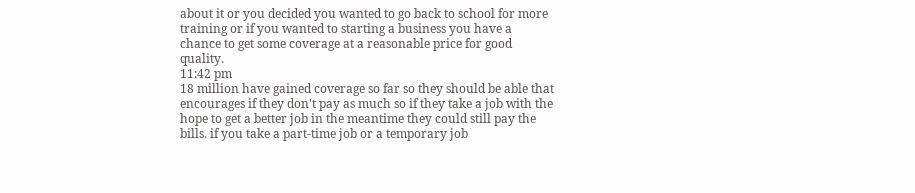about it or you decided you wanted to go back to school for more training or if you wanted to starting a business you have a chance to get some coverage at a reasonable price for good quality.
11:42 pm
18 million have gained coverage so far so they should be able that encourages if they don't pay as much so if they take a job with the hope to get a better job in the meantime they could still pay the bills. if you take a part-time job or a temporary job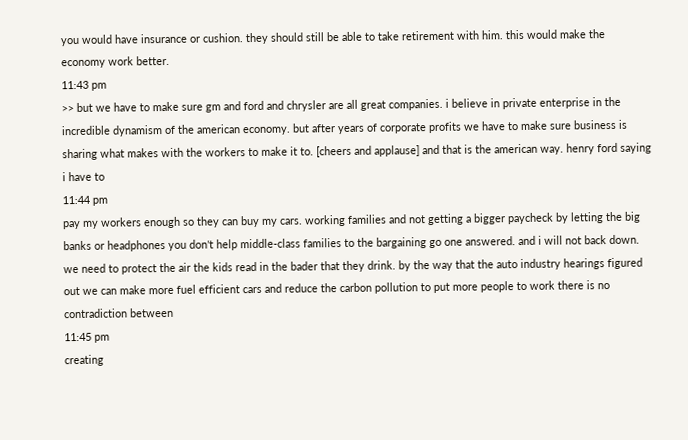you would have insurance or cushion. they should still be able to take retirement with him. this would make the economy work better.
11:43 pm
>> but we have to make sure gm and ford and chrysler are all great companies. i believe in private enterprise in the incredible dynamism of the american economy. but after years of corporate profits we have to make sure business is sharing what makes with the workers to make it to. [cheers and applause] and that is the american way. henry ford saying i have to
11:44 pm
pay my workers enough so they can buy my cars. working families and not getting a bigger paycheck by letting the big banks or headphones you don't help middle-class families to the bargaining go one answered. and i will not back down. we need to protect the air the kids read in the bader that they drink. by the way that the auto industry hearings figured out we can make more fuel efficient cars and reduce the carbon pollution to put more people to work there is no contradiction between
11:45 pm
creating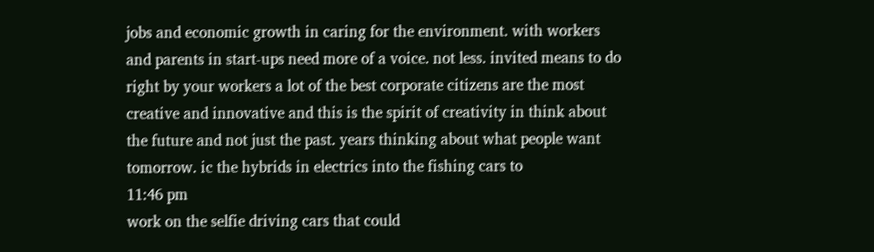jobs and economic growth in caring for the environment. with workers and parents in start-ups need more of a voice. not less. invited means to do right by your workers a lot of the best corporate citizens are the most creative and innovative and this is the spirit of creativity in think about the future and not just the past. years thinking about what people want tomorrow. ic the hybrids in electrics into the fishing cars to
11:46 pm
work on the selfie driving cars that could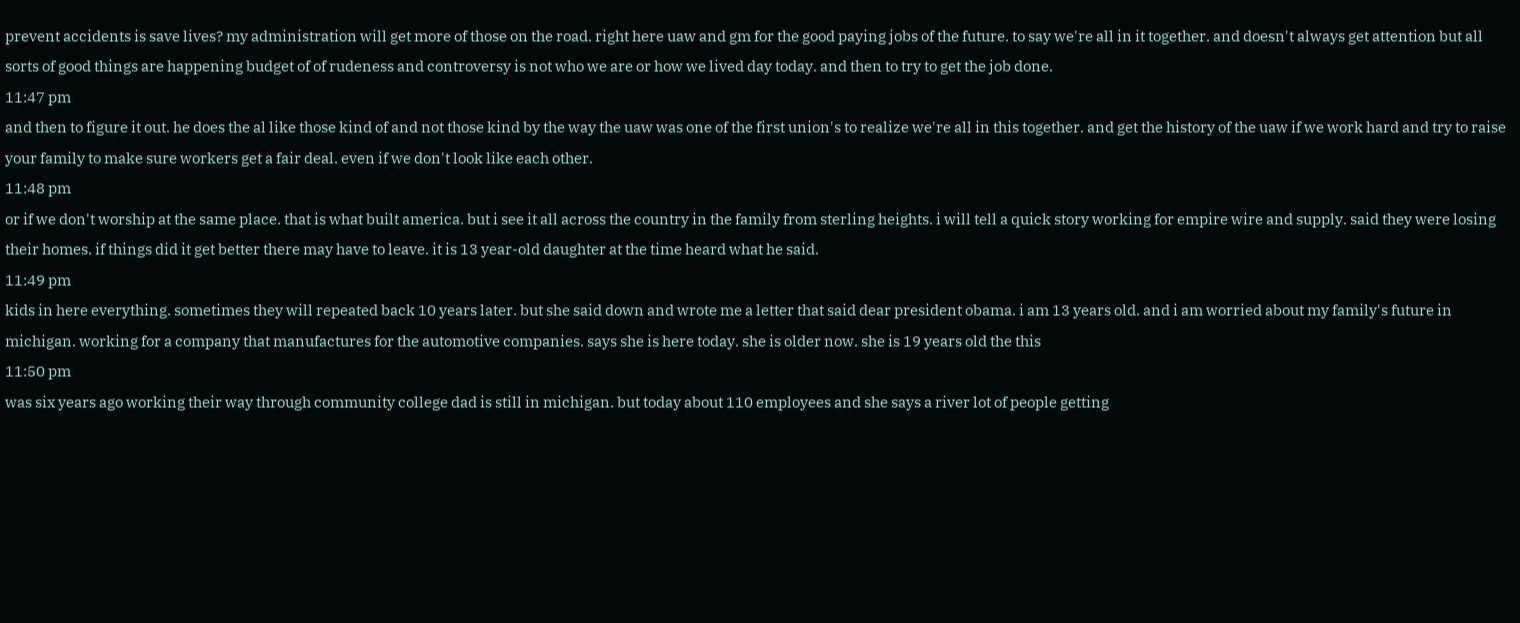prevent accidents is save lives? my administration will get more of those on the road. right here uaw and gm for the good paying jobs of the future. to say we're all in it together. and doesn't always get attention but all sorts of good things are happening budget of of rudeness and controversy is not who we are or how we lived day today. and then to try to get the job done.
11:47 pm
and then to figure it out. he does the al like those kind of and not those kind by the way the uaw was one of the first union's to realize we're all in this together. and get the history of the uaw if we work hard and try to raise your family to make sure workers get a fair deal. even if we don't look like each other.
11:48 pm
or if we don't worship at the same place. that is what built america. but i see it all across the country in the family from sterling heights. i will tell a quick story working for empire wire and supply. said they were losing their homes. if things did it get better there may have to leave. it is 13 year-old daughter at the time heard what he said.
11:49 pm
kids in here everything. sometimes they will repeated back 10 years later. but she said down and wrote me a letter that said dear president obama. i am 13 years old. and i am worried about my family's future in michigan. working for a company that manufactures for the automotive companies. says she is here today. she is older now. she is 19 years old the this
11:50 pm
was six years ago working their way through community college dad is still in michigan. but today about 110 employees and she says a river lot of people getting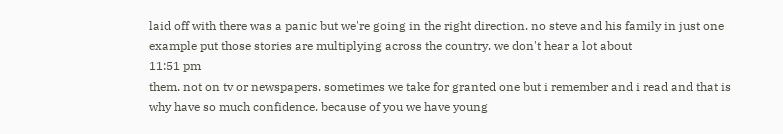laid off with there was a panic but we're going in the right direction. no steve and his family in just one example put those stories are multiplying across the country. we don't hear a lot about
11:51 pm
them. not on tv or newspapers. sometimes we take for granted one but i remember and i read and that is why have so much confidence. because of you we have young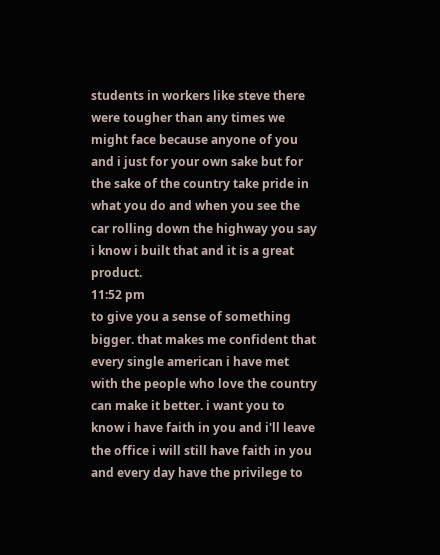students in workers like steve there were tougher than any times we might face because anyone of you and i just for your own sake but for the sake of the country take pride in what you do and when you see the car rolling down the highway you say i know i built that and it is a great product.
11:52 pm
to give you a sense of something bigger. that makes me confident that every single american i have met with the people who love the country can make it better. i want you to know i have faith in you and i'll leave the office i will still have faith in you and every day have the privilege to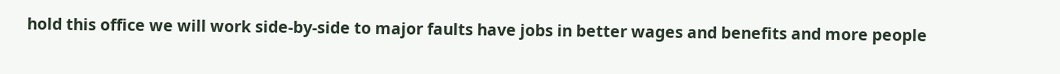hold this office we will work side-by-side to major faults have jobs in better wages and benefits and more people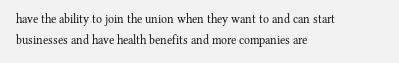have the ability to join the union when they want to and can start businesses and have health benefits and more companies are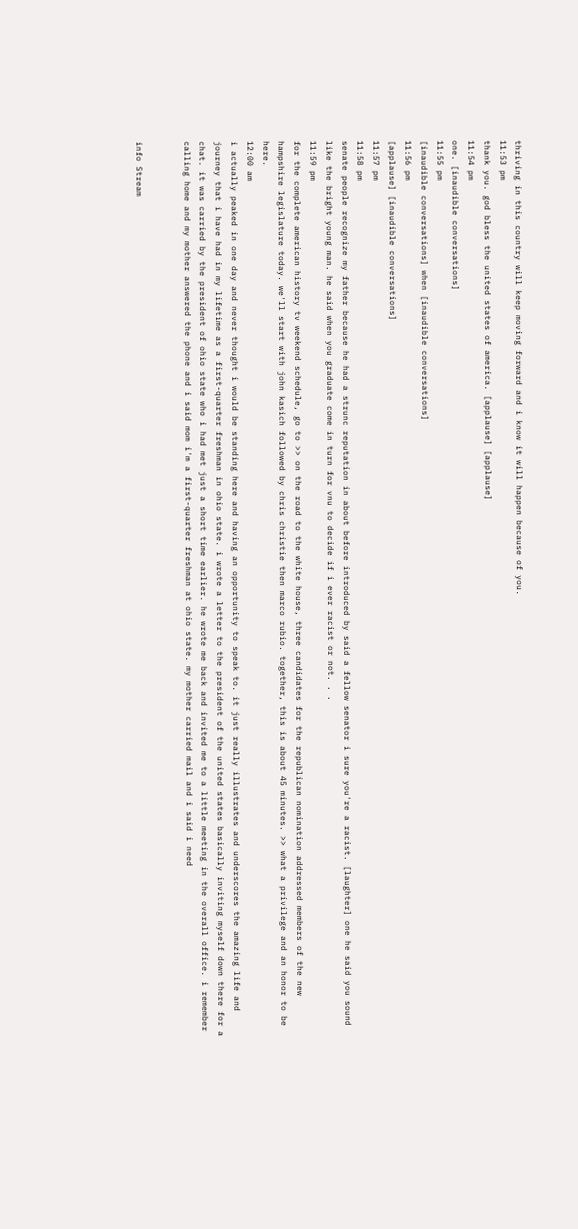thriving in this country will keep moving forward and i know it will happen because of you.
11:53 pm
thank you. god bless the united states of america. [applause] [applause]
11:54 pm
one. [inaudible conversations]
11:55 pm
[inaudible conversations] when [inaudible conversations]
11:56 pm
[applause] [inaudible conversations]
11:57 pm
11:58 pm
senate people recognize my father because he had a strunc reputation in about before introduced by said a fellow senator i sure you're a racist. [laughter] one he said you sound like the bright young man. he said when you graduate come in turn for vnu to decide if i ever racist or not. . .
11:59 pm
for the complete american history tv weekend schedule, go to >> on the road to the white house, three candidates for the republican nomination addressed members of the new hampshire legislature today. we'll start with john kasich followed by chris christie then marco rubio. together, this is about 45 minutes. >> what a privilege and an honor to be here.
12:00 am
i actually peaked in one day and never thought i would be standing here and having an opportunity to speak to. it just really illustrates and underscores the amazing life and journey that i have had in my lifetime as a first-quarter freshman in ohio state. i wrote a letter to the president of the united states basically inviting myself down there for a chat. it was carried by the president of ohio state who i had met just a short time earlier. he wrote me back and invited me to a little meeting in the overall office. i remember calling home and my mother answered the phone and i said mom i'm a first-quarter freshman at ohio state. my mother carried mail and i said i need


info Stream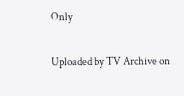Only

Uploaded by TV Archive on